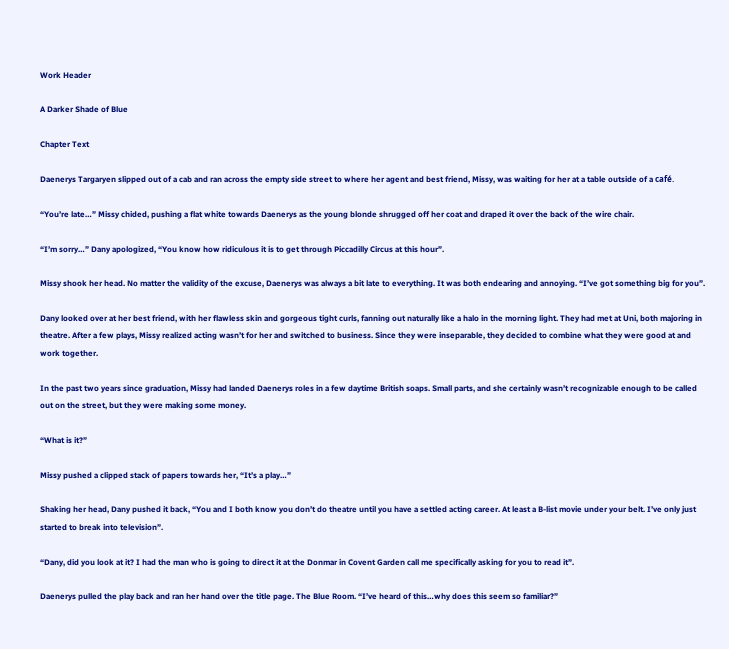Work Header

A Darker Shade of Blue

Chapter Text

Daenerys Targaryen slipped out of a cab and ran across the empty side street to where her agent and best friend, Missy, was waiting for her at a table outside of a café.

“You’re late…” Missy chided, pushing a flat white towards Daenerys as the young blonde shrugged off her coat and draped it over the back of the wire chair.

“I’m sorry…” Dany apologized, “You know how ridiculous it is to get through Piccadilly Circus at this hour”.

Missy shook her head. No matter the validity of the excuse, Daenerys was always a bit late to everything. It was both endearing and annoying. “I’ve got something big for you”.

Dany looked over at her best friend, with her flawless skin and gorgeous tight curls, fanning out naturally like a halo in the morning light. They had met at Uni, both majoring in theatre. After a few plays, Missy realized acting wasn’t for her and switched to business. Since they were inseparable, they decided to combine what they were good at and work together.

In the past two years since graduation, Missy had landed Daenerys roles in a few daytime British soaps. Small parts, and she certainly wasn’t recognizable enough to be called out on the street, but they were making some money.

“What is it?”

Missy pushed a clipped stack of papers towards her, “It’s a play…”

Shaking her head, Dany pushed it back, “You and I both know you don’t do theatre until you have a settled acting career. At least a B-list movie under your belt. I’ve only just started to break into television”.

“Dany, did you look at it? I had the man who is going to direct it at the Donmar in Covent Garden call me specifically asking for you to read it”.

Daenerys pulled the play back and ran her hand over the title page. The Blue Room. “I’ve heard of this…why does this seem so familiar?”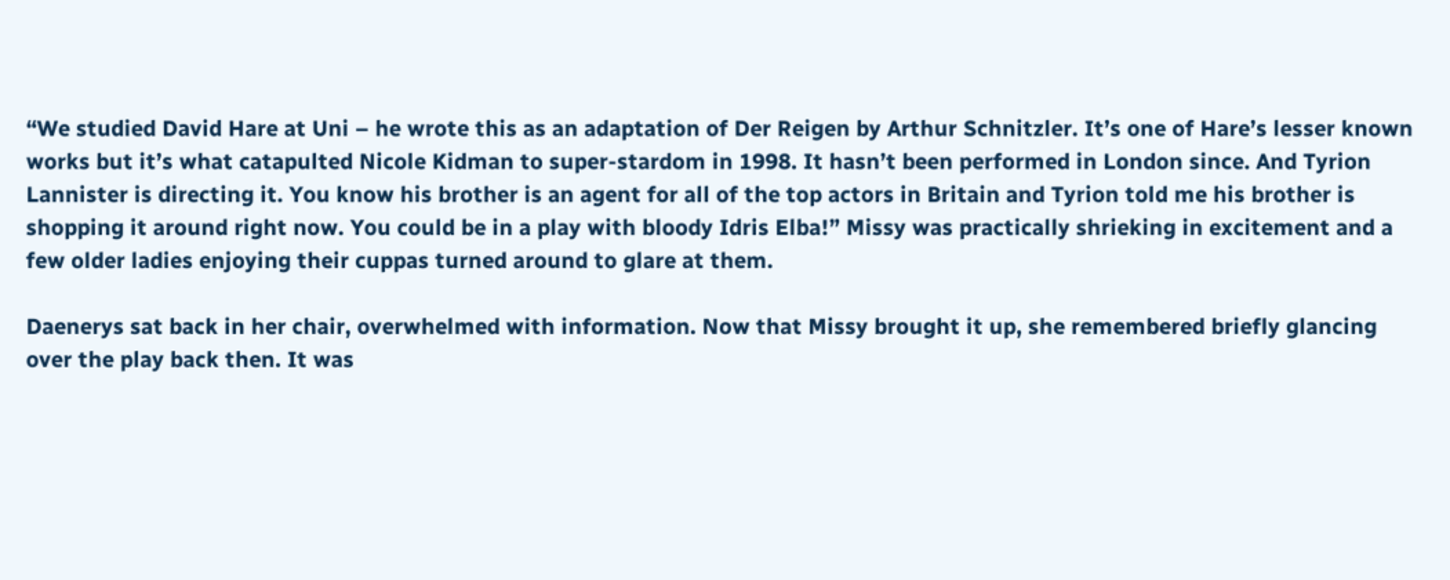“We studied David Hare at Uni – he wrote this as an adaptation of Der Reigen by Arthur Schnitzler. It’s one of Hare’s lesser known works but it’s what catapulted Nicole Kidman to super-stardom in 1998. It hasn’t been performed in London since. And Tyrion Lannister is directing it. You know his brother is an agent for all of the top actors in Britain and Tyrion told me his brother is shopping it around right now. You could be in a play with bloody Idris Elba!” Missy was practically shrieking in excitement and a few older ladies enjoying their cuppas turned around to glare at them.

Daenerys sat back in her chair, overwhelmed with information. Now that Missy brought it up, she remembered briefly glancing over the play back then. It was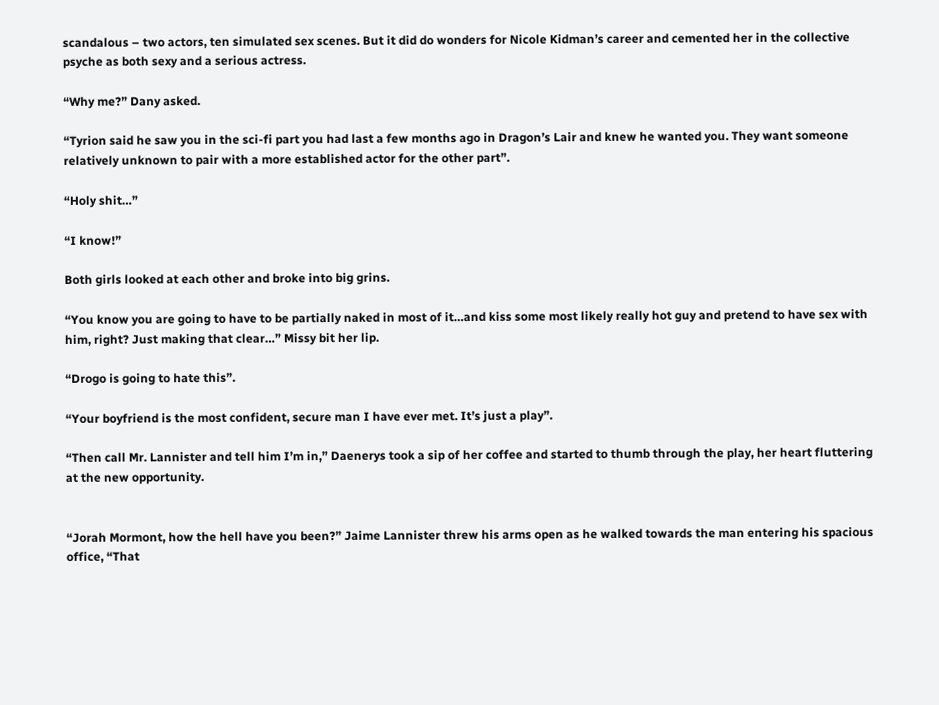scandalous – two actors, ten simulated sex scenes. But it did do wonders for Nicole Kidman’s career and cemented her in the collective psyche as both sexy and a serious actress.

“Why me?” Dany asked.

“Tyrion said he saw you in the sci-fi part you had last a few months ago in Dragon’s Lair and knew he wanted you. They want someone relatively unknown to pair with a more established actor for the other part”.

“Holy shit…”

“I know!”

Both girls looked at each other and broke into big grins.

“You know you are going to have to be partially naked in most of it…and kiss some most likely really hot guy and pretend to have sex with him, right? Just making that clear…” Missy bit her lip.

“Drogo is going to hate this”.

“Your boyfriend is the most confident, secure man I have ever met. It’s just a play”.

“Then call Mr. Lannister and tell him I’m in,” Daenerys took a sip of her coffee and started to thumb through the play, her heart fluttering at the new opportunity.


“Jorah Mormont, how the hell have you been?” Jaime Lannister threw his arms open as he walked towards the man entering his spacious office, “That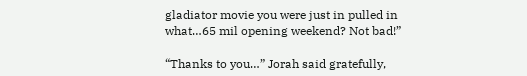gladiator movie you were just in pulled in what…65 mil opening weekend? Not bad!”

“Thanks to you…” Jorah said gratefully,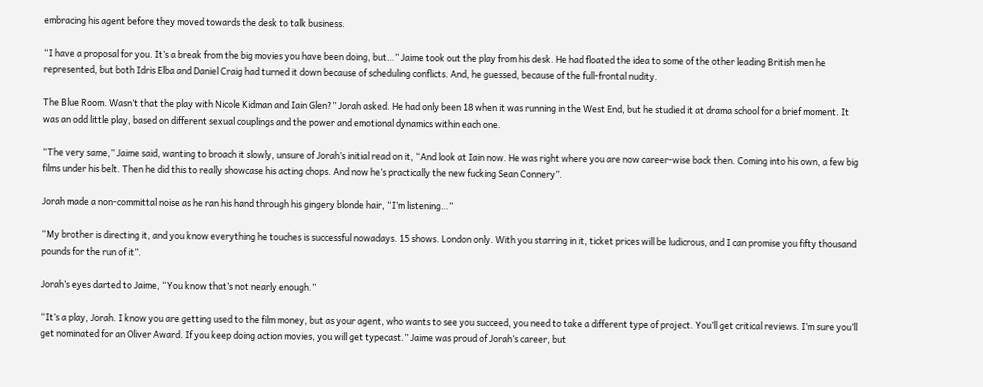embracing his agent before they moved towards the desk to talk business.

“I have a proposal for you. It’s a break from the big movies you have been doing, but…” Jaime took out the play from his desk. He had floated the idea to some of the other leading British men he represented, but both Idris Elba and Daniel Craig had turned it down because of scheduling conflicts. And, he guessed, because of the full-frontal nudity.

The Blue Room. Wasn’t that the play with Nicole Kidman and Iain Glen?” Jorah asked. He had only been 18 when it was running in the West End, but he studied it at drama school for a brief moment. It was an odd little play, based on different sexual couplings and the power and emotional dynamics within each one.

“The very same,” Jaime said, wanting to broach it slowly, unsure of Jorah’s initial read on it, “And look at Iain now. He was right where you are now career-wise back then. Coming into his own, a few big films under his belt. Then he did this to really showcase his acting chops. And now he’s practically the new fucking Sean Connery”.

Jorah made a non-committal noise as he ran his hand through his gingery blonde hair, “I’m listening…”

“My brother is directing it, and you know everything he touches is successful nowadays. 15 shows. London only. With you starring in it, ticket prices will be ludicrous, and I can promise you fifty thousand pounds for the run of it”.

Jorah’s eyes darted to Jaime, “You know that’s not nearly enough.”

“It’s a play, Jorah. I know you are getting used to the film money, but as your agent, who wants to see you succeed, you need to take a different type of project. You’ll get critical reviews. I’m sure you’ll get nominated for an Oliver Award. If you keep doing action movies, you will get typecast.” Jaime was proud of Jorah’s career, but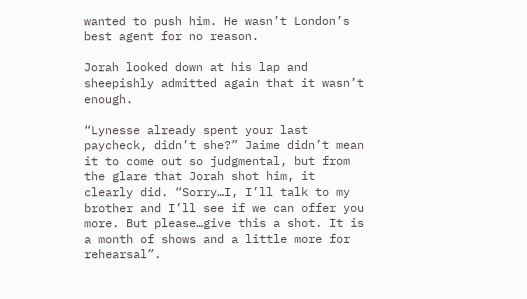wanted to push him. He wasn’t London’s best agent for no reason.

Jorah looked down at his lap and sheepishly admitted again that it wasn’t enough.

“Lynesse already spent your last paycheck, didn’t she?” Jaime didn’t mean it to come out so judgmental, but from the glare that Jorah shot him, it clearly did. “Sorry…I, I’ll talk to my brother and I’ll see if we can offer you more. But please…give this a shot. It is a month of shows and a little more for rehearsal”.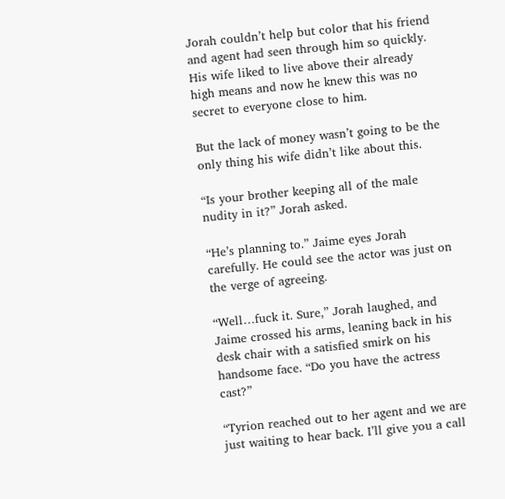Jorah couldn’t help but color that his friend and agent had seen through him so quickly. His wife liked to live above their already high means and now he knew this was no secret to everyone close to him.

But the lack of money wasn’t going to be the only thing his wife didn’t like about this.

“Is your brother keeping all of the male nudity in it?” Jorah asked.

“He’s planning to.” Jaime eyes Jorah carefully. He could see the actor was just on the verge of agreeing.

“Well…fuck it. Sure,” Jorah laughed, and Jaime crossed his arms, leaning back in his desk chair with a satisfied smirk on his handsome face. “Do you have the actress cast?”

“Tyrion reached out to her agent and we are just waiting to hear back. I’ll give you a call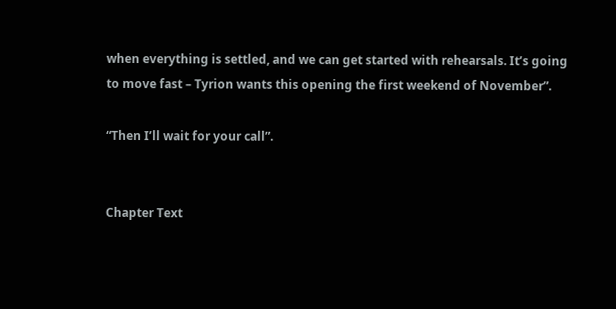when everything is settled, and we can get started with rehearsals. It’s going to move fast – Tyrion wants this opening the first weekend of November”.

“Then I’ll wait for your call”.


Chapter Text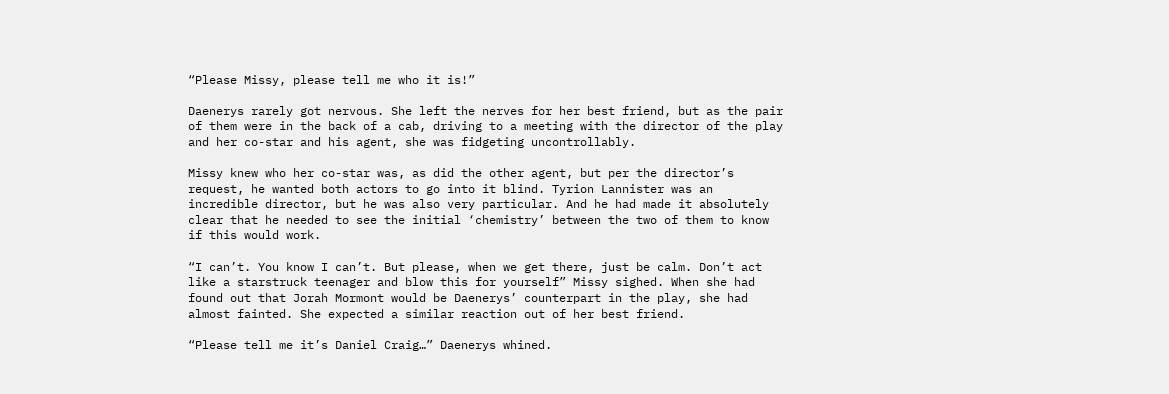“Please Missy, please tell me who it is!”

Daenerys rarely got nervous. She left the nerves for her best friend, but as the pair of them were in the back of a cab, driving to a meeting with the director of the play and her co-star and his agent, she was fidgeting uncontrollably.

Missy knew who her co-star was, as did the other agent, but per the director’s request, he wanted both actors to go into it blind. Tyrion Lannister was an incredible director, but he was also very particular. And he had made it absolutely clear that he needed to see the initial ‘chemistry’ between the two of them to know if this would work.

“I can’t. You know I can’t. But please, when we get there, just be calm. Don’t act like a starstruck teenager and blow this for yourself” Missy sighed. When she had found out that Jorah Mormont would be Daenerys’ counterpart in the play, she had almost fainted. She expected a similar reaction out of her best friend.

“Please tell me it’s Daniel Craig…” Daenerys whined.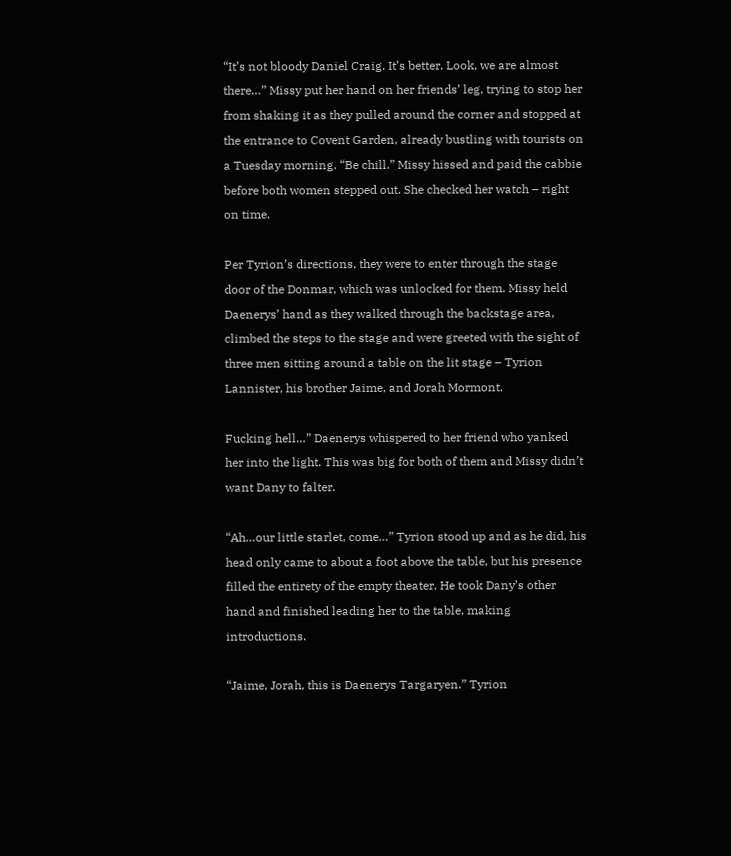“It’s not bloody Daniel Craig. It’s better. Look, we are almost there…” Missy put her hand on her friends’ leg, trying to stop her from shaking it as they pulled around the corner and stopped at the entrance to Covent Garden, already bustling with tourists on a Tuesday morning. “Be chill.” Missy hissed and paid the cabbie before both women stepped out. She checked her watch – right on time.

Per Tyrion’s directions, they were to enter through the stage door of the Donmar, which was unlocked for them. Missy held Daenerys’ hand as they walked through the backstage area, climbed the steps to the stage and were greeted with the sight of three men sitting around a table on the lit stage – Tyrion Lannister, his brother Jaime, and Jorah Mormont.

Fucking hell…” Daenerys whispered to her friend who yanked her into the light. This was big for both of them and Missy didn’t want Dany to falter.

“Ah…our little starlet, come…” Tyrion stood up and as he did, his head only came to about a foot above the table, but his presence filled the entirety of the empty theater. He took Dany’s other hand and finished leading her to the table, making introductions.

“Jaime, Jorah, this is Daenerys Targaryen.” Tyrion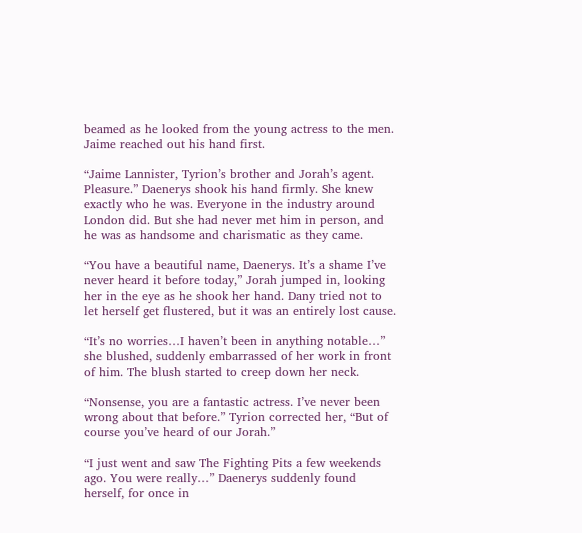beamed as he looked from the young actress to the men. Jaime reached out his hand first.

“Jaime Lannister, Tyrion’s brother and Jorah’s agent. Pleasure.” Daenerys shook his hand firmly. She knew exactly who he was. Everyone in the industry around London did. But she had never met him in person, and he was as handsome and charismatic as they came.

“You have a beautiful name, Daenerys. It’s a shame I’ve never heard it before today,” Jorah jumped in, looking her in the eye as he shook her hand. Dany tried not to let herself get flustered, but it was an entirely lost cause.

“It’s no worries…I haven’t been in anything notable…” she blushed, suddenly embarrassed of her work in front of him. The blush started to creep down her neck.

“Nonsense, you are a fantastic actress. I’ve never been wrong about that before.” Tyrion corrected her, “But of course you’ve heard of our Jorah.”

“I just went and saw The Fighting Pits a few weekends ago. You were really…” Daenerys suddenly found herself, for once in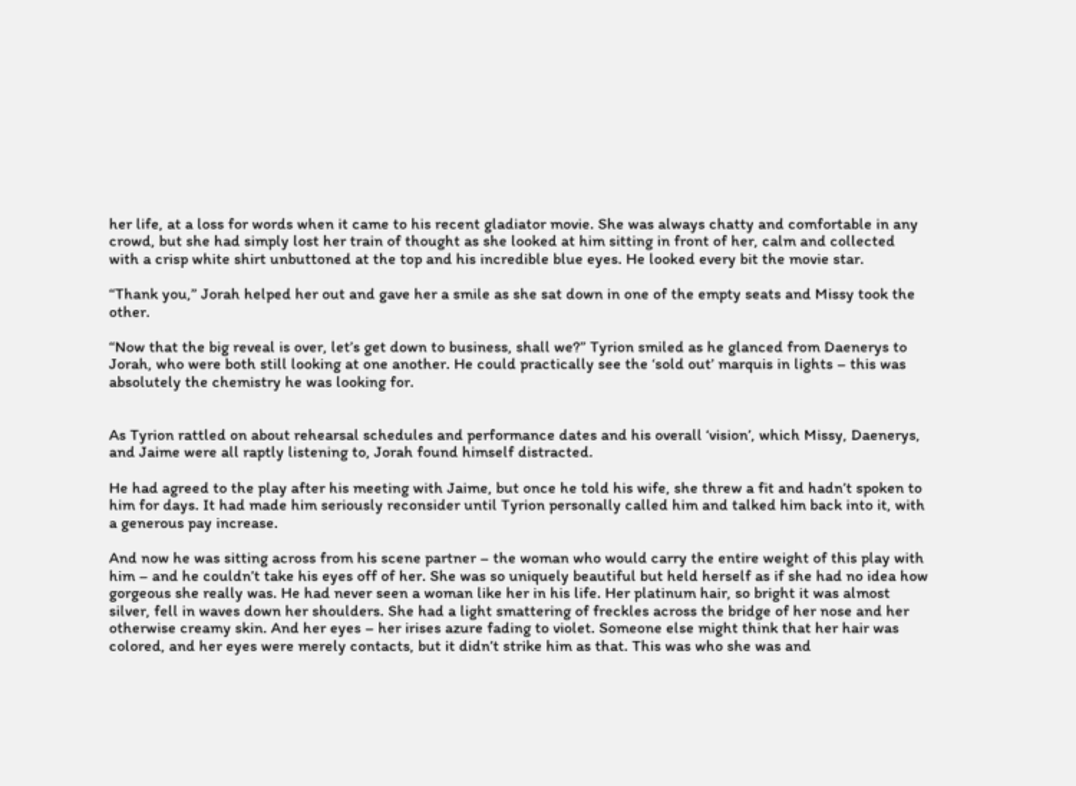her life, at a loss for words when it came to his recent gladiator movie. She was always chatty and comfortable in any crowd, but she had simply lost her train of thought as she looked at him sitting in front of her, calm and collected with a crisp white shirt unbuttoned at the top and his incredible blue eyes. He looked every bit the movie star.

“Thank you,” Jorah helped her out and gave her a smile as she sat down in one of the empty seats and Missy took the other.

“Now that the big reveal is over, let’s get down to business, shall we?” Tyrion smiled as he glanced from Daenerys to Jorah, who were both still looking at one another. He could practically see the ‘sold out’ marquis in lights – this was absolutely the chemistry he was looking for.


As Tyrion rattled on about rehearsal schedules and performance dates and his overall ‘vision’, which Missy, Daenerys, and Jaime were all raptly listening to, Jorah found himself distracted.

He had agreed to the play after his meeting with Jaime, but once he told his wife, she threw a fit and hadn’t spoken to him for days. It had made him seriously reconsider until Tyrion personally called him and talked him back into it, with a generous pay increase.

And now he was sitting across from his scene partner – the woman who would carry the entire weight of this play with him – and he couldn’t take his eyes off of her. She was so uniquely beautiful but held herself as if she had no idea how gorgeous she really was. He had never seen a woman like her in his life. Her platinum hair, so bright it was almost silver, fell in waves down her shoulders. She had a light smattering of freckles across the bridge of her nose and her otherwise creamy skin. And her eyes – her irises azure fading to violet. Someone else might think that her hair was colored, and her eyes were merely contacts, but it didn’t strike him as that. This was who she was and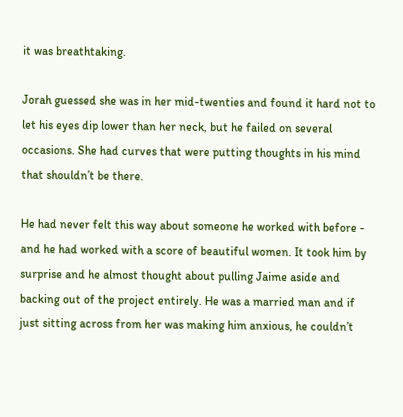it was breathtaking.

Jorah guessed she was in her mid-twenties and found it hard not to let his eyes dip lower than her neck, but he failed on several occasions. She had curves that were putting thoughts in his mind that shouldn’t be there.

He had never felt this way about someone he worked with before - and he had worked with a score of beautiful women. It took him by surprise and he almost thought about pulling Jaime aside and backing out of the project entirely. He was a married man and if just sitting across from her was making him anxious, he couldn’t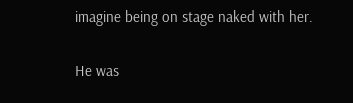imagine being on stage naked with her.

He was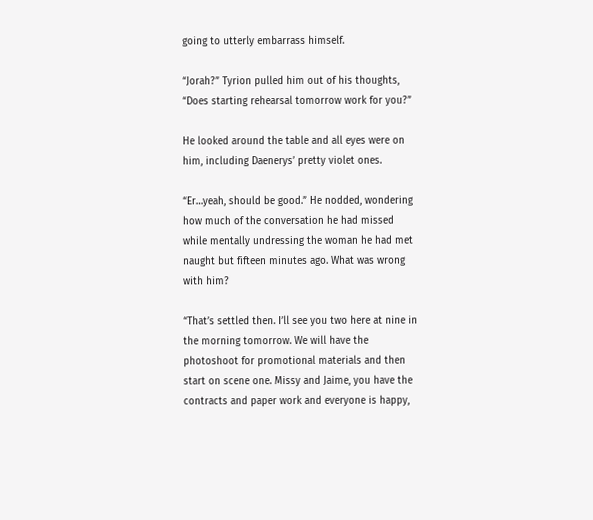going to utterly embarrass himself.

“Jorah?” Tyrion pulled him out of his thoughts, “Does starting rehearsal tomorrow work for you?”

He looked around the table and all eyes were on him, including Daenerys’ pretty violet ones.

“Er…yeah, should be good.” He nodded, wondering how much of the conversation he had missed while mentally undressing the woman he had met naught but fifteen minutes ago. What was wrong with him?

“That’s settled then. I’ll see you two here at nine in the morning tomorrow. We will have the photoshoot for promotional materials and then start on scene one. Missy and Jaime, you have the contracts and paper work and everyone is happy,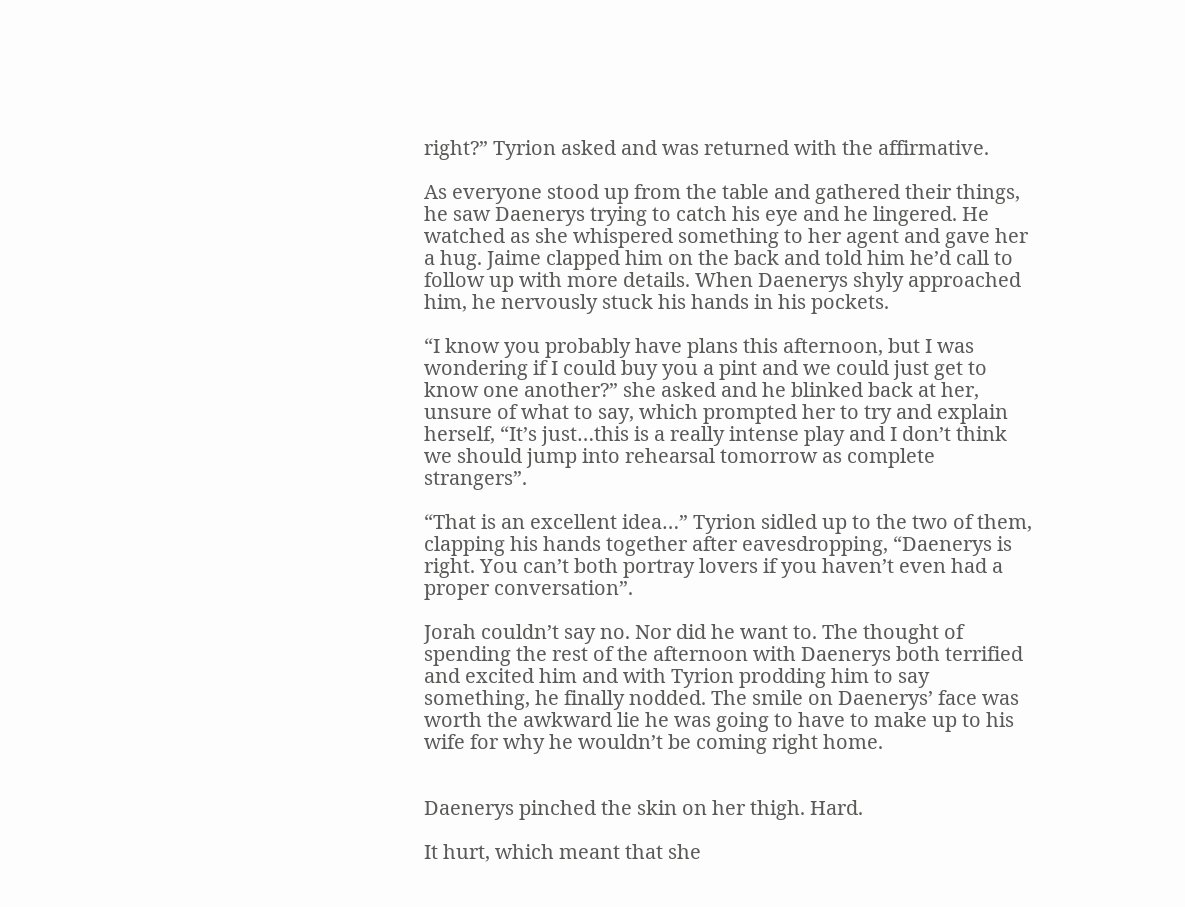right?” Tyrion asked and was returned with the affirmative.

As everyone stood up from the table and gathered their things, he saw Daenerys trying to catch his eye and he lingered. He watched as she whispered something to her agent and gave her a hug. Jaime clapped him on the back and told him he’d call to follow up with more details. When Daenerys shyly approached him, he nervously stuck his hands in his pockets.

“I know you probably have plans this afternoon, but I was wondering if I could buy you a pint and we could just get to know one another?” she asked and he blinked back at her, unsure of what to say, which prompted her to try and explain herself, “It’s just…this is a really intense play and I don’t think we should jump into rehearsal tomorrow as complete strangers”.

“That is an excellent idea…” Tyrion sidled up to the two of them, clapping his hands together after eavesdropping, “Daenerys is right. You can’t both portray lovers if you haven’t even had a proper conversation”.

Jorah couldn’t say no. Nor did he want to. The thought of spending the rest of the afternoon with Daenerys both terrified and excited him and with Tyrion prodding him to say something, he finally nodded. The smile on Daenerys’ face was worth the awkward lie he was going to have to make up to his wife for why he wouldn’t be coming right home.


Daenerys pinched the skin on her thigh. Hard.

It hurt, which meant that she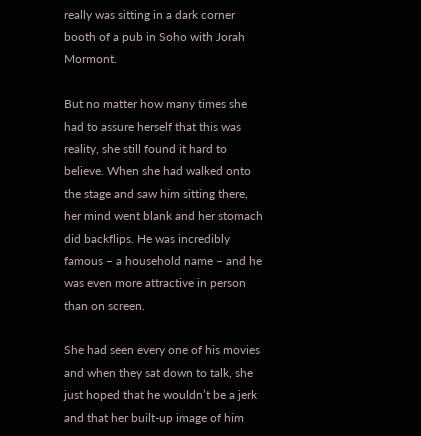really was sitting in a dark corner booth of a pub in Soho with Jorah Mormont.

But no matter how many times she had to assure herself that this was reality, she still found it hard to believe. When she had walked onto the stage and saw him sitting there, her mind went blank and her stomach did backflips. He was incredibly famous – a household name – and he was even more attractive in person than on screen.

She had seen every one of his movies and when they sat down to talk, she just hoped that he wouldn’t be a jerk and that her built-up image of him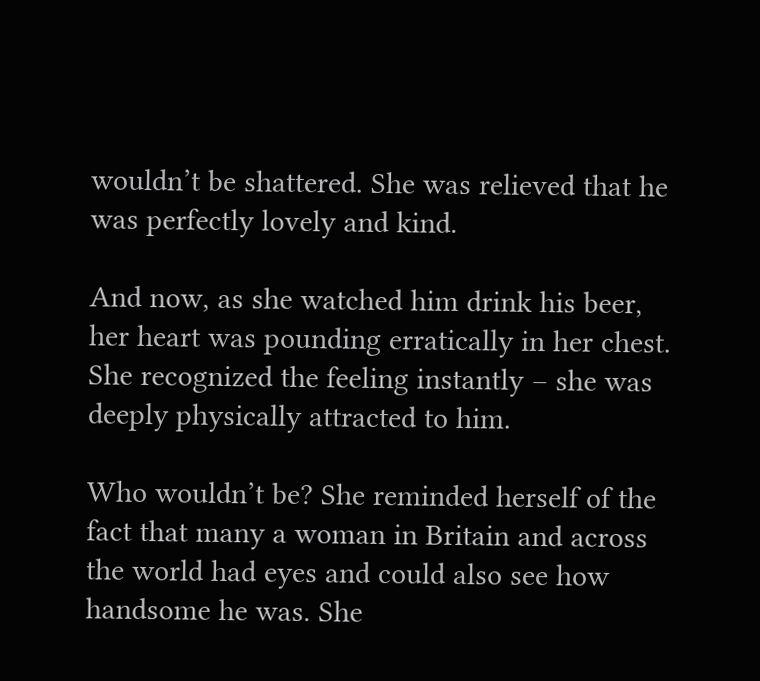wouldn’t be shattered. She was relieved that he was perfectly lovely and kind.

And now, as she watched him drink his beer, her heart was pounding erratically in her chest. She recognized the feeling instantly – she was deeply physically attracted to him.

Who wouldn’t be? She reminded herself of the fact that many a woman in Britain and across the world had eyes and could also see how handsome he was. She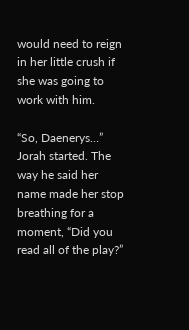would need to reign in her little crush if she was going to work with him.

“So, Daenerys…” Jorah started. The way he said her name made her stop breathing for a moment, “Did you read all of the play?”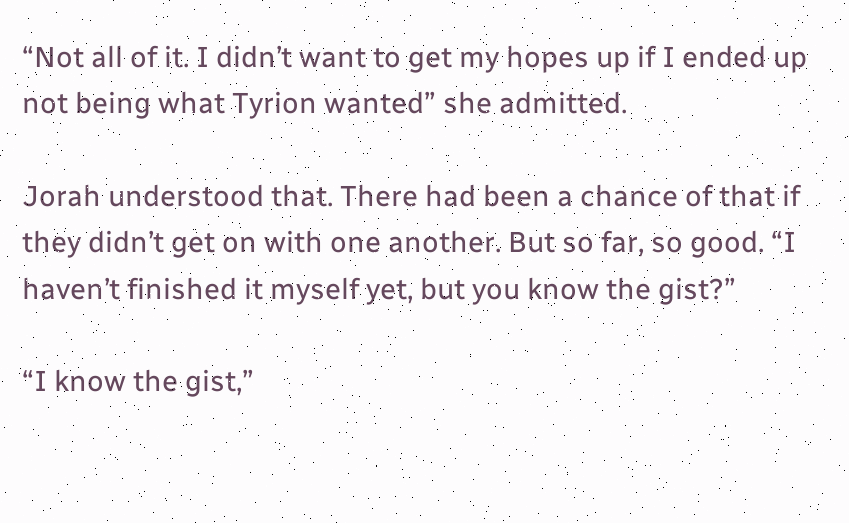“Not all of it. I didn’t want to get my hopes up if I ended up not being what Tyrion wanted” she admitted.

Jorah understood that. There had been a chance of that if they didn’t get on with one another. But so far, so good. “I haven’t finished it myself yet, but you know the gist?”

“I know the gist,”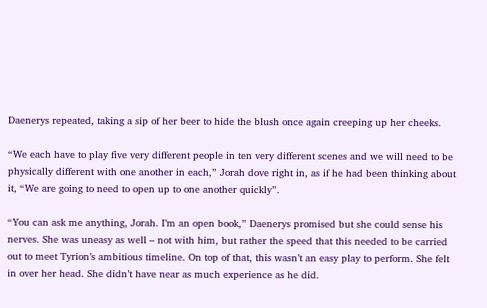Daenerys repeated, taking a sip of her beer to hide the blush once again creeping up her cheeks.

“We each have to play five very different people in ten very different scenes and we will need to be physically different with one another in each,” Jorah dove right in, as if he had been thinking about it, “We are going to need to open up to one another quickly”.

“You can ask me anything, Jorah. I’m an open book,” Daenerys promised but she could sense his nerves. She was uneasy as well – not with him, but rather the speed that this needed to be carried out to meet Tyrion’s ambitious timeline. On top of that, this wasn’t an easy play to perform. She felt in over her head. She didn’t have near as much experience as he did.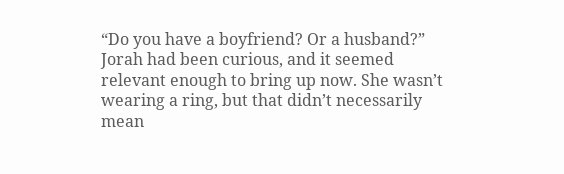“Do you have a boyfriend? Or a husband?” Jorah had been curious, and it seemed relevant enough to bring up now. She wasn’t wearing a ring, but that didn’t necessarily mean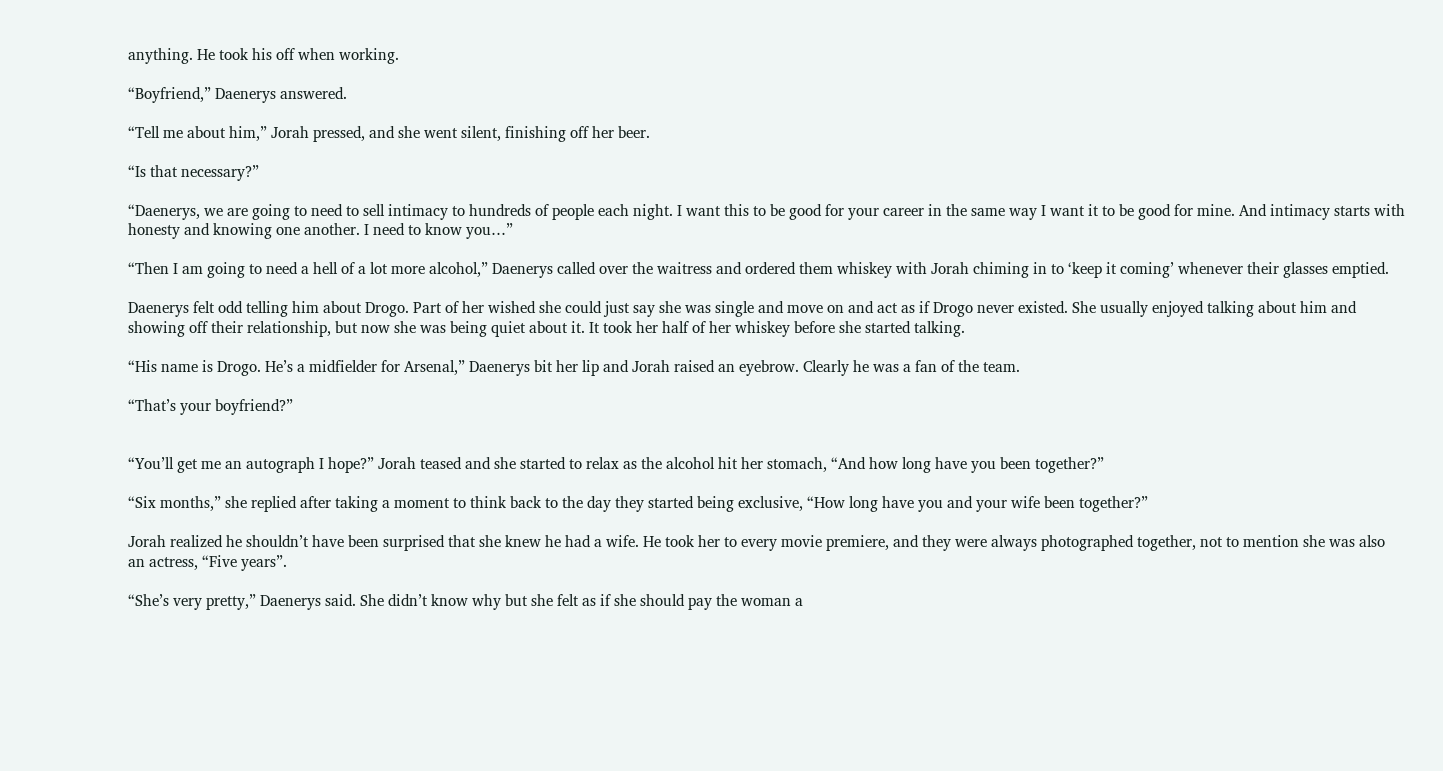anything. He took his off when working.

“Boyfriend,” Daenerys answered.

“Tell me about him,” Jorah pressed, and she went silent, finishing off her beer.

“Is that necessary?”

“Daenerys, we are going to need to sell intimacy to hundreds of people each night. I want this to be good for your career in the same way I want it to be good for mine. And intimacy starts with honesty and knowing one another. I need to know you…”

“Then I am going to need a hell of a lot more alcohol,” Daenerys called over the waitress and ordered them whiskey with Jorah chiming in to ‘keep it coming’ whenever their glasses emptied.

Daenerys felt odd telling him about Drogo. Part of her wished she could just say she was single and move on and act as if Drogo never existed. She usually enjoyed talking about him and showing off their relationship, but now she was being quiet about it. It took her half of her whiskey before she started talking.

“His name is Drogo. He’s a midfielder for Arsenal,” Daenerys bit her lip and Jorah raised an eyebrow. Clearly he was a fan of the team.

“That’s your boyfriend?”


“You’ll get me an autograph I hope?” Jorah teased and she started to relax as the alcohol hit her stomach, “And how long have you been together?”

“Six months,” she replied after taking a moment to think back to the day they started being exclusive, “How long have you and your wife been together?”

Jorah realized he shouldn’t have been surprised that she knew he had a wife. He took her to every movie premiere, and they were always photographed together, not to mention she was also an actress, “Five years”.

“She’s very pretty,” Daenerys said. She didn’t know why but she felt as if she should pay the woman a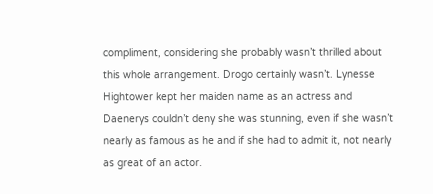compliment, considering she probably wasn’t thrilled about this whole arrangement. Drogo certainly wasn’t. Lynesse Hightower kept her maiden name as an actress and Daenerys couldn’t deny she was stunning, even if she wasn’t nearly as famous as he and if she had to admit it, not nearly as great of an actor.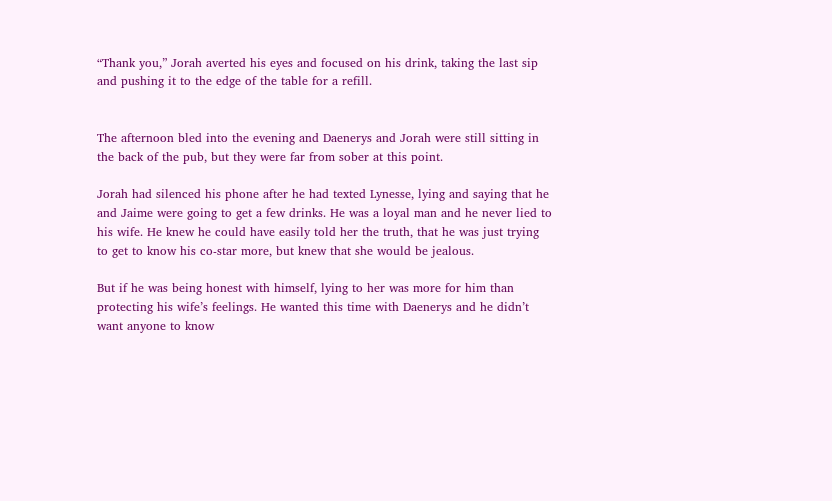“Thank you,” Jorah averted his eyes and focused on his drink, taking the last sip and pushing it to the edge of the table for a refill.


The afternoon bled into the evening and Daenerys and Jorah were still sitting in the back of the pub, but they were far from sober at this point.

Jorah had silenced his phone after he had texted Lynesse, lying and saying that he and Jaime were going to get a few drinks. He was a loyal man and he never lied to his wife. He knew he could have easily told her the truth, that he was just trying to get to know his co-star more, but knew that she would be jealous.

But if he was being honest with himself, lying to her was more for him than protecting his wife’s feelings. He wanted this time with Daenerys and he didn’t want anyone to know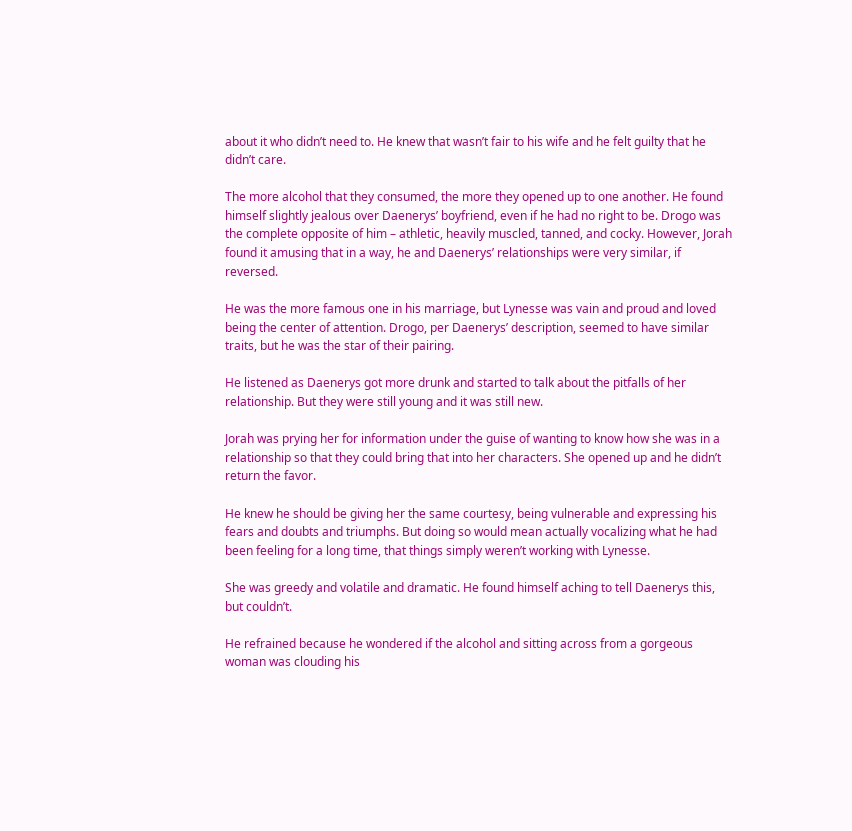about it who didn’t need to. He knew that wasn’t fair to his wife and he felt guilty that he didn’t care.

The more alcohol that they consumed, the more they opened up to one another. He found himself slightly jealous over Daenerys’ boyfriend, even if he had no right to be. Drogo was the complete opposite of him – athletic, heavily muscled, tanned, and cocky. However, Jorah found it amusing that in a way, he and Daenerys’ relationships were very similar, if reversed.

He was the more famous one in his marriage, but Lynesse was vain and proud and loved being the center of attention. Drogo, per Daenerys’ description, seemed to have similar traits, but he was the star of their pairing.

He listened as Daenerys got more drunk and started to talk about the pitfalls of her relationship. But they were still young and it was still new.

Jorah was prying her for information under the guise of wanting to know how she was in a relationship so that they could bring that into her characters. She opened up and he didn’t return the favor.

He knew he should be giving her the same courtesy, being vulnerable and expressing his fears and doubts and triumphs. But doing so would mean actually vocalizing what he had been feeling for a long time, that things simply weren’t working with Lynesse.

She was greedy and volatile and dramatic. He found himself aching to tell Daenerys this, but couldn’t.

He refrained because he wondered if the alcohol and sitting across from a gorgeous woman was clouding his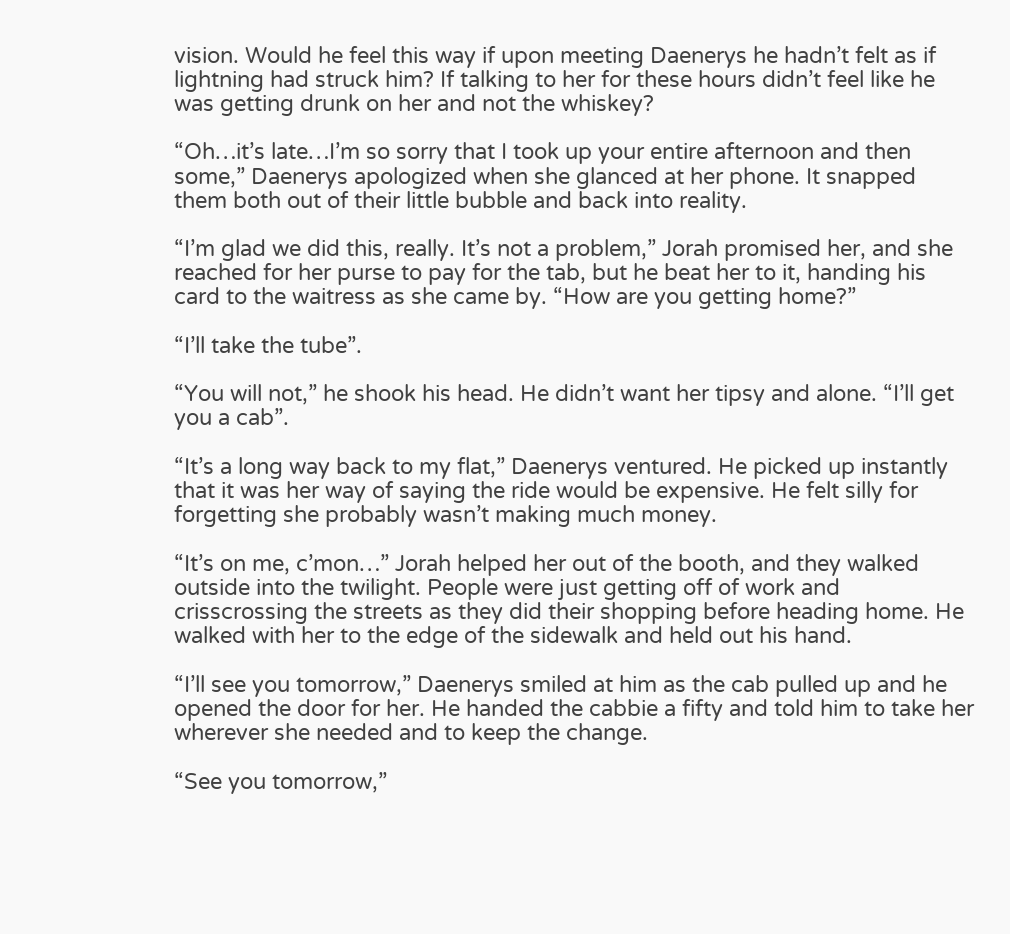vision. Would he feel this way if upon meeting Daenerys he hadn’t felt as if lightning had struck him? If talking to her for these hours didn’t feel like he was getting drunk on her and not the whiskey?

“Oh…it’s late…I’m so sorry that I took up your entire afternoon and then some,” Daenerys apologized when she glanced at her phone. It snapped them both out of their little bubble and back into reality.

“I’m glad we did this, really. It’s not a problem,” Jorah promised her, and she reached for her purse to pay for the tab, but he beat her to it, handing his card to the waitress as she came by. “How are you getting home?”

“I’ll take the tube”.

“You will not,” he shook his head. He didn’t want her tipsy and alone. “I’ll get you a cab”.

“It’s a long way back to my flat,” Daenerys ventured. He picked up instantly that it was her way of saying the ride would be expensive. He felt silly for forgetting she probably wasn’t making much money.

“It’s on me, c’mon…” Jorah helped her out of the booth, and they walked outside into the twilight. People were just getting off of work and crisscrossing the streets as they did their shopping before heading home. He walked with her to the edge of the sidewalk and held out his hand.

“I’ll see you tomorrow,” Daenerys smiled at him as the cab pulled up and he opened the door for her. He handed the cabbie a fifty and told him to take her wherever she needed and to keep the change.

“See you tomorrow,”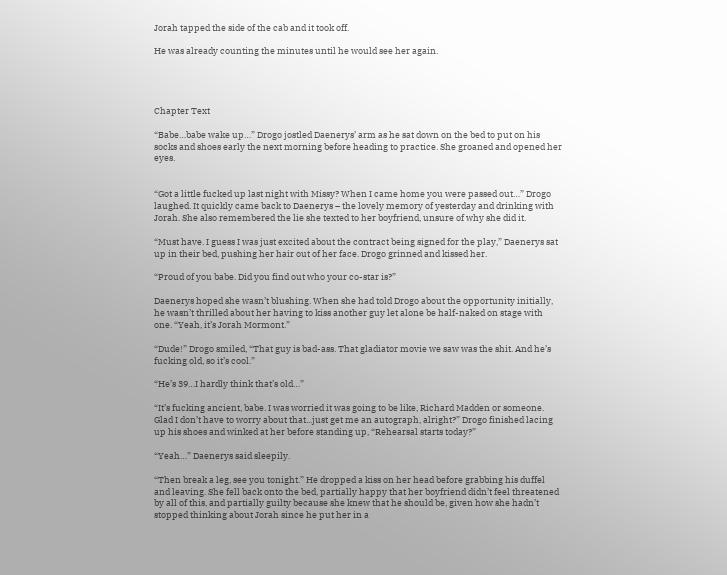Jorah tapped the side of the cab and it took off.

He was already counting the minutes until he would see her again.




Chapter Text

“Babe…babe wake up…” Drogo jostled Daenerys’ arm as he sat down on the bed to put on his socks and shoes early the next morning before heading to practice. She groaned and opened her eyes.


“Got a little fucked up last night with Missy? When I came home you were passed out…” Drogo laughed. It quickly came back to Daenerys – the lovely memory of yesterday and drinking with Jorah. She also remembered the lie she texted to her boyfriend, unsure of why she did it.

“Must have. I guess I was just excited about the contract being signed for the play,” Daenerys sat up in their bed, pushing her hair out of her face. Drogo grinned and kissed her.

“Proud of you babe. Did you find out who your co-star is?”

Daenerys hoped she wasn’t blushing. When she had told Drogo about the opportunity initially, he wasn’t thrilled about her having to kiss another guy let alone be half-naked on stage with one. “Yeah, it’s Jorah Mormont.”

“Dude!” Drogo smiled, “That guy is bad-ass. That gladiator movie we saw was the shit. And he’s fucking old, so it’s cool.”

“He’s 39…I hardly think that’s old…”

“It’s fucking ancient, babe. I was worried it was going to be like, Richard Madden or someone. Glad I don’t have to worry about that...just get me an autograph, alright?” Drogo finished lacing up his shoes and winked at her before standing up, “Rehearsal starts today?”

“Yeah…” Daenerys said sleepily.

“Then break a leg, see you tonight.” He dropped a kiss on her head before grabbing his duffel and leaving. She fell back onto the bed, partially happy that her boyfriend didn’t feel threatened by all of this, and partially guilty because she knew that he should be, given how she hadn’t stopped thinking about Jorah since he put her in a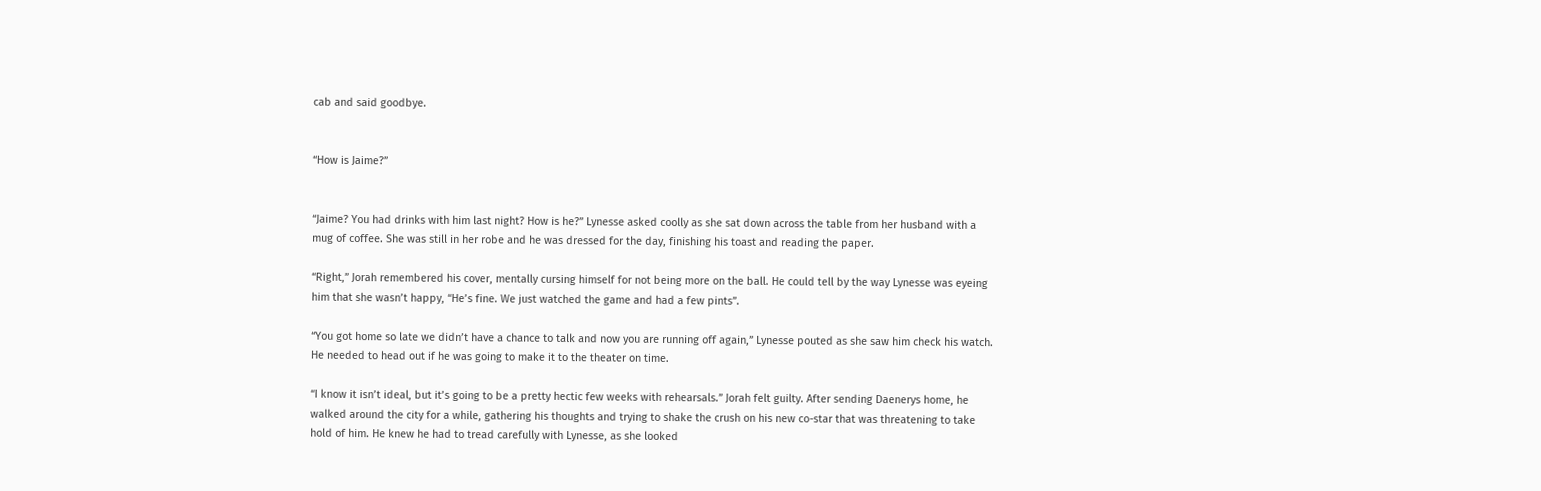cab and said goodbye.


“How is Jaime?”


“Jaime? You had drinks with him last night? How is he?” Lynesse asked coolly as she sat down across the table from her husband with a mug of coffee. She was still in her robe and he was dressed for the day, finishing his toast and reading the paper.

“Right,” Jorah remembered his cover, mentally cursing himself for not being more on the ball. He could tell by the way Lynesse was eyeing him that she wasn’t happy, “He’s fine. We just watched the game and had a few pints”.

“You got home so late we didn’t have a chance to talk and now you are running off again,” Lynesse pouted as she saw him check his watch. He needed to head out if he was going to make it to the theater on time.

“I know it isn’t ideal, but it’s going to be a pretty hectic few weeks with rehearsals.” Jorah felt guilty. After sending Daenerys home, he walked around the city for a while, gathering his thoughts and trying to shake the crush on his new co-star that was threatening to take hold of him. He knew he had to tread carefully with Lynesse, as she looked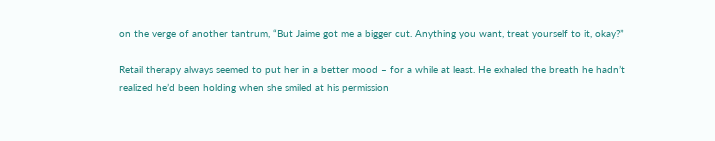on the verge of another tantrum, “But Jaime got me a bigger cut. Anything you want, treat yourself to it, okay?”

Retail therapy always seemed to put her in a better mood – for a while at least. He exhaled the breath he hadn’t realized he’d been holding when she smiled at his permission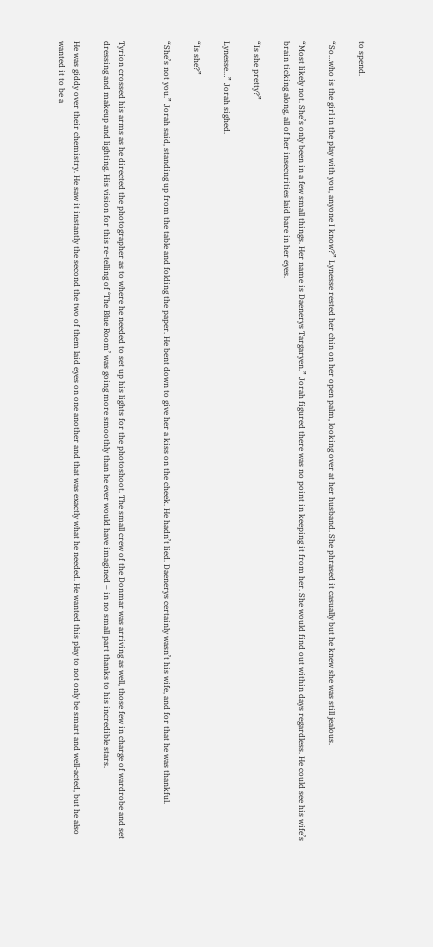to spend.

“So…who is the girl in the play with you, anyone I know?” Lynesse rested her chin on her open palm, looking over at her husband. She phrased it casually but he knew she was still jealous.

“Most likely not. She’s only been in a few small things. Her name is Daenerys Targaryen.” Jorah figured there was no point in keeping it from her. She would find out within days regardless. He could see his wife’s brain ticking along, all of her insecurities laid bare in her eyes.

“Is she pretty?”

Lynesse…” Jorah sighed.

“Is she?”

“She’s not you.” Jorah said, standing up from the table and folding the paper. He bent down to give her a kiss on the cheek. He hadn’t lied. Daenerys certainly wasn’t his wife, and for that he was thankful.


Tyrion crossed his arms as he directed the photographer as to where he needed to set up his lights for the photoshoot. The small crew of the Donmar was arriving as well, those few in charge of wardrobe and set dressing and makeup and lighting. His vision for this re-telling of ‘The Blue Room’ was going more smoothly than he ever would have imagined – in no small part thanks to his incredible stars.

He was giddy over their chemistry. He saw it instantly the second the two of them laid eyes on one another and that was exactly what he needed. He wanted this play to not only be smart and well-acted, but he also wanted it to be a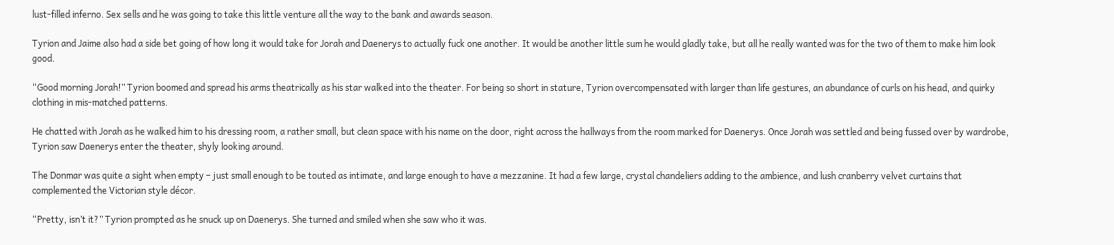lust-filled inferno. Sex sells and he was going to take this little venture all the way to the bank and awards season.

Tyrion and Jaime also had a side bet going of how long it would take for Jorah and Daenerys to actually fuck one another. It would be another little sum he would gladly take, but all he really wanted was for the two of them to make him look good.

“Good morning Jorah!” Tyrion boomed and spread his arms theatrically as his star walked into the theater. For being so short in stature, Tyrion overcompensated with larger than life gestures, an abundance of curls on his head, and quirky clothing in mis-matched patterns.

He chatted with Jorah as he walked him to his dressing room, a rather small, but clean space with his name on the door, right across the hallways from the room marked for Daenerys. Once Jorah was settled and being fussed over by wardrobe, Tyrion saw Daenerys enter the theater, shyly looking around.

The Donmar was quite a sight when empty – just small enough to be touted as intimate, and large enough to have a mezzanine. It had a few large, crystal chandeliers adding to the ambience, and lush cranberry velvet curtains that complemented the Victorian style décor.

“Pretty, isn’t it?” Tyrion prompted as he snuck up on Daenerys. She turned and smiled when she saw who it was.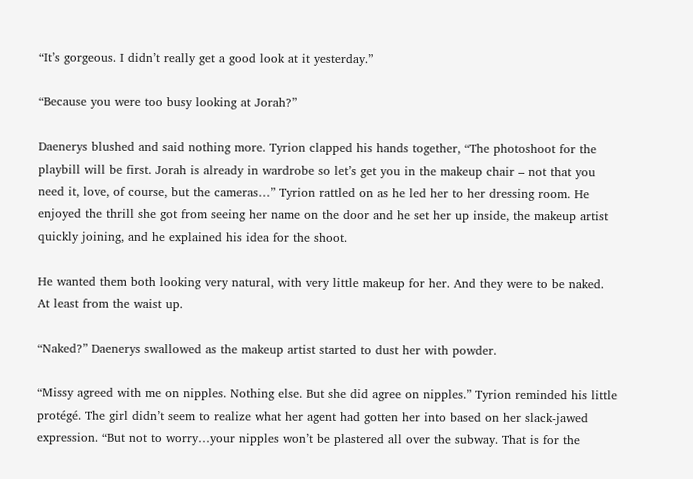“It’s gorgeous. I didn’t really get a good look at it yesterday.”

“Because you were too busy looking at Jorah?”

Daenerys blushed and said nothing more. Tyrion clapped his hands together, “The photoshoot for the playbill will be first. Jorah is already in wardrobe so let’s get you in the makeup chair – not that you need it, love, of course, but the cameras…” Tyrion rattled on as he led her to her dressing room. He enjoyed the thrill she got from seeing her name on the door and he set her up inside, the makeup artist quickly joining, and he explained his idea for the shoot.

He wanted them both looking very natural, with very little makeup for her. And they were to be naked. At least from the waist up.

“Naked?” Daenerys swallowed as the makeup artist started to dust her with powder.

“Missy agreed with me on nipples. Nothing else. But she did agree on nipples.” Tyrion reminded his little protégé. The girl didn’t seem to realize what her agent had gotten her into based on her slack-jawed expression. “But not to worry…your nipples won’t be plastered all over the subway. That is for the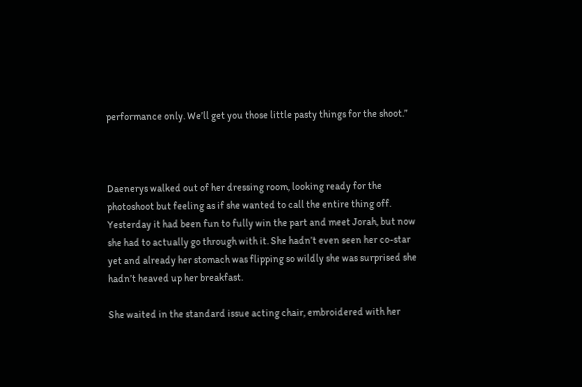performance only. We’ll get you those little pasty things for the shoot.”



Daenerys walked out of her dressing room, looking ready for the photoshoot but feeling as if she wanted to call the entire thing off. Yesterday it had been fun to fully win the part and meet Jorah, but now she had to actually go through with it. She hadn’t even seen her co-star yet and already her stomach was flipping so wildly she was surprised she hadn’t heaved up her breakfast.

She waited in the standard issue acting chair, embroidered with her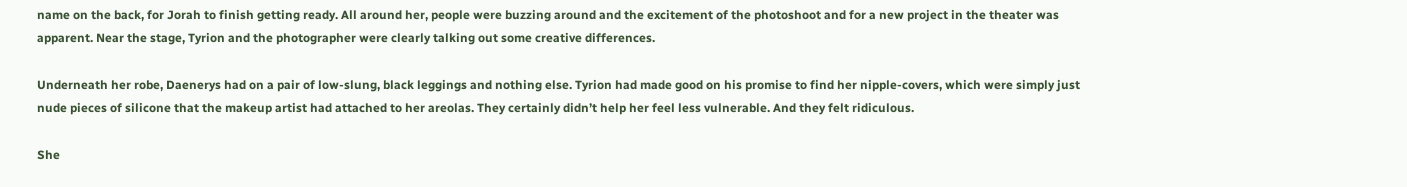name on the back, for Jorah to finish getting ready. All around her, people were buzzing around and the excitement of the photoshoot and for a new project in the theater was apparent. Near the stage, Tyrion and the photographer were clearly talking out some creative differences.

Underneath her robe, Daenerys had on a pair of low-slung, black leggings and nothing else. Tyrion had made good on his promise to find her nipple-covers, which were simply just nude pieces of silicone that the makeup artist had attached to her areolas. They certainly didn’t help her feel less vulnerable. And they felt ridiculous.

She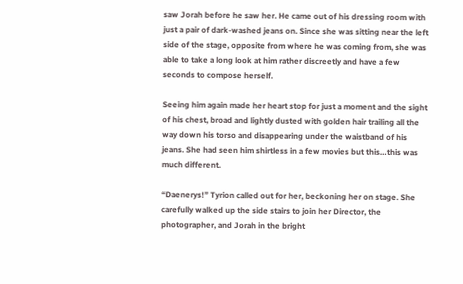saw Jorah before he saw her. He came out of his dressing room with just a pair of dark-washed jeans on. Since she was sitting near the left side of the stage, opposite from where he was coming from, she was able to take a long look at him rather discreetly and have a few seconds to compose herself.

Seeing him again made her heart stop for just a moment and the sight of his chest, broad and lightly dusted with golden hair trailing all the way down his torso and disappearing under the waistband of his jeans. She had seen him shirtless in a few movies but this…this was much different.

“Daenerys!” Tyrion called out for her, beckoning her on stage. She carefully walked up the side stairs to join her Director, the photographer, and Jorah in the bright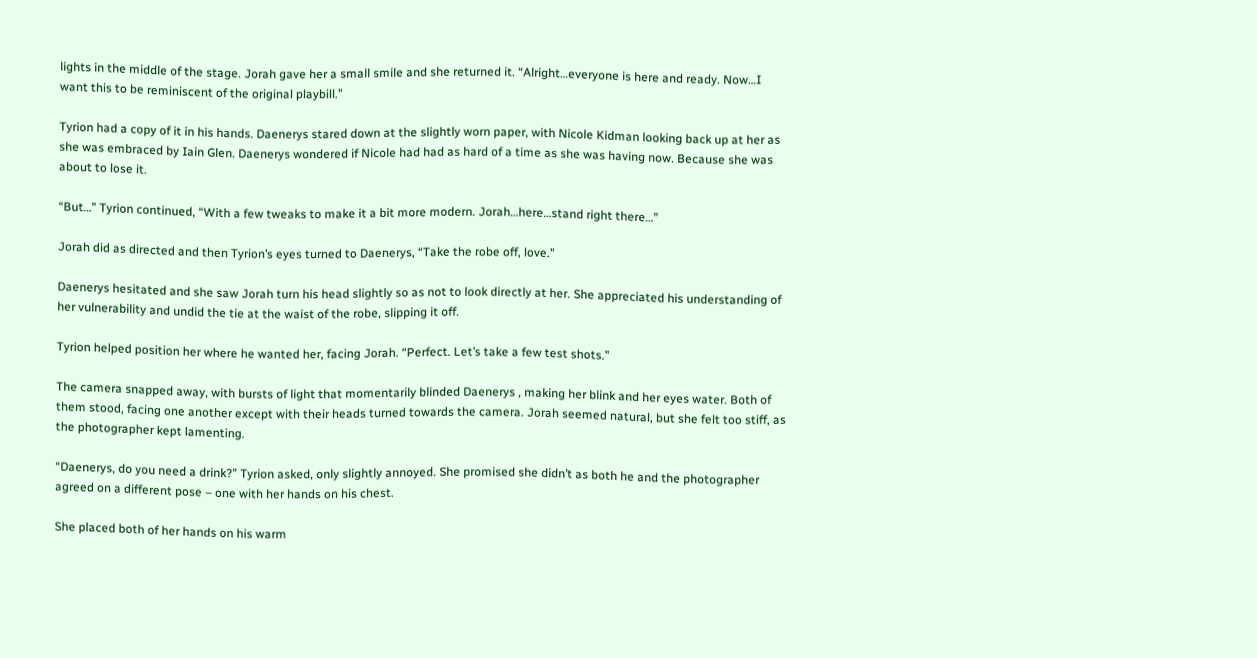lights in the middle of the stage. Jorah gave her a small smile and she returned it. “Alright…everyone is here and ready. Now…I want this to be reminiscent of the original playbill.”

Tyrion had a copy of it in his hands. Daenerys stared down at the slightly worn paper, with Nicole Kidman looking back up at her as she was embraced by Iain Glen. Daenerys wondered if Nicole had had as hard of a time as she was having now. Because she was about to lose it.

“But…” Tyrion continued, “With a few tweaks to make it a bit more modern. Jorah…here…stand right there…”

Jorah did as directed and then Tyrion’s eyes turned to Daenerys, “Take the robe off, love.”

Daenerys hesitated and she saw Jorah turn his head slightly so as not to look directly at her. She appreciated his understanding of her vulnerability and undid the tie at the waist of the robe, slipping it off.

Tyrion helped position her where he wanted her, facing Jorah. “Perfect. Let’s take a few test shots.”

The camera snapped away, with bursts of light that momentarily blinded Daenerys , making her blink and her eyes water. Both of them stood, facing one another except with their heads turned towards the camera. Jorah seemed natural, but she felt too stiff, as the photographer kept lamenting.

“Daenerys, do you need a drink?” Tyrion asked, only slightly annoyed. She promised she didn’t as both he and the photographer agreed on a different pose – one with her hands on his chest.

She placed both of her hands on his warm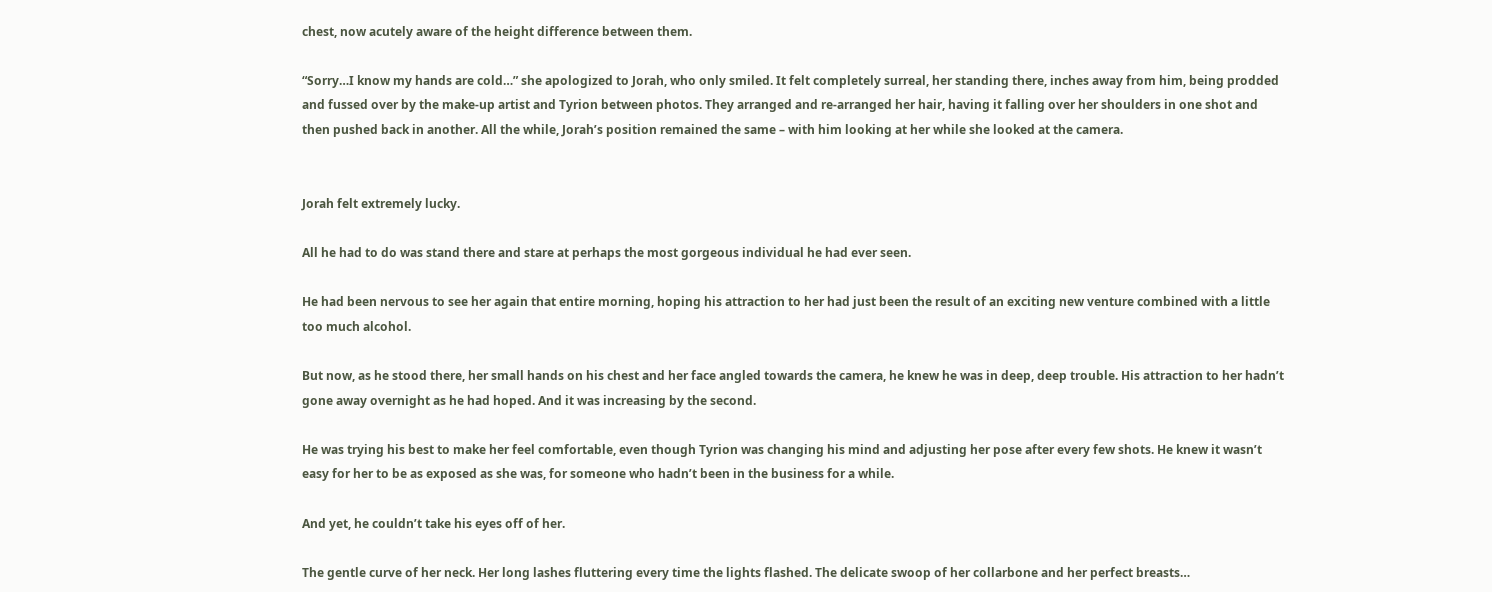chest, now acutely aware of the height difference between them.

“Sorry…I know my hands are cold…” she apologized to Jorah, who only smiled. It felt completely surreal, her standing there, inches away from him, being prodded and fussed over by the make-up artist and Tyrion between photos. They arranged and re-arranged her hair, having it falling over her shoulders in one shot and then pushed back in another. All the while, Jorah’s position remained the same – with him looking at her while she looked at the camera.


Jorah felt extremely lucky.

All he had to do was stand there and stare at perhaps the most gorgeous individual he had ever seen.

He had been nervous to see her again that entire morning, hoping his attraction to her had just been the result of an exciting new venture combined with a little too much alcohol.

But now, as he stood there, her small hands on his chest and her face angled towards the camera, he knew he was in deep, deep trouble. His attraction to her hadn’t gone away overnight as he had hoped. And it was increasing by the second.

He was trying his best to make her feel comfortable, even though Tyrion was changing his mind and adjusting her pose after every few shots. He knew it wasn’t easy for her to be as exposed as she was, for someone who hadn’t been in the business for a while.

And yet, he couldn’t take his eyes off of her.

The gentle curve of her neck. Her long lashes fluttering every time the lights flashed. The delicate swoop of her collarbone and her perfect breasts…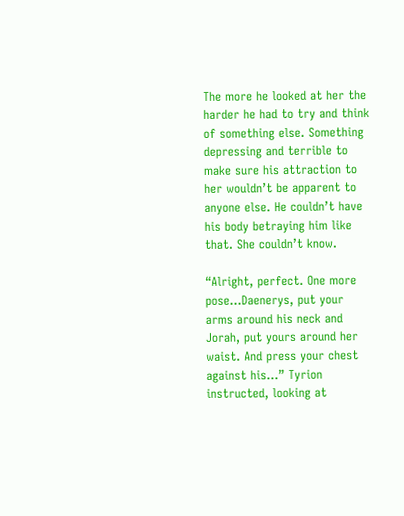The more he looked at her the harder he had to try and think of something else. Something depressing and terrible to make sure his attraction to her wouldn’t be apparent to anyone else. He couldn’t have his body betraying him like that. She couldn’t know.

“Alright, perfect. One more pose…Daenerys, put your arms around his neck and Jorah, put yours around her waist. And press your chest against his…” Tyrion instructed, looking at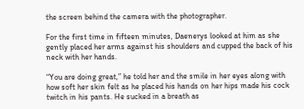the screen behind the camera with the photographer.

For the first time in fifteen minutes, Daenerys looked at him as she gently placed her arms against his shoulders and cupped the back of his neck with her hands.

“You are doing great,” he told her and the smile in her eyes along with how soft her skin felt as he placed his hands on her hips made his cock twitch in his pants. He sucked in a breath as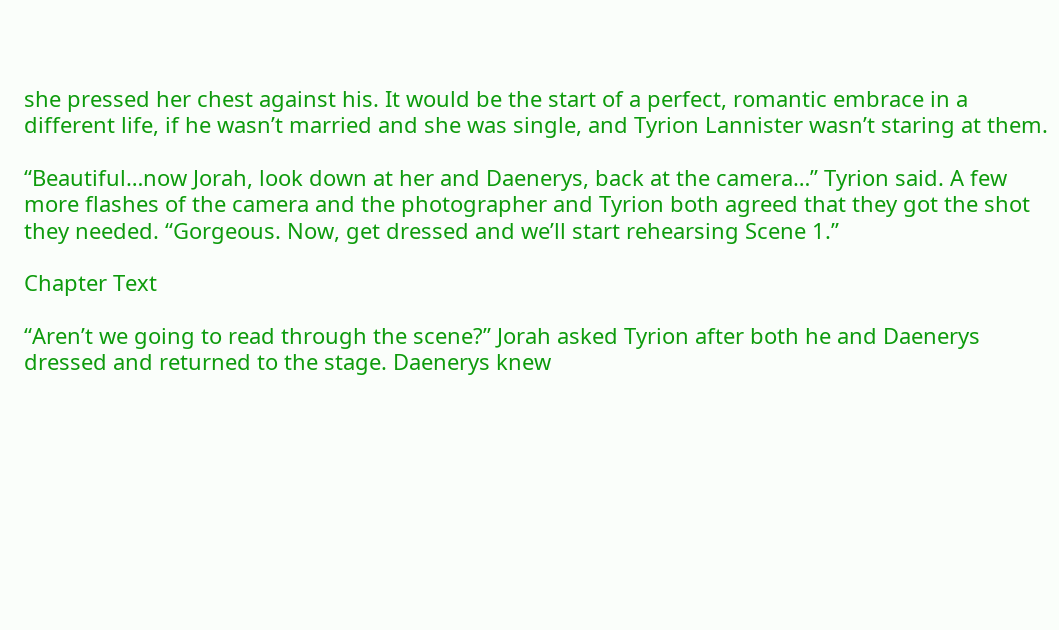she pressed her chest against his. It would be the start of a perfect, romantic embrace in a different life, if he wasn’t married and she was single, and Tyrion Lannister wasn’t staring at them.

“Beautiful…now Jorah, look down at her and Daenerys, back at the camera…” Tyrion said. A few more flashes of the camera and the photographer and Tyrion both agreed that they got the shot they needed. “Gorgeous. Now, get dressed and we’ll start rehearsing Scene 1.”

Chapter Text

“Aren’t we going to read through the scene?” Jorah asked Tyrion after both he and Daenerys dressed and returned to the stage. Daenerys knew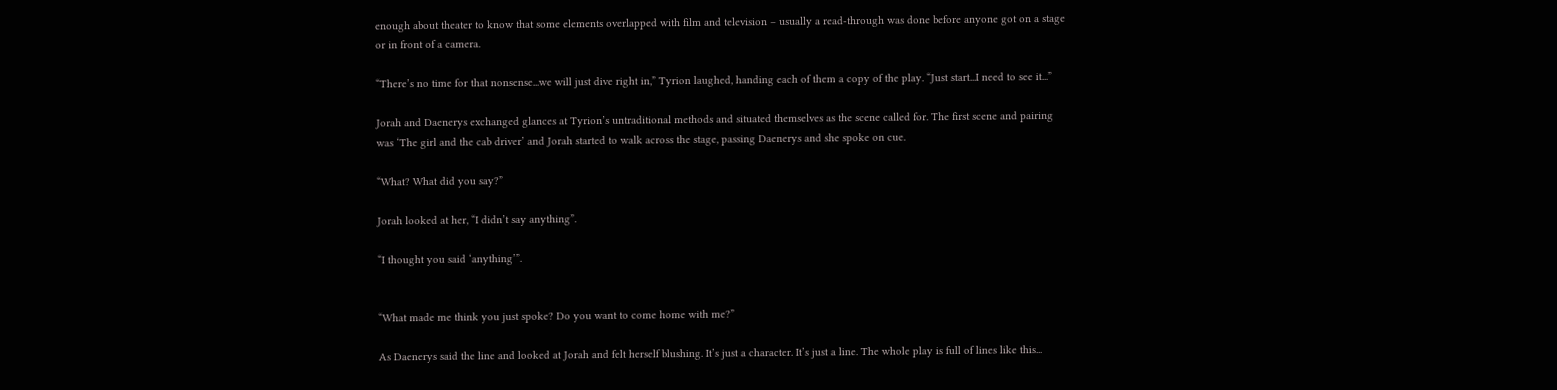enough about theater to know that some elements overlapped with film and television – usually a read-through was done before anyone got on a stage or in front of a camera.

“There’s no time for that nonsense...we will just dive right in,” Tyrion laughed, handing each of them a copy of the play. “Just start...I need to see it...”

Jorah and Daenerys exchanged glances at Tyrion’s untraditional methods and situated themselves as the scene called for. The first scene and pairing was ‘The girl and the cab driver’ and Jorah started to walk across the stage, passing Daenerys and she spoke on cue.

“What? What did you say?”

Jorah looked at her, “I didn’t say anything”.

“I thought you said ‘anything’”.


“What made me think you just spoke? Do you want to come home with me?”

As Daenerys said the line and looked at Jorah and felt herself blushing. It’s just a character. It’s just a line. The whole play is full of lines like this...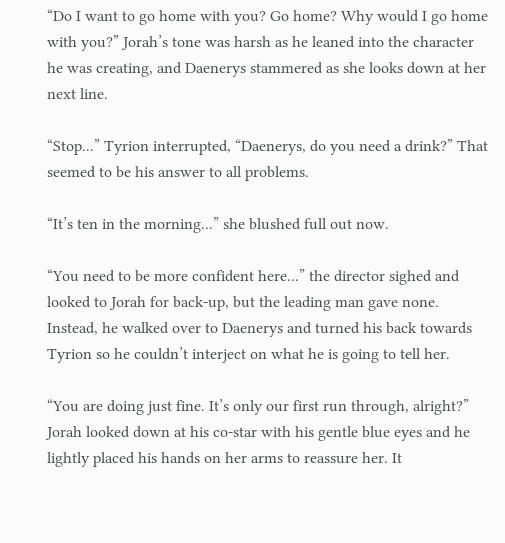“Do I want to go home with you? Go home? Why would I go home with you?” Jorah’s tone was harsh as he leaned into the character he was creating, and Daenerys stammered as she looks down at her next line.

“Stop...” Tyrion interrupted, “Daenerys, do you need a drink?” That seemed to be his answer to all problems.

“It’s ten in the morning...” she blushed full out now.

“You need to be more confident here...” the director sighed and looked to Jorah for back-up, but the leading man gave none. Instead, he walked over to Daenerys and turned his back towards Tyrion so he couldn’t interject on what he is going to tell her.

“You are doing just fine. It’s only our first run through, alright?” Jorah looked down at his co-star with his gentle blue eyes and he lightly placed his hands on her arms to reassure her. It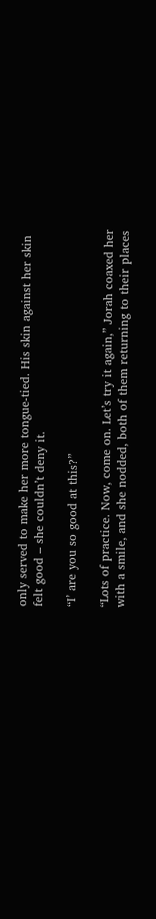only served to make her more tongue-tied. His skin against her skin felt good – she couldn’t deny it.

“I’ are you so good at this?”

“Lots of practice. Now, come on. Let’s try it again,” Jorah coaxed her with a smile, and she nodded, both of them returning to their places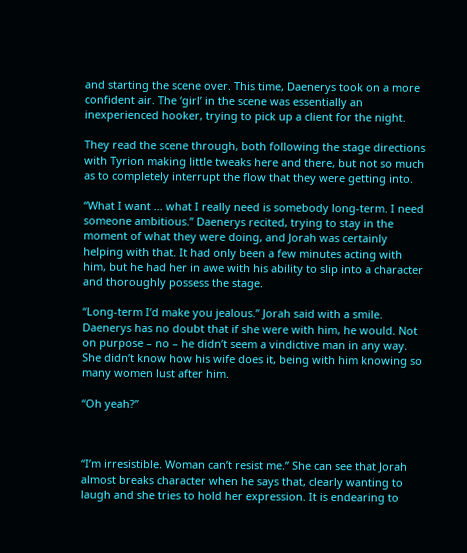and starting the scene over. This time, Daenerys took on a more confident air. The ‘girl’ in the scene was essentially an inexperienced hooker, trying to pick up a client for the night.

They read the scene through, both following the stage directions with Tyrion making little tweaks here and there, but not so much as to completely interrupt the flow that they were getting into.

“What I want ... what I really need is somebody long-term. I need someone ambitious.” Daenerys recited, trying to stay in the moment of what they were doing, and Jorah was certainly helping with that. It had only been a few minutes acting with him, but he had her in awe with his ability to slip into a character and thoroughly possess the stage.

“Long-term I’d make you jealous.” Jorah said with a smile. Daenerys has no doubt that if she were with him, he would. Not on purpose – no – he didn’t seem a vindictive man in any way. She didn’t know how his wife does it, being with him knowing so many women lust after him.

“Oh yeah?”



“I’m irresistible. Woman can’t resist me.” She can see that Jorah almost breaks character when he says that, clearly wanting to laugh and she tries to hold her expression. It is endearing to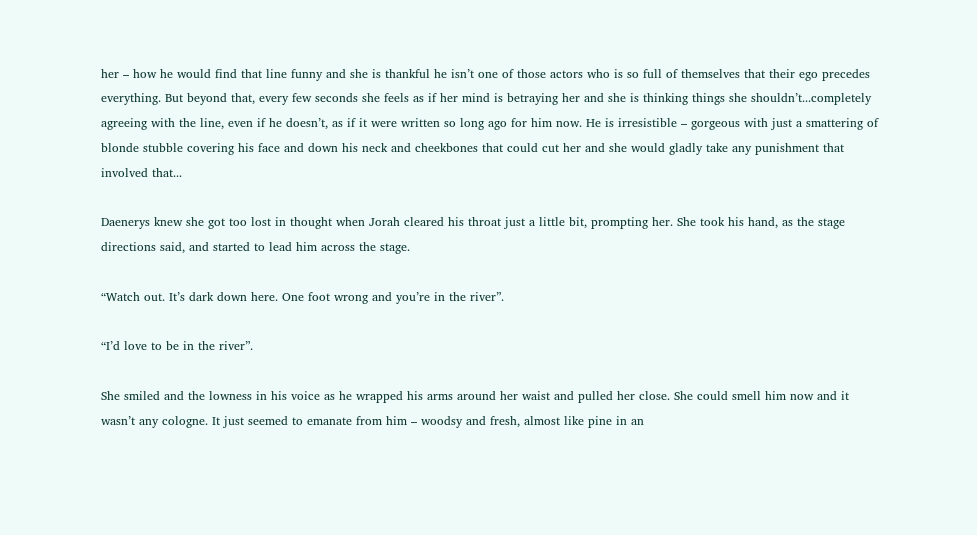her – how he would find that line funny and she is thankful he isn’t one of those actors who is so full of themselves that their ego precedes everything. But beyond that, every few seconds she feels as if her mind is betraying her and she is thinking things she shouldn’t...completely agreeing with the line, even if he doesn’t, as if it were written so long ago for him now. He is irresistible – gorgeous with just a smattering of blonde stubble covering his face and down his neck and cheekbones that could cut her and she would gladly take any punishment that involved that...

Daenerys knew she got too lost in thought when Jorah cleared his throat just a little bit, prompting her. She took his hand, as the stage directions said, and started to lead him across the stage.

“Watch out. It’s dark down here. One foot wrong and you’re in the river”.

“I’d love to be in the river”.

She smiled and the lowness in his voice as he wrapped his arms around her waist and pulled her close. She could smell him now and it wasn’t any cologne. It just seemed to emanate from him – woodsy and fresh, almost like pine in an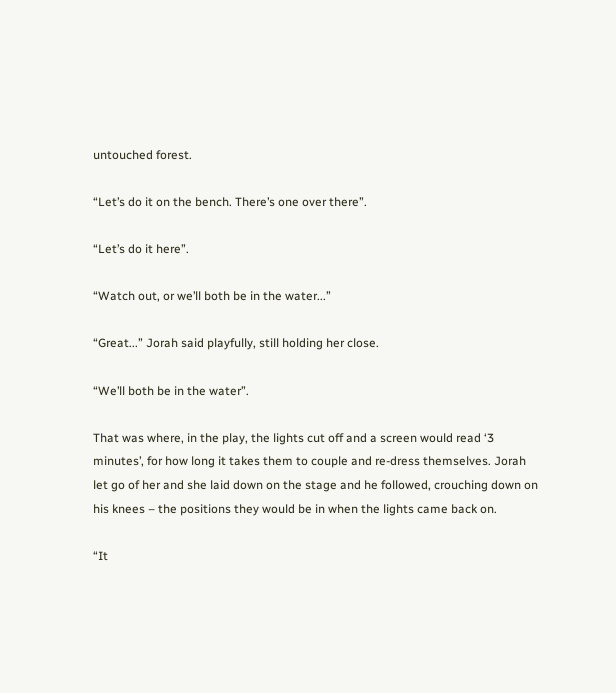untouched forest.

“Let’s do it on the bench. There’s one over there”.

“Let’s do it here”.

“Watch out, or we’ll both be in the water...”

“Great...” Jorah said playfully, still holding her close.

“We’ll both be in the water”.

That was where, in the play, the lights cut off and a screen would read ‘3 minutes’, for how long it takes them to couple and re-dress themselves. Jorah let go of her and she laid down on the stage and he followed, crouching down on his knees – the positions they would be in when the lights came back on.

“It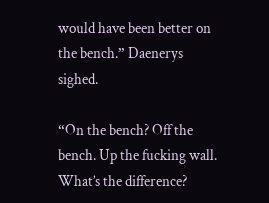would have been better on the bench.” Daenerys sighed.

“On the bench? Off the bench. Up the fucking wall. What’s the difference?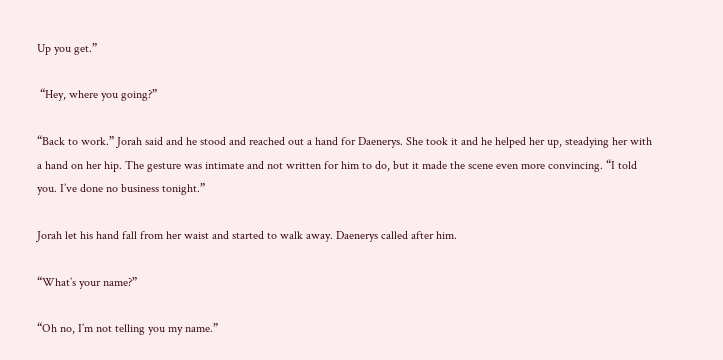Up you get.”

 “Hey, where you going?”

“Back to work.” Jorah said and he stood and reached out a hand for Daenerys. She took it and he helped her up, steadying her with a hand on her hip. The gesture was intimate and not written for him to do, but it made the scene even more convincing. “I told you. I’ve done no business tonight.”

Jorah let his hand fall from her waist and started to walk away. Daenerys called after him.

“What’s your name?”

“Oh no, I’m not telling you my name.”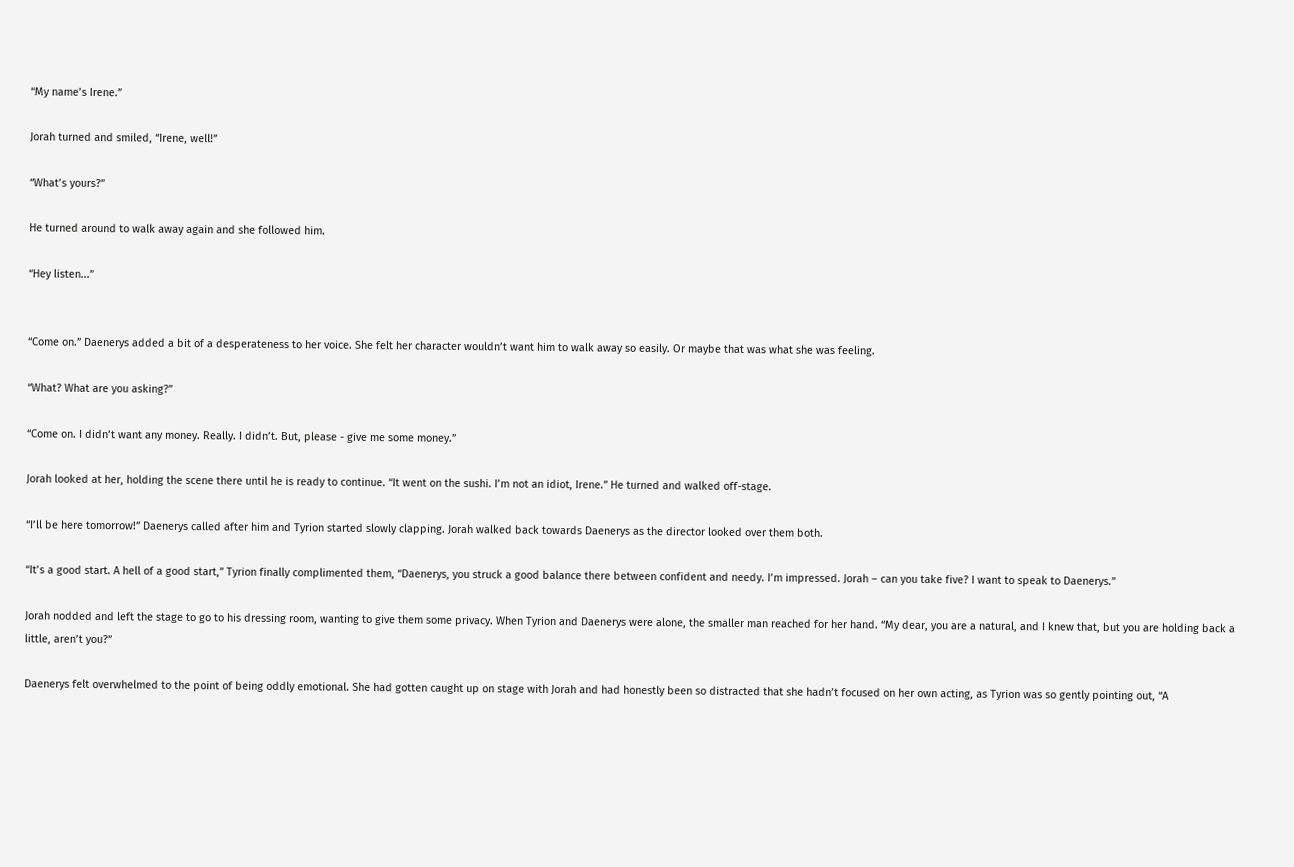“My name’s Irene.”

Jorah turned and smiled, “Irene, well!”

“What’s yours?”

He turned around to walk away again and she followed him.

“Hey listen...”


“Come on.” Daenerys added a bit of a desperateness to her voice. She felt her character wouldn’t want him to walk away so easily. Or maybe that was what she was feeling.

“What? What are you asking?”

“Come on. I didn’t want any money. Really. I didn’t. But, please - give me some money.”

Jorah looked at her, holding the scene there until he is ready to continue. “It went on the sushi. I’m not an idiot, Irene.” He turned and walked off-stage.

“I’ll be here tomorrow!” Daenerys called after him and Tyrion started slowly clapping. Jorah walked back towards Daenerys as the director looked over them both.

“It’s a good start. A hell of a good start,” Tyrion finally complimented them, “Daenerys, you struck a good balance there between confident and needy. I’m impressed. Jorah – can you take five? I want to speak to Daenerys.”

Jorah nodded and left the stage to go to his dressing room, wanting to give them some privacy. When Tyrion and Daenerys were alone, the smaller man reached for her hand. “My dear, you are a natural, and I knew that, but you are holding back a little, aren’t you?”

Daenerys felt overwhelmed to the point of being oddly emotional. She had gotten caught up on stage with Jorah and had honestly been so distracted that she hadn’t focused on her own acting, as Tyrion was so gently pointing out, “A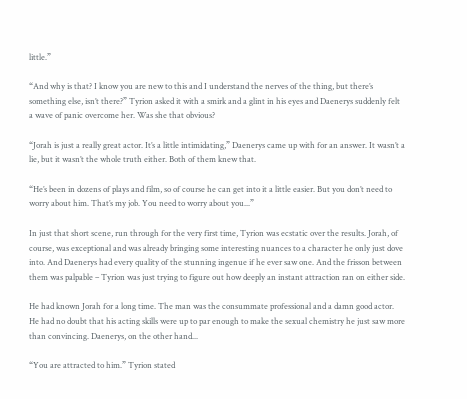little.”

“And why is that? I know you are new to this and I understand the nerves of the thing, but there’s something else, isn’t there?” Tyrion asked it with a smirk and a glint in his eyes and Daenerys suddenly felt a wave of panic overcome her. Was she that obvious?

“Jorah is just a really great actor. It’s a little intimidating,” Daenerys came up with for an answer. It wasn’t a lie, but it wasn’t the whole truth either. Both of them knew that.

“He’s been in dozens of plays and film, so of course he can get into it a little easier. But you don’t need to worry about him. That’s my job. You need to worry about you...”

In just that short scene, run through for the very first time, Tyrion was ecstatic over the results. Jorah, of course, was exceptional and was already bringing some interesting nuances to a character he only just dove into. And Daenerys had every quality of the stunning ingenue if he ever saw one. And the frisson between them was palpable – Tyrion was just trying to figure out how deeply an instant attraction ran on either side.

He had known Jorah for a long time. The man was the consummate professional and a damn good actor. He had no doubt that his acting skills were up to par enough to make the sexual chemistry he just saw more than convincing. Daenerys, on the other hand...

“You are attracted to him.” Tyrion stated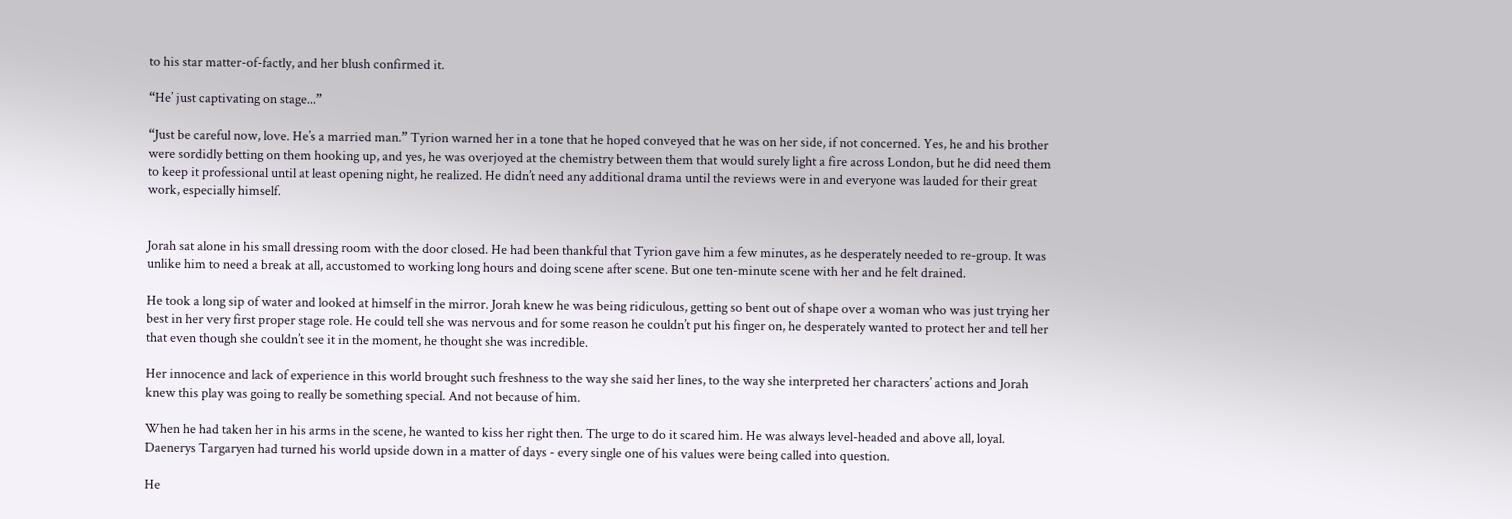to his star matter-of-factly, and her blush confirmed it.

“He’ just captivating on stage...”

“Just be careful now, love. He’s a married man.” Tyrion warned her in a tone that he hoped conveyed that he was on her side, if not concerned. Yes, he and his brother were sordidly betting on them hooking up, and yes, he was overjoyed at the chemistry between them that would surely light a fire across London, but he did need them to keep it professional until at least opening night, he realized. He didn’t need any additional drama until the reviews were in and everyone was lauded for their great work, especially himself.


Jorah sat alone in his small dressing room with the door closed. He had been thankful that Tyrion gave him a few minutes, as he desperately needed to re-group. It was unlike him to need a break at all, accustomed to working long hours and doing scene after scene. But one ten-minute scene with her and he felt drained.

He took a long sip of water and looked at himself in the mirror. Jorah knew he was being ridiculous, getting so bent out of shape over a woman who was just trying her best in her very first proper stage role. He could tell she was nervous and for some reason he couldn’t put his finger on, he desperately wanted to protect her and tell her that even though she couldn’t see it in the moment, he thought she was incredible.

Her innocence and lack of experience in this world brought such freshness to the way she said her lines, to the way she interpreted her characters’ actions and Jorah knew this play was going to really be something special. And not because of him.

When he had taken her in his arms in the scene, he wanted to kiss her right then. The urge to do it scared him. He was always level-headed and above all, loyal. Daenerys Targaryen had turned his world upside down in a matter of days - every single one of his values were being called into question.

He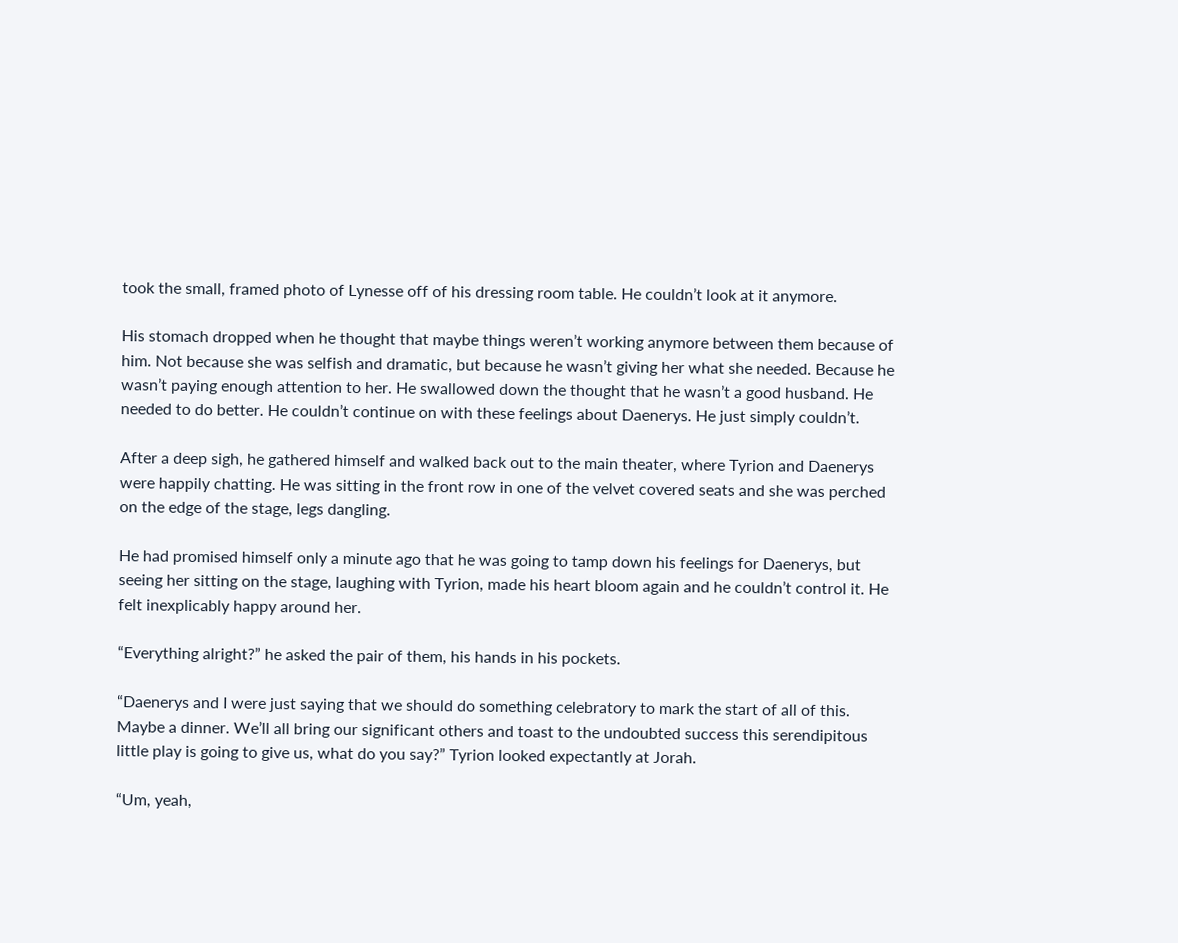took the small, framed photo of Lynesse off of his dressing room table. He couldn’t look at it anymore.

His stomach dropped when he thought that maybe things weren’t working anymore between them because of him. Not because she was selfish and dramatic, but because he wasn’t giving her what she needed. Because he wasn’t paying enough attention to her. He swallowed down the thought that he wasn’t a good husband. He needed to do better. He couldn’t continue on with these feelings about Daenerys. He just simply couldn’t.

After a deep sigh, he gathered himself and walked back out to the main theater, where Tyrion and Daenerys were happily chatting. He was sitting in the front row in one of the velvet covered seats and she was perched on the edge of the stage, legs dangling.

He had promised himself only a minute ago that he was going to tamp down his feelings for Daenerys, but seeing her sitting on the stage, laughing with Tyrion, made his heart bloom again and he couldn’t control it. He felt inexplicably happy around her.

“Everything alright?” he asked the pair of them, his hands in his pockets.

“Daenerys and I were just saying that we should do something celebratory to mark the start of all of this. Maybe a dinner. We’ll all bring our significant others and toast to the undoubted success this serendipitous little play is going to give us, what do you say?” Tyrion looked expectantly at Jorah.

“Um, yeah,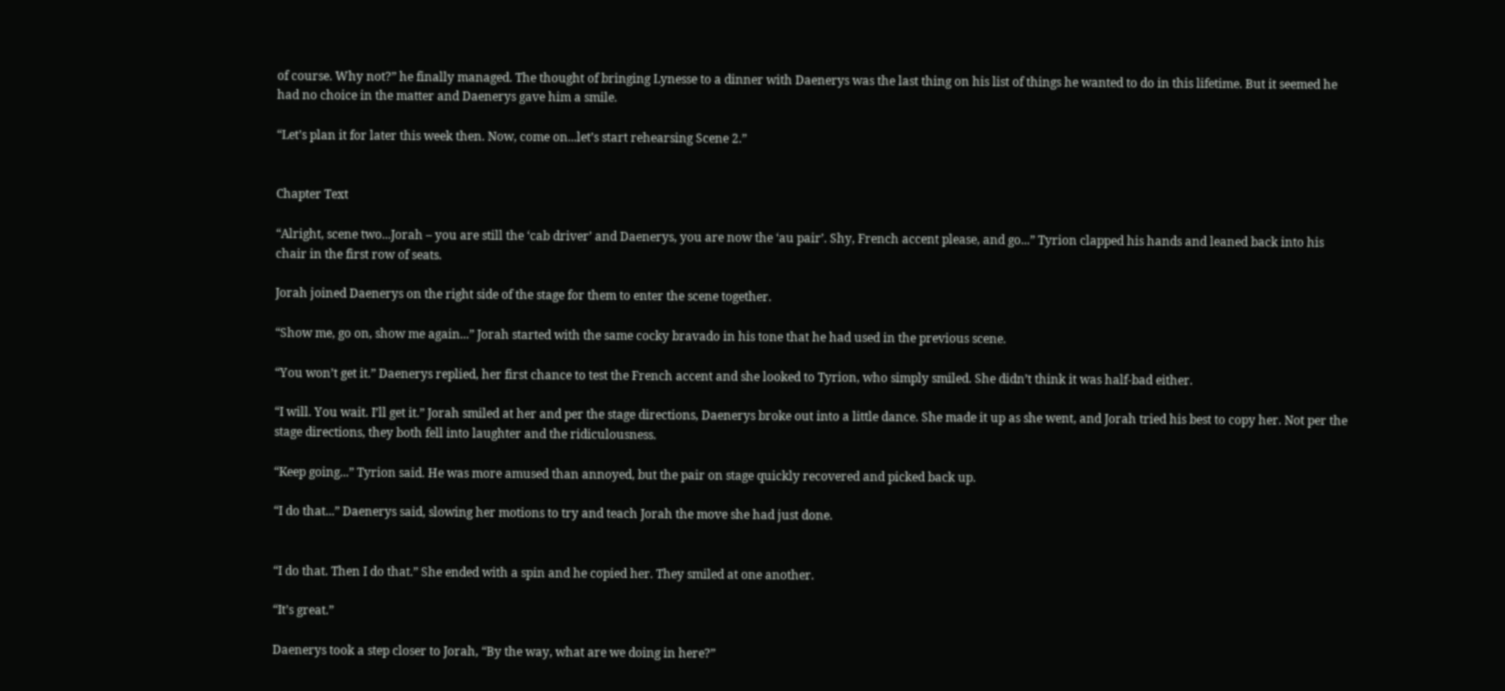of course. Why not?” he finally managed. The thought of bringing Lynesse to a dinner with Daenerys was the last thing on his list of things he wanted to do in this lifetime. But it seemed he had no choice in the matter and Daenerys gave him a smile.

“Let’s plan it for later this week then. Now, come on...let’s start rehearsing Scene 2.”


Chapter Text

“Alright, scene two...Jorah – you are still the ‘cab driver’ and Daenerys, you are now the ‘au pair’. Shy, French accent please, and go...” Tyrion clapped his hands and leaned back into his chair in the first row of seats.

Jorah joined Daenerys on the right side of the stage for them to enter the scene together.

“Show me, go on, show me again...” Jorah started with the same cocky bravado in his tone that he had used in the previous scene.

“You won’t get it.” Daenerys replied, her first chance to test the French accent and she looked to Tyrion, who simply smiled. She didn’t think it was half-bad either.

“I will. You wait. I’ll get it.” Jorah smiled at her and per the stage directions, Daenerys broke out into a little dance. She made it up as she went, and Jorah tried his best to copy her. Not per the stage directions, they both fell into laughter and the ridiculousness.

“Keep going...” Tyrion said. He was more amused than annoyed, but the pair on stage quickly recovered and picked back up.

“I do that...” Daenerys said, slowing her motions to try and teach Jorah the move she had just done.


“I do that. Then I do that.” She ended with a spin and he copied her. They smiled at one another.

“It’s great.”

Daenerys took a step closer to Jorah, “By the way, what are we doing in here?”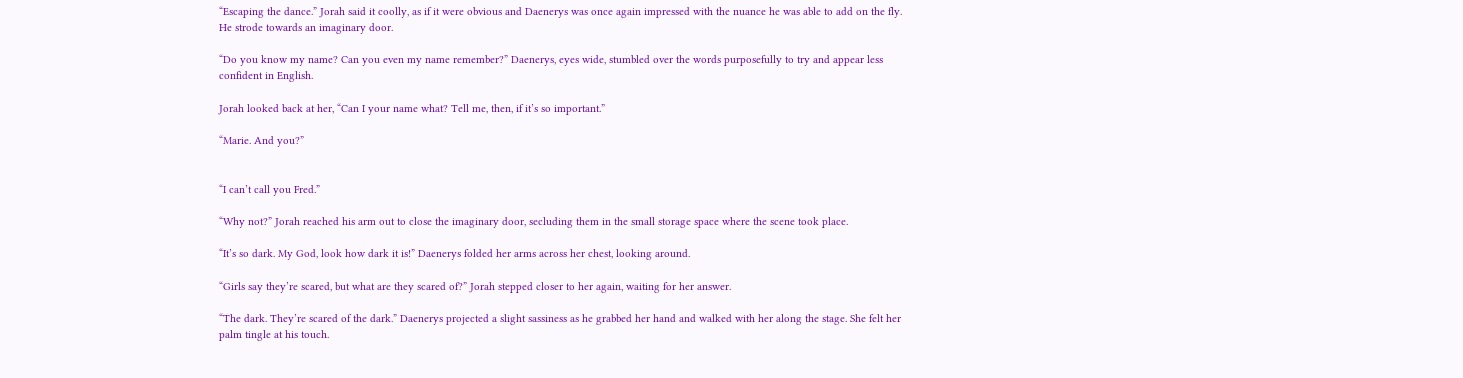“Escaping the dance.” Jorah said it coolly, as if it were obvious and Daenerys was once again impressed with the nuance he was able to add on the fly. He strode towards an imaginary door.

“Do you know my name? Can you even my name remember?” Daenerys, eyes wide, stumbled over the words purposefully to try and appear less confident in English.

Jorah looked back at her, “Can I your name what? Tell me, then, if it’s so important.”

“Marie. And you?”


“I can’t call you Fred.”

“Why not?” Jorah reached his arm out to close the imaginary door, secluding them in the small storage space where the scene took place.

“It’s so dark. My God, look how dark it is!” Daenerys folded her arms across her chest, looking around.

“Girls say they’re scared, but what are they scared of?” Jorah stepped closer to her again, waiting for her answer.

“The dark. They’re scared of the dark.” Daenerys projected a slight sassiness as he grabbed her hand and walked with her along the stage. She felt her palm tingle at his touch.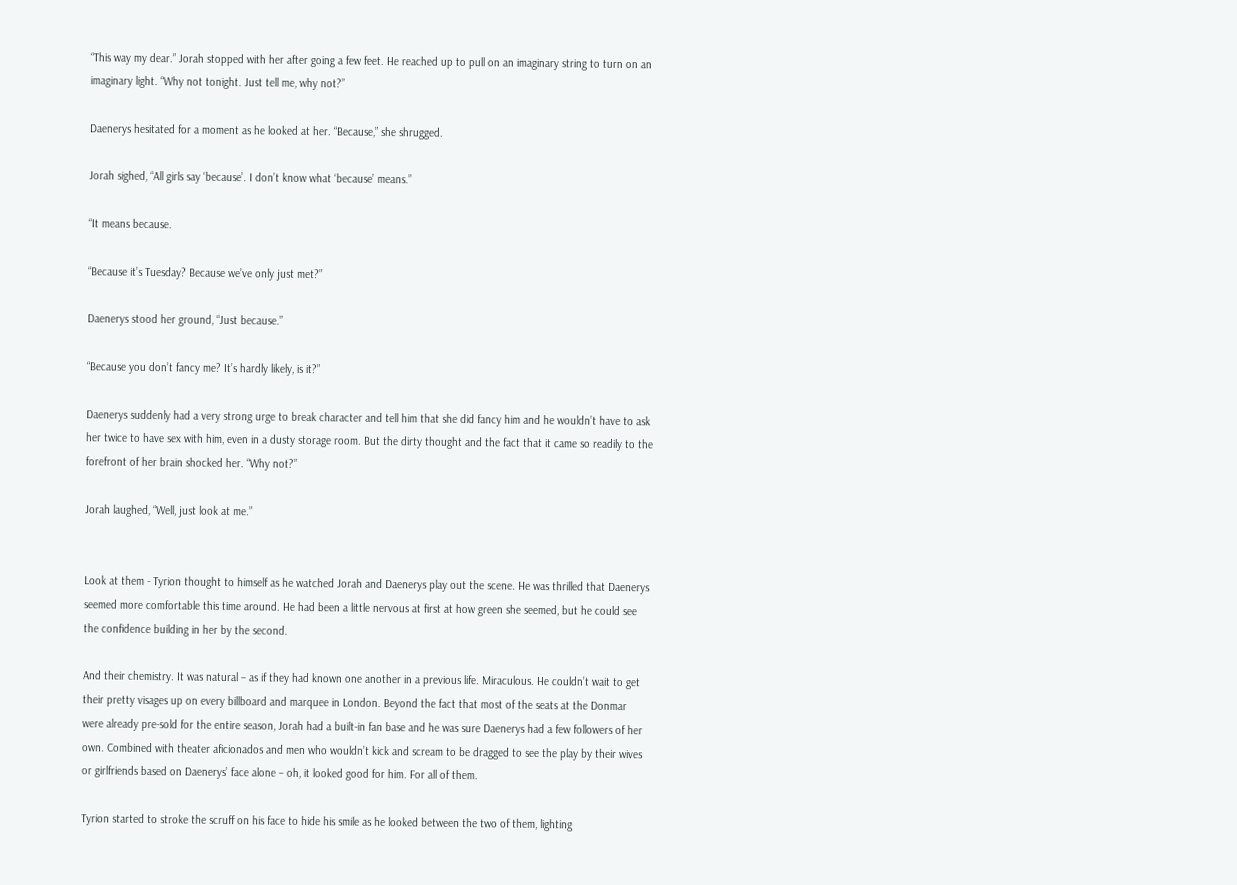“This way my dear.” Jorah stopped with her after going a few feet. He reached up to pull on an imaginary string to turn on an imaginary light. “Why not tonight. Just tell me, why not?”

Daenerys hesitated for a moment as he looked at her. “Because,” she shrugged.

Jorah sighed, “All girls say ‘because’. I don’t know what ‘because’ means.”

“It means because.

“Because it’s Tuesday? Because we’ve only just met?”

Daenerys stood her ground, “Just because.”

“Because you don’t fancy me? It’s hardly likely, is it?”

Daenerys suddenly had a very strong urge to break character and tell him that she did fancy him and he wouldn’t have to ask her twice to have sex with him, even in a dusty storage room. But the dirty thought and the fact that it came so readily to the forefront of her brain shocked her. “Why not?”

Jorah laughed, “Well, just look at me.”


Look at them - Tyrion thought to himself as he watched Jorah and Daenerys play out the scene. He was thrilled that Daenerys seemed more comfortable this time around. He had been a little nervous at first at how green she seemed, but he could see the confidence building in her by the second.

And their chemistry. It was natural – as if they had known one another in a previous life. Miraculous. He couldn’t wait to get their pretty visages up on every billboard and marquee in London. Beyond the fact that most of the seats at the Donmar were already pre-sold for the entire season, Jorah had a built-in fan base and he was sure Daenerys had a few followers of her own. Combined with theater aficionados and men who wouldn’t kick and scream to be dragged to see the play by their wives or girlfriends based on Daenerys’ face alone – oh, it looked good for him. For all of them.

Tyrion started to stroke the scruff on his face to hide his smile as he looked between the two of them, lighting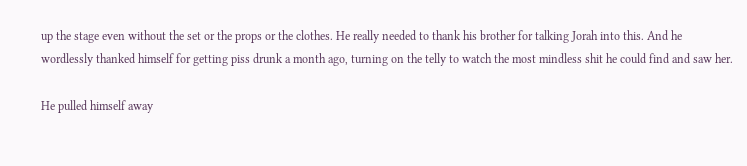up the stage even without the set or the props or the clothes. He really needed to thank his brother for talking Jorah into this. And he wordlessly thanked himself for getting piss drunk a month ago, turning on the telly to watch the most mindless shit he could find and saw her.

He pulled himself away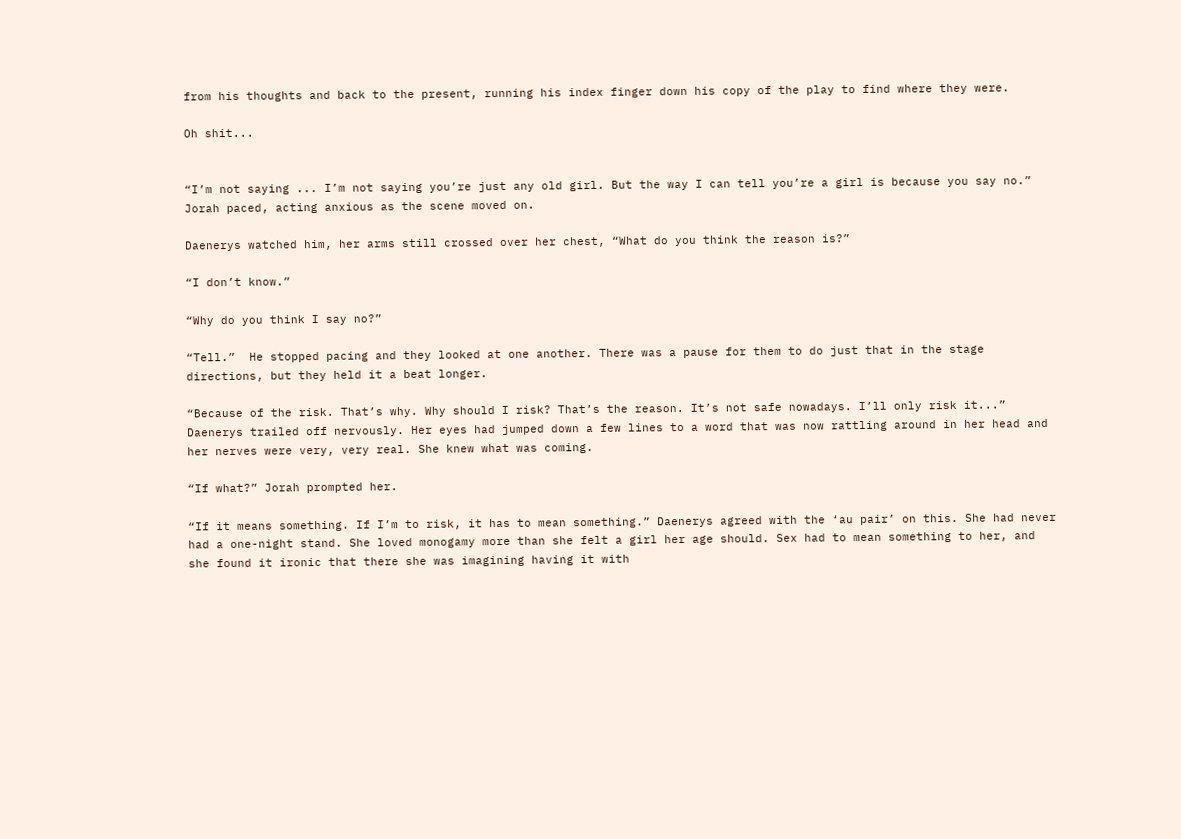from his thoughts and back to the present, running his index finger down his copy of the play to find where they were.

Oh shit...


“I’m not saying ... I’m not saying you’re just any old girl. But the way I can tell you’re a girl is because you say no.” Jorah paced, acting anxious as the scene moved on.

Daenerys watched him, her arms still crossed over her chest, “What do you think the reason is?”

“I don’t know.”

“Why do you think I say no?”

“Tell.”  He stopped pacing and they looked at one another. There was a pause for them to do just that in the stage directions, but they held it a beat longer.

“Because of the risk. That’s why. Why should I risk? That’s the reason. It’s not safe nowadays. I’ll only risk it...” Daenerys trailed off nervously. Her eyes had jumped down a few lines to a word that was now rattling around in her head and her nerves were very, very real. She knew what was coming.

“If what?” Jorah prompted her.

“If it means something. If I’m to risk, it has to mean something.” Daenerys agreed with the ‘au pair’ on this. She had never had a one-night stand. She loved monogamy more than she felt a girl her age should. Sex had to mean something to her, and she found it ironic that there she was imagining having it with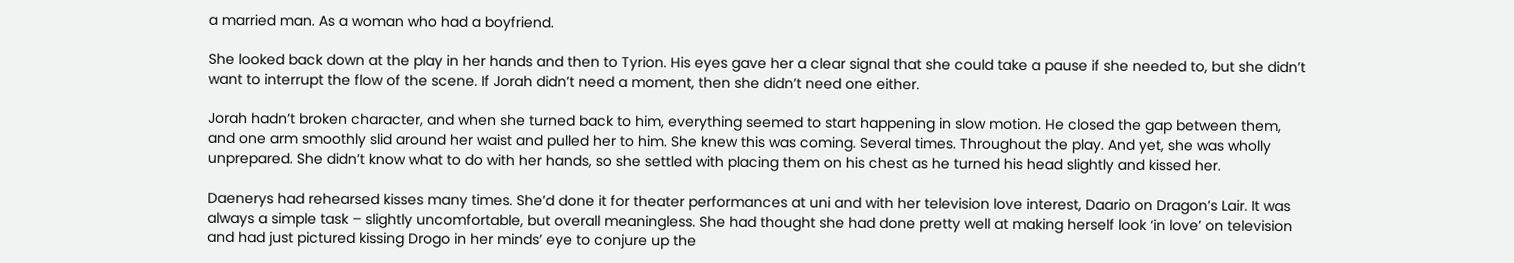a married man. As a woman who had a boyfriend.

She looked back down at the play in her hands and then to Tyrion. His eyes gave her a clear signal that she could take a pause if she needed to, but she didn’t want to interrupt the flow of the scene. If Jorah didn’t need a moment, then she didn’t need one either.

Jorah hadn’t broken character, and when she turned back to him, everything seemed to start happening in slow motion. He closed the gap between them, and one arm smoothly slid around her waist and pulled her to him. She knew this was coming. Several times. Throughout the play. And yet, she was wholly unprepared. She didn’t know what to do with her hands, so she settled with placing them on his chest as he turned his head slightly and kissed her.

Daenerys had rehearsed kisses many times. She’d done it for theater performances at uni and with her television love interest, Daario on Dragon’s Lair. It was always a simple task – slightly uncomfortable, but overall meaningless. She had thought she had done pretty well at making herself look ‘in love’ on television and had just pictured kissing Drogo in her minds’ eye to conjure up the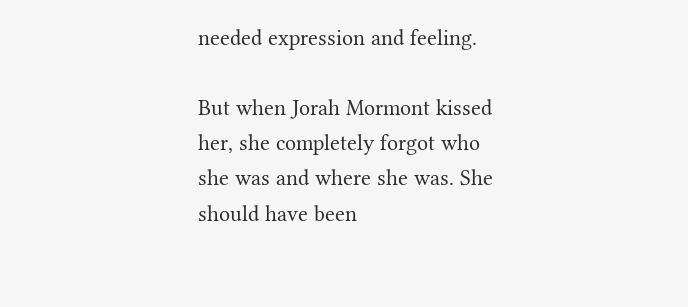needed expression and feeling.

But when Jorah Mormont kissed her, she completely forgot who she was and where she was. She should have been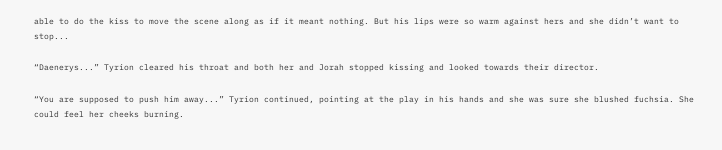able to do the kiss to move the scene along as if it meant nothing. But his lips were so warm against hers and she didn’t want to stop...

“Daenerys...” Tyrion cleared his throat and both her and Jorah stopped kissing and looked towards their director.

“You are supposed to push him away...” Tyrion continued, pointing at the play in his hands and she was sure she blushed fuchsia. She could feel her cheeks burning.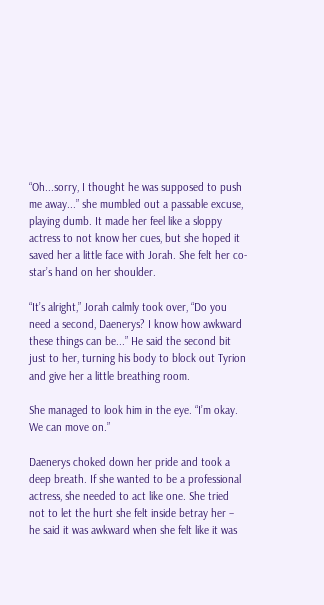“Oh...sorry, I thought he was supposed to push me away...” she mumbled out a passable excuse, playing dumb. It made her feel like a sloppy actress to not know her cues, but she hoped it saved her a little face with Jorah. She felt her co-star’s hand on her shoulder.

“It’s alright,” Jorah calmly took over, “Do you need a second, Daenerys? I know how awkward these things can be...” He said the second bit just to her, turning his body to block out Tyrion and give her a little breathing room.

She managed to look him in the eye. “I’m okay. We can move on.”

Daenerys choked down her pride and took a deep breath. If she wanted to be a professional actress, she needed to act like one. She tried not to let the hurt she felt inside betray her – he said it was awkward when she felt like it was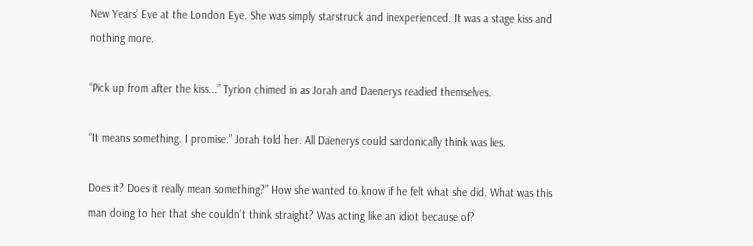New Years’ Eve at the London Eye. She was simply starstruck and inexperienced. It was a stage kiss and nothing more.

“Pick up from after the kiss...” Tyrion chimed in as Jorah and Daenerys readied themselves.

“It means something. I promise.” Jorah told her. All Daenerys could sardonically think was lies.

Does it? Does it really mean something?” How she wanted to know if he felt what she did. What was this man doing to her that she couldn’t think straight? Was acting like an idiot because of?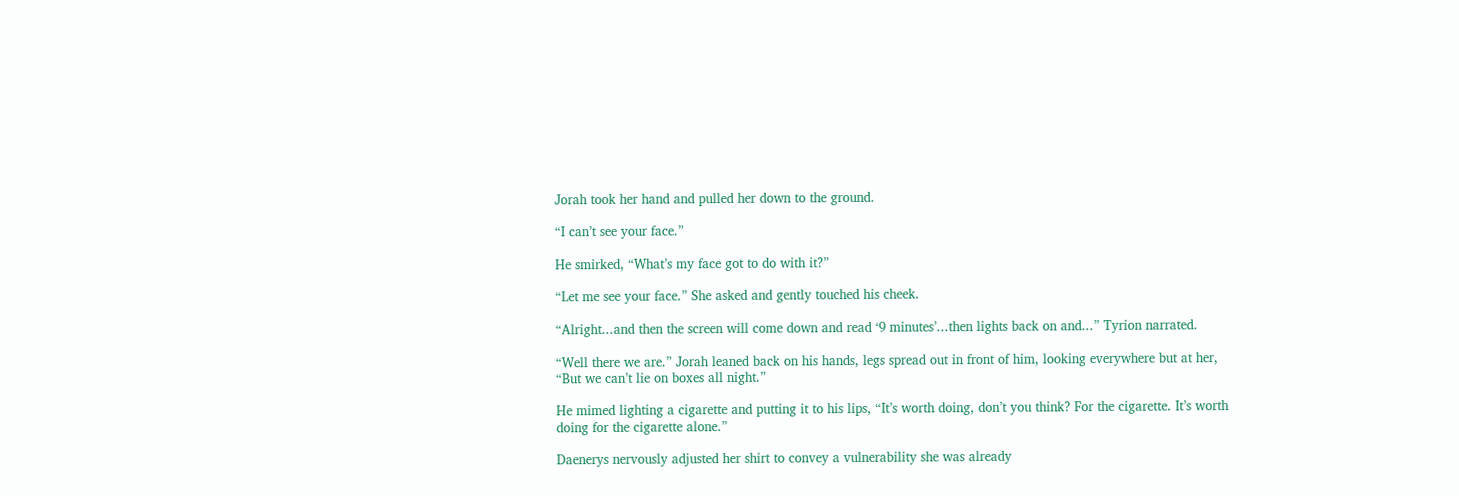Jorah took her hand and pulled her down to the ground.

“I can’t see your face.”

He smirked, “What’s my face got to do with it?”

“Let me see your face.” She asked and gently touched his cheek.

“Alright...and then the screen will come down and read ‘9 minutes’...then lights back on and...” Tyrion narrated.

“Well there we are.” Jorah leaned back on his hands, legs spread out in front of him, looking everywhere but at her, “But we can’t lie on boxes all night.”

He mimed lighting a cigarette and putting it to his lips, “It’s worth doing, don’t you think? For the cigarette. It’s worth doing for the cigarette alone.”

Daenerys nervously adjusted her shirt to convey a vulnerability she was already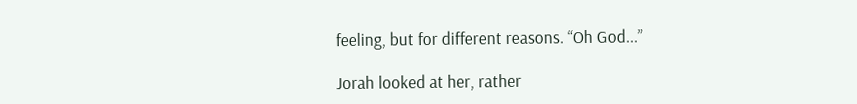feeling, but for different reasons. “Oh God...”

Jorah looked at her, rather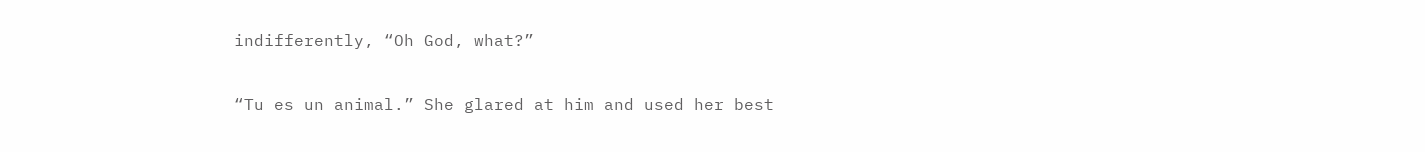indifferently, “Oh God, what?”

“Tu es un animal.” She glared at him and used her best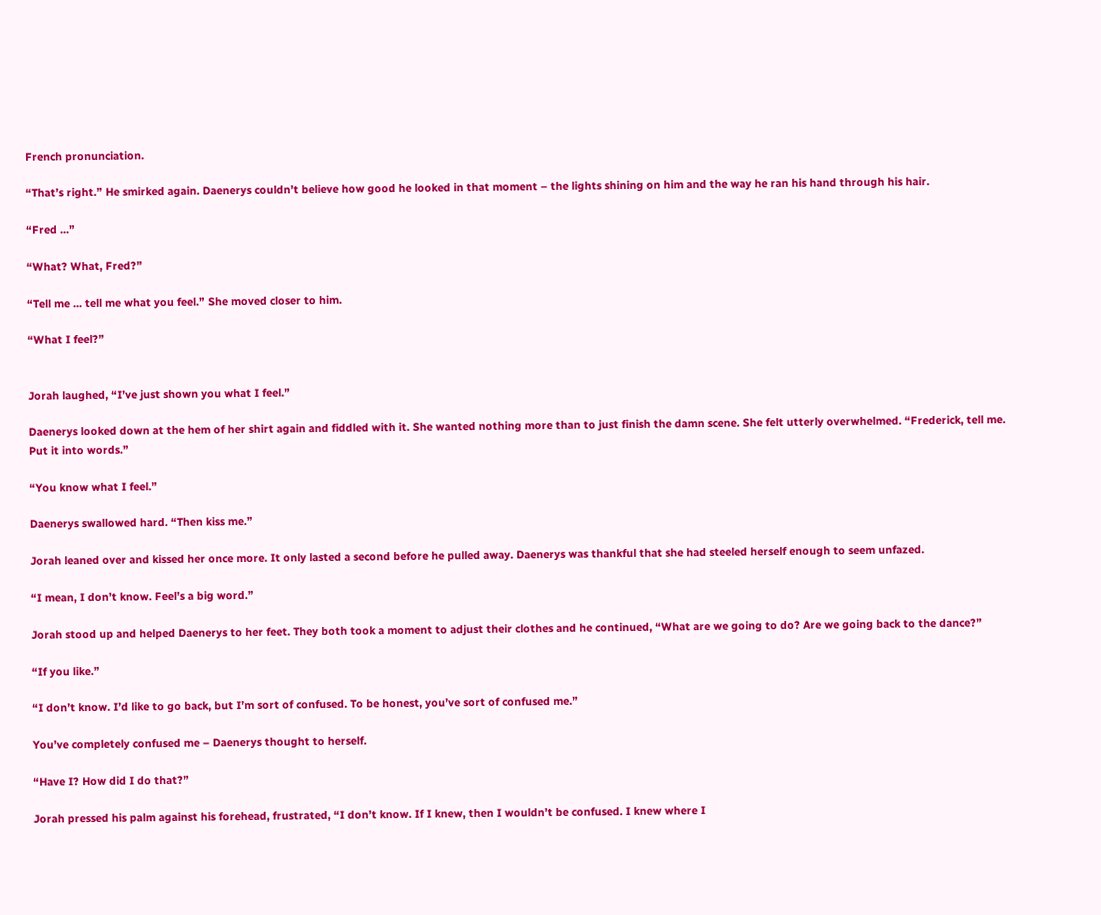French pronunciation.

“That’s right.” He smirked again. Daenerys couldn’t believe how good he looked in that moment – the lights shining on him and the way he ran his hand through his hair.

“Fred ...”

“What? What, Fred?”

“Tell me ... tell me what you feel.” She moved closer to him.

“What I feel?”


Jorah laughed, “I’ve just shown you what I feel.”

Daenerys looked down at the hem of her shirt again and fiddled with it. She wanted nothing more than to just finish the damn scene. She felt utterly overwhelmed. “Frederick, tell me. Put it into words.”

“You know what I feel.”

Daenerys swallowed hard. “Then kiss me.”

Jorah leaned over and kissed her once more. It only lasted a second before he pulled away. Daenerys was thankful that she had steeled herself enough to seem unfazed.

“I mean, I don’t know. Feel’s a big word.”

Jorah stood up and helped Daenerys to her feet. They both took a moment to adjust their clothes and he continued, “What are we going to do? Are we going back to the dance?”

“If you like.”

“I don’t know. I’d like to go back, but I’m sort of confused. To be honest, you’ve sort of confused me.”

You’ve completely confused me – Daenerys thought to herself.

“Have I? How did I do that?”

Jorah pressed his palm against his forehead, frustrated, “I don’t know. If I knew, then I wouldn’t be confused. I knew where I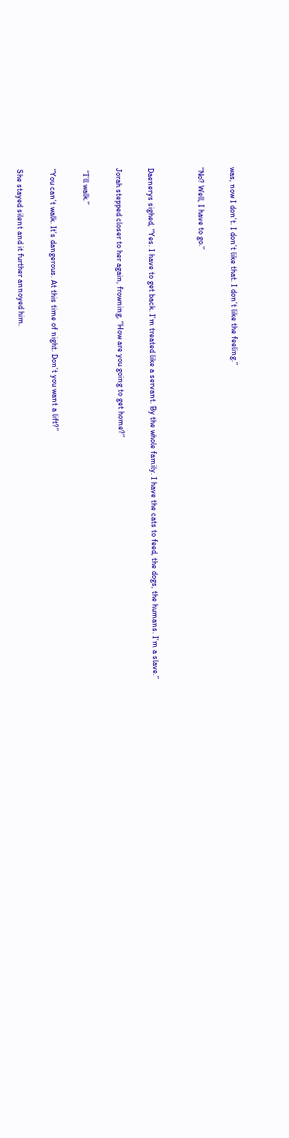was, now I don’t. I don’t like that. I don’t like the feeling.”

“No? Well, I have to go.”


Daenerys sighed, “Yes. I have to get back. I’m treated like a servant. By the whole family. I have the cats to feed, the dogs, the humans. I’m a slave.”

Jorah stepped closer to her again, frowning, “How are you going to get home?”

 “I’ll walk.”

“You can’t walk. It’s dangerous. At this time of night. Don’t you want a lift?”

She stayed silent and it further annoyed him.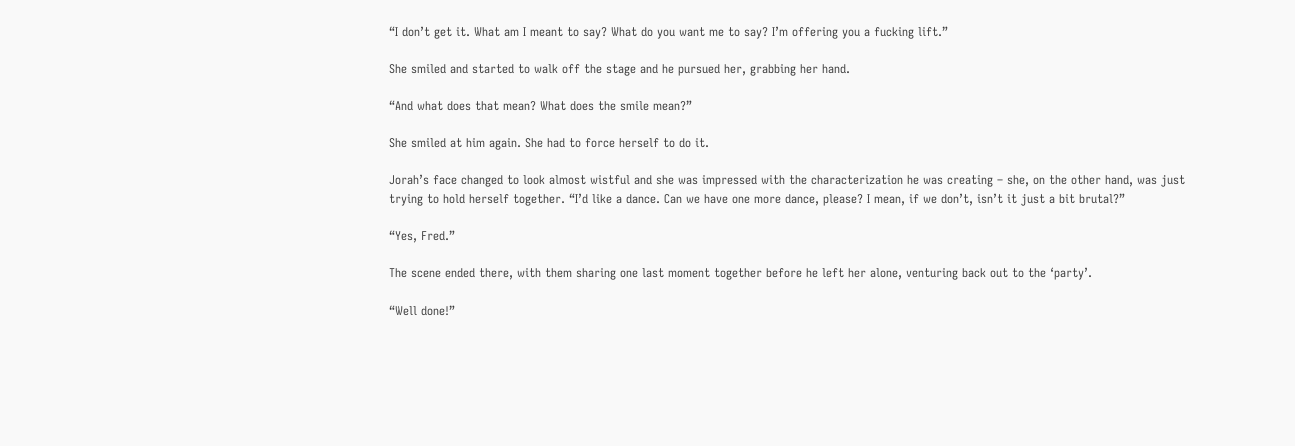“I don’t get it. What am I meant to say? What do you want me to say? I’m offering you a fucking lift.”

She smiled and started to walk off the stage and he pursued her, grabbing her hand.

“And what does that mean? What does the smile mean?”

She smiled at him again. She had to force herself to do it.

Jorah’s face changed to look almost wistful and she was impressed with the characterization he was creating – she, on the other hand, was just trying to hold herself together. “I’d like a dance. Can we have one more dance, please? I mean, if we don’t, isn’t it just a bit brutal?”

“Yes, Fred.”

The scene ended there, with them sharing one last moment together before he left her alone, venturing back out to the ‘party’.

“Well done!”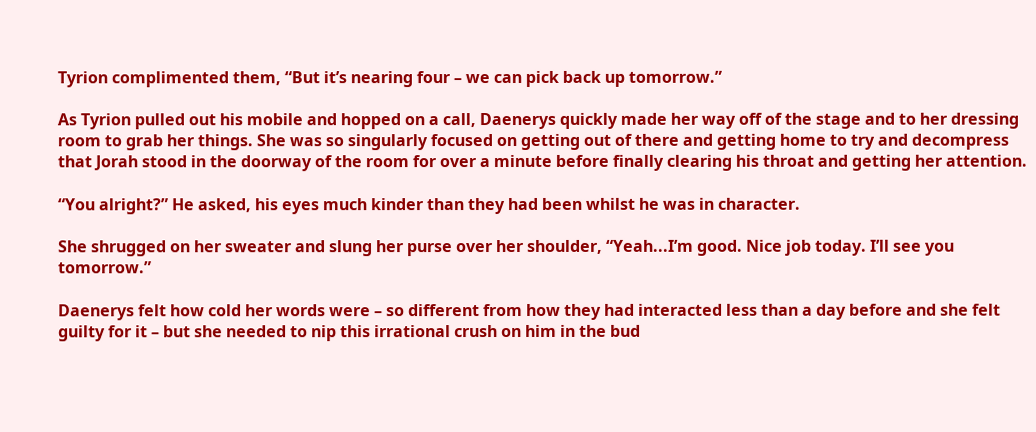Tyrion complimented them, “But it’s nearing four – we can pick back up tomorrow.”

As Tyrion pulled out his mobile and hopped on a call, Daenerys quickly made her way off of the stage and to her dressing room to grab her things. She was so singularly focused on getting out of there and getting home to try and decompress that Jorah stood in the doorway of the room for over a minute before finally clearing his throat and getting her attention.

“You alright?” He asked, his eyes much kinder than they had been whilst he was in character.

She shrugged on her sweater and slung her purse over her shoulder, “Yeah...I’m good. Nice job today. I’ll see you tomorrow.”

Daenerys felt how cold her words were – so different from how they had interacted less than a day before and she felt guilty for it – but she needed to nip this irrational crush on him in the bud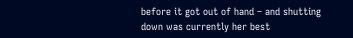before it got out of hand – and shutting down was currently her best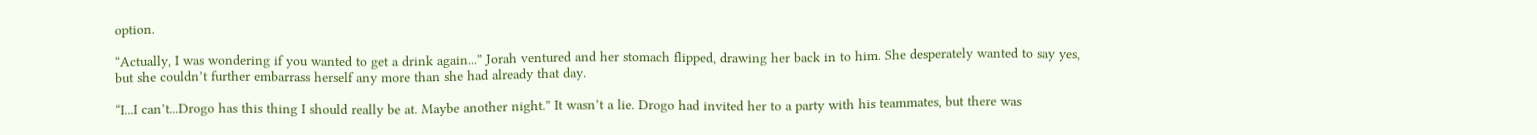option.

“Actually, I was wondering if you wanted to get a drink again...” Jorah ventured and her stomach flipped, drawing her back in to him. She desperately wanted to say yes, but she couldn’t further embarrass herself any more than she had already that day.

“I...I can’t...Drogo has this thing I should really be at. Maybe another night.” It wasn’t a lie. Drogo had invited her to a party with his teammates, but there was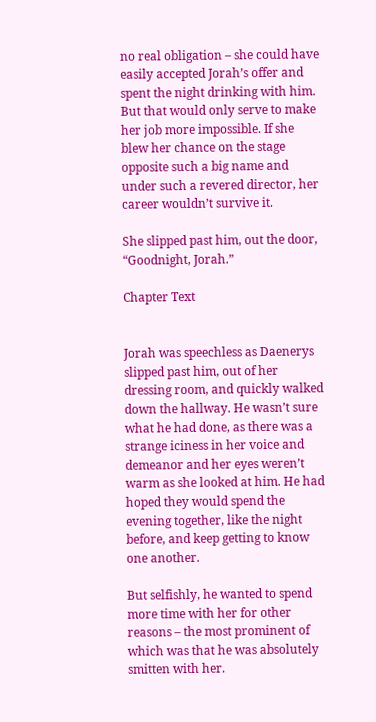no real obligation – she could have easily accepted Jorah’s offer and spent the night drinking with him. But that would only serve to make her job more impossible. If she blew her chance on the stage opposite such a big name and under such a revered director, her career wouldn’t survive it.

She slipped past him, out the door, “Goodnight, Jorah.”

Chapter Text


Jorah was speechless as Daenerys slipped past him, out of her dressing room, and quickly walked down the hallway. He wasn’t sure what he had done, as there was a strange iciness in her voice and demeanor and her eyes weren’t warm as she looked at him. He had hoped they would spend the evening together, like the night before, and keep getting to know one another.

But selfishly, he wanted to spend more time with her for other reasons – the most prominent of which was that he was absolutely smitten with her.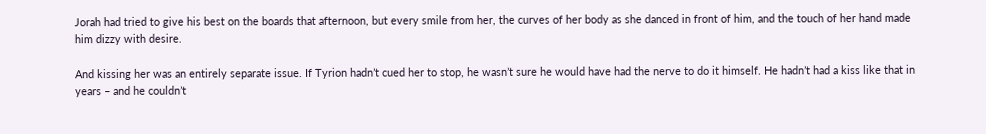Jorah had tried to give his best on the boards that afternoon, but every smile from her, the curves of her body as she danced in front of him, and the touch of her hand made him dizzy with desire.

And kissing her was an entirely separate issue. If Tyrion hadn’t cued her to stop, he wasn’t sure he would have had the nerve to do it himself. He hadn’t had a kiss like that in years – and he couldn’t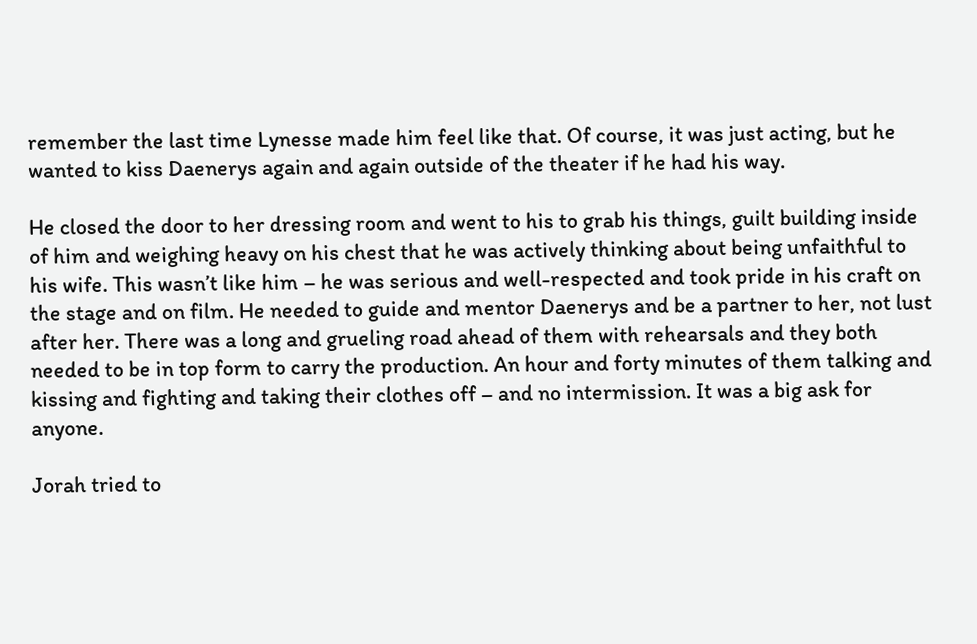remember the last time Lynesse made him feel like that. Of course, it was just acting, but he wanted to kiss Daenerys again and again outside of the theater if he had his way.

He closed the door to her dressing room and went to his to grab his things, guilt building inside of him and weighing heavy on his chest that he was actively thinking about being unfaithful to his wife. This wasn’t like him – he was serious and well-respected and took pride in his craft on the stage and on film. He needed to guide and mentor Daenerys and be a partner to her, not lust after her. There was a long and grueling road ahead of them with rehearsals and they both needed to be in top form to carry the production. An hour and forty minutes of them talking and kissing and fighting and taking their clothes off – and no intermission. It was a big ask for anyone.

Jorah tried to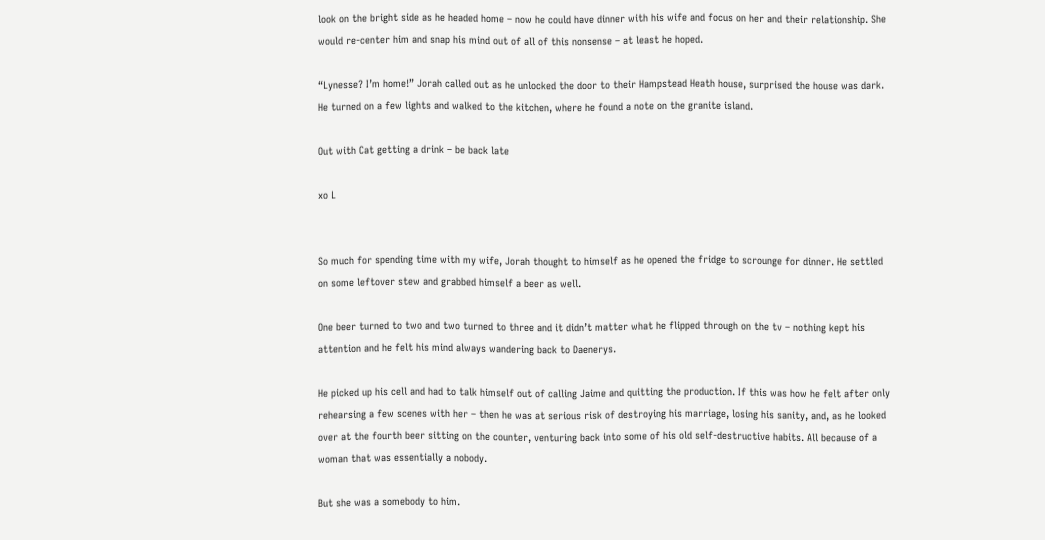look on the bright side as he headed home – now he could have dinner with his wife and focus on her and their relationship. She would re-center him and snap his mind out of all of this nonsense – at least he hoped.

“Lynesse? I’m home!” Jorah called out as he unlocked the door to their Hampstead Heath house, surprised the house was dark. He turned on a few lights and walked to the kitchen, where he found a note on the granite island.

Out with Cat getting a drink – be back late

xo L


So much for spending time with my wife, Jorah thought to himself as he opened the fridge to scrounge for dinner. He settled on some leftover stew and grabbed himself a beer as well.

One beer turned to two and two turned to three and it didn’t matter what he flipped through on the tv – nothing kept his attention and he felt his mind always wandering back to Daenerys.

He picked up his cell and had to talk himself out of calling Jaime and quitting the production. If this was how he felt after only rehearsing a few scenes with her – then he was at serious risk of destroying his marriage, losing his sanity, and, as he looked over at the fourth beer sitting on the counter, venturing back into some of his old self-destructive habits. All because of a woman that was essentially a nobody.

But she was a somebody to him.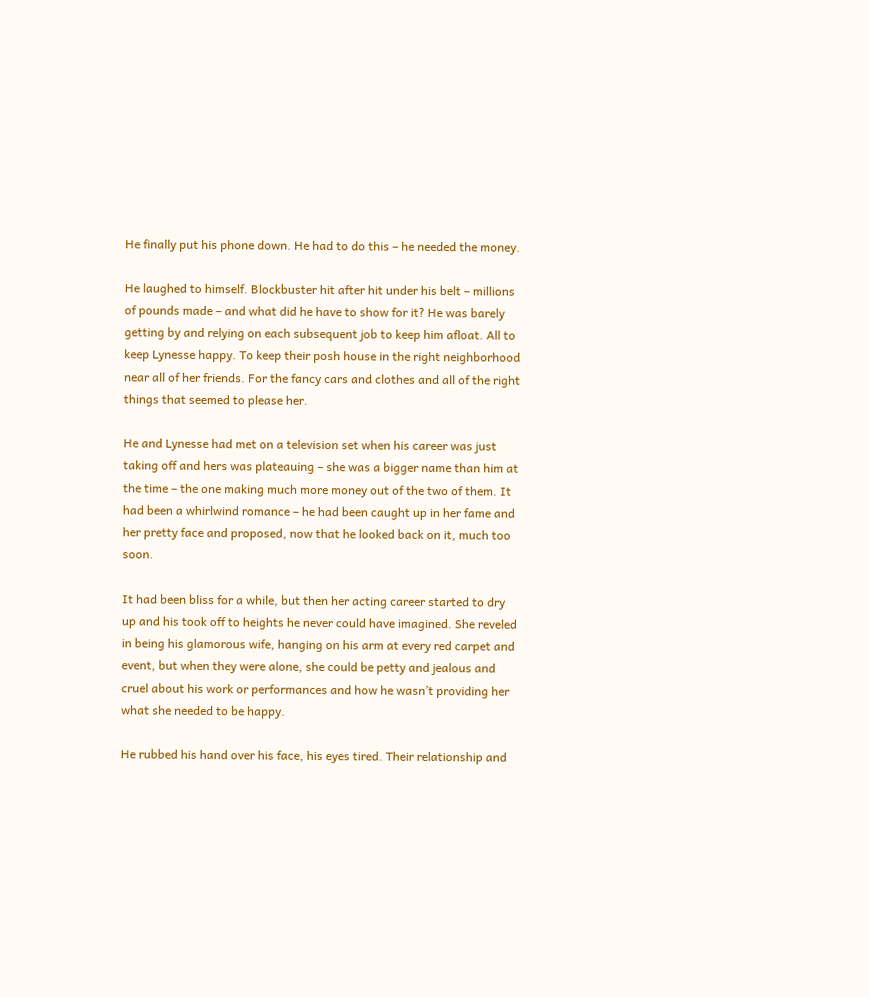He finally put his phone down. He had to do this – he needed the money.

He laughed to himself. Blockbuster hit after hit under his belt – millions of pounds made – and what did he have to show for it? He was barely getting by and relying on each subsequent job to keep him afloat. All to keep Lynesse happy. To keep their posh house in the right neighborhood near all of her friends. For the fancy cars and clothes and all of the right things that seemed to please her.

He and Lynesse had met on a television set when his career was just taking off and hers was plateauing – she was a bigger name than him at the time – the one making much more money out of the two of them. It had been a whirlwind romance – he had been caught up in her fame and her pretty face and proposed, now that he looked back on it, much too soon.

It had been bliss for a while, but then her acting career started to dry up and his took off to heights he never could have imagined. She reveled in being his glamorous wife, hanging on his arm at every red carpet and event, but when they were alone, she could be petty and jealous and cruel about his work or performances and how he wasn’t providing her what she needed to be happy.

He rubbed his hand over his face, his eyes tired. Their relationship and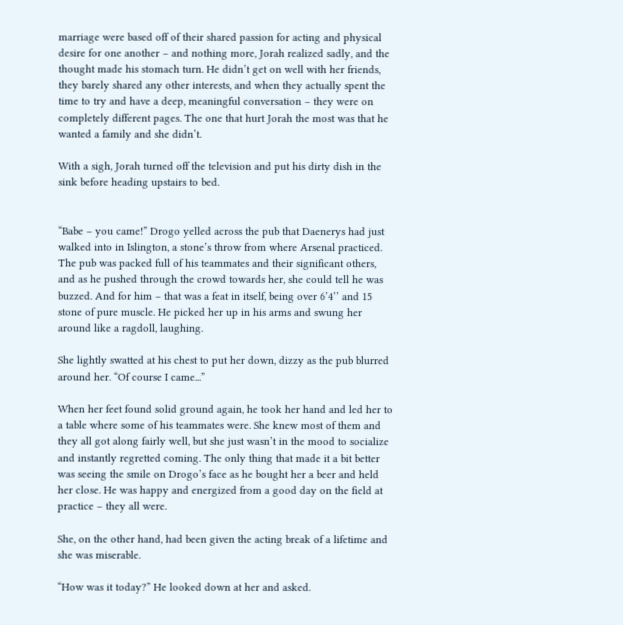marriage were based off of their shared passion for acting and physical desire for one another – and nothing more, Jorah realized sadly, and the thought made his stomach turn. He didn’t get on well with her friends, they barely shared any other interests, and when they actually spent the time to try and have a deep, meaningful conversation – they were on completely different pages. The one that hurt Jorah the most was that he wanted a family and she didn’t.

With a sigh, Jorah turned off the television and put his dirty dish in the sink before heading upstairs to bed.


“Babe – you came!” Drogo yelled across the pub that Daenerys had just walked into in Islington, a stone’s throw from where Arsenal practiced. The pub was packed full of his teammates and their significant others, and as he pushed through the crowd towards her, she could tell he was buzzed. And for him – that was a feat in itself, being over 6’4’’ and 15 stone of pure muscle. He picked her up in his arms and swung her around like a ragdoll, laughing.

She lightly swatted at his chest to put her down, dizzy as the pub blurred around her. “Of course I came...”

When her feet found solid ground again, he took her hand and led her to a table where some of his teammates were. She knew most of them and they all got along fairly well, but she just wasn’t in the mood to socialize and instantly regretted coming. The only thing that made it a bit better was seeing the smile on Drogo’s face as he bought her a beer and held her close. He was happy and energized from a good day on the field at practice – they all were.

She, on the other hand, had been given the acting break of a lifetime and she was miserable.

“How was it today?” He looked down at her and asked.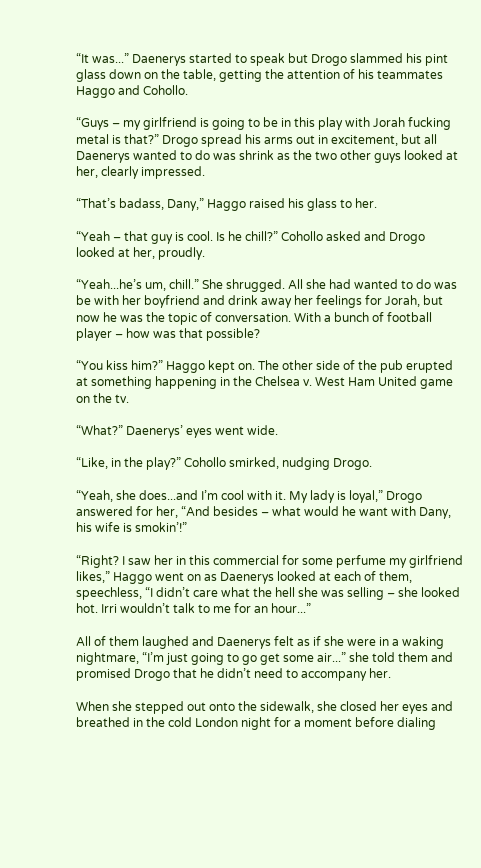“It was...” Daenerys started to speak but Drogo slammed his pint glass down on the table, getting the attention of his teammates Haggo and Cohollo.

“Guys – my girlfriend is going to be in this play with Jorah fucking metal is that?” Drogo spread his arms out in excitement, but all Daenerys wanted to do was shrink as the two other guys looked at her, clearly impressed.

“That’s badass, Dany,” Haggo raised his glass to her.

“Yeah – that guy is cool. Is he chill?” Cohollo asked and Drogo looked at her, proudly.

“Yeah...he’s um, chill.” She shrugged. All she had wanted to do was be with her boyfriend and drink away her feelings for Jorah, but now he was the topic of conversation. With a bunch of football player – how was that possible?

“You kiss him?” Haggo kept on. The other side of the pub erupted at something happening in the Chelsea v. West Ham United game on the tv.

“What?” Daenerys’ eyes went wide.

“Like, in the play?” Cohollo smirked, nudging Drogo.

“Yeah, she does...and I’m cool with it. My lady is loyal,” Drogo answered for her, “And besides – what would he want with Dany, his wife is smokin’!”

“Right? I saw her in this commercial for some perfume my girlfriend likes,” Haggo went on as Daenerys looked at each of them, speechless, “I didn’t care what the hell she was selling – she looked hot. Irri wouldn’t talk to me for an hour...”

All of them laughed and Daenerys felt as if she were in a waking nightmare, “I’m just going to go get some air...” she told them and promised Drogo that he didn’t need to accompany her.

When she stepped out onto the sidewalk, she closed her eyes and breathed in the cold London night for a moment before dialing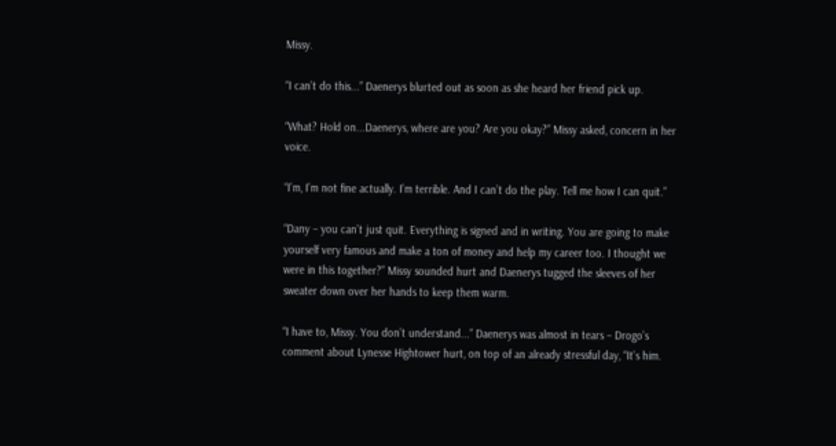Missy.

“I can’t do this...” Daenerys blurted out as soon as she heard her friend pick up.

“What? Hold on...Daenerys, where are you? Are you okay?” Missy asked, concern in her voice.

“I’m, I’m not fine actually. I’m terrible. And I can’t do the play. Tell me how I can quit.”

“Dany – you can’t just quit. Everything is signed and in writing. You are going to make yourself very famous and make a ton of money and help my career too. I thought we were in this together?” Missy sounded hurt and Daenerys tugged the sleeves of her sweater down over her hands to keep them warm.

“I have to, Missy. You don’t understand...” Daenerys was almost in tears – Drogo’s comment about Lynesse Hightower hurt, on top of an already stressful day, “It’s him.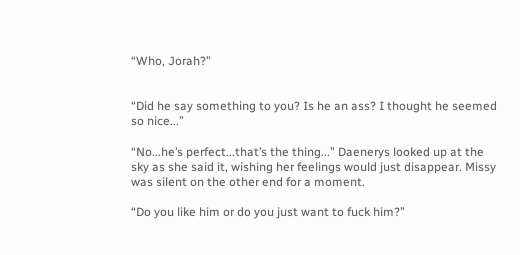“Who, Jorah?”


“Did he say something to you? Is he an ass? I thought he seemed so nice...”

“No...he’s perfect...that’s the thing...” Daenerys looked up at the sky as she said it, wishing her feelings would just disappear. Missy was silent on the other end for a moment.

“Do you like him or do you just want to fuck him?”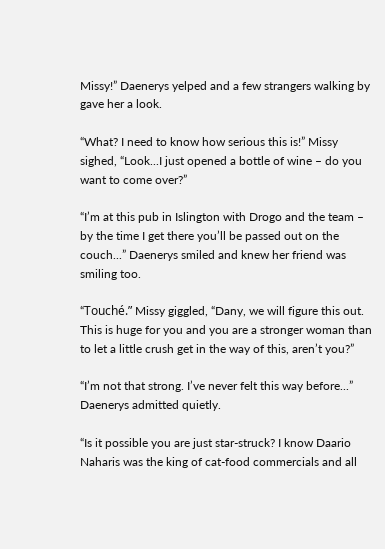Missy!” Daenerys yelped and a few strangers walking by gave her a look.

“What? I need to know how serious this is!” Missy sighed, “Look...I just opened a bottle of wine – do you want to come over?”

“I’m at this pub in Islington with Drogo and the team – by the time I get there you’ll be passed out on the couch...” Daenerys smiled and knew her friend was smiling too.

“Touché.” Missy giggled, “Dany, we will figure this out. This is huge for you and you are a stronger woman than to let a little crush get in the way of this, aren’t you?”

“I’m not that strong. I’ve never felt this way before...” Daenerys admitted quietly.

“Is it possible you are just star-struck? I know Daario Naharis was the king of cat-food commercials and all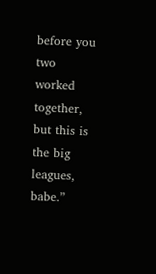before you two worked together, but this is the big leagues, babe.”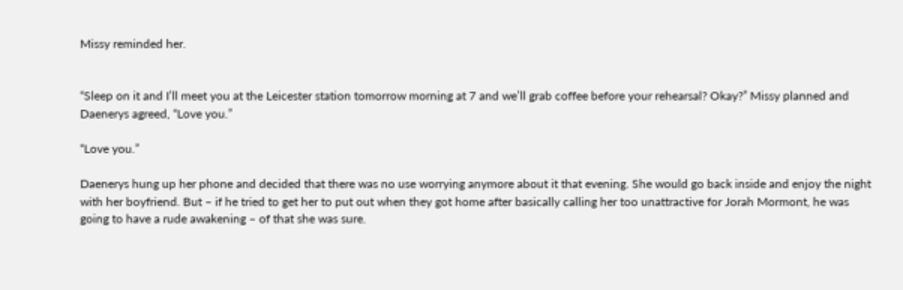Missy reminded her.


“Sleep on it and I’ll meet you at the Leicester station tomorrow morning at 7 and we’ll grab coffee before your rehearsal? Okay?” Missy planned and Daenerys agreed, “Love you.”

“Love you.”

Daenerys hung up her phone and decided that there was no use worrying anymore about it that evening. She would go back inside and enjoy the night with her boyfriend. But – if he tried to get her to put out when they got home after basically calling her too unattractive for Jorah Mormont, he was going to have a rude awakening – of that she was sure.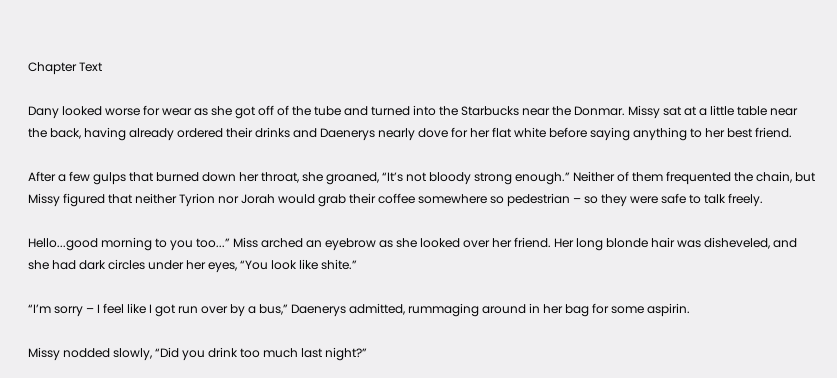Chapter Text

Dany looked worse for wear as she got off of the tube and turned into the Starbucks near the Donmar. Missy sat at a little table near the back, having already ordered their drinks and Daenerys nearly dove for her flat white before saying anything to her best friend.

After a few gulps that burned down her throat, she groaned, “It’s not bloody strong enough.” Neither of them frequented the chain, but Missy figured that neither Tyrion nor Jorah would grab their coffee somewhere so pedestrian – so they were safe to talk freely.

Hello...good morning to you too...” Miss arched an eyebrow as she looked over her friend. Her long blonde hair was disheveled, and she had dark circles under her eyes, “You look like shite.”

“I’m sorry – I feel like I got run over by a bus,” Daenerys admitted, rummaging around in her bag for some aspirin.

Missy nodded slowly, “Did you drink too much last night?”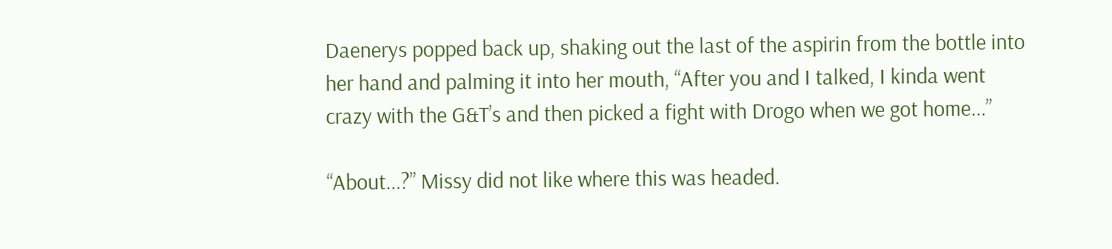Daenerys popped back up, shaking out the last of the aspirin from the bottle into her hand and palming it into her mouth, “After you and I talked, I kinda went crazy with the G&T’s and then picked a fight with Drogo when we got home...”

“About...?” Missy did not like where this was headed.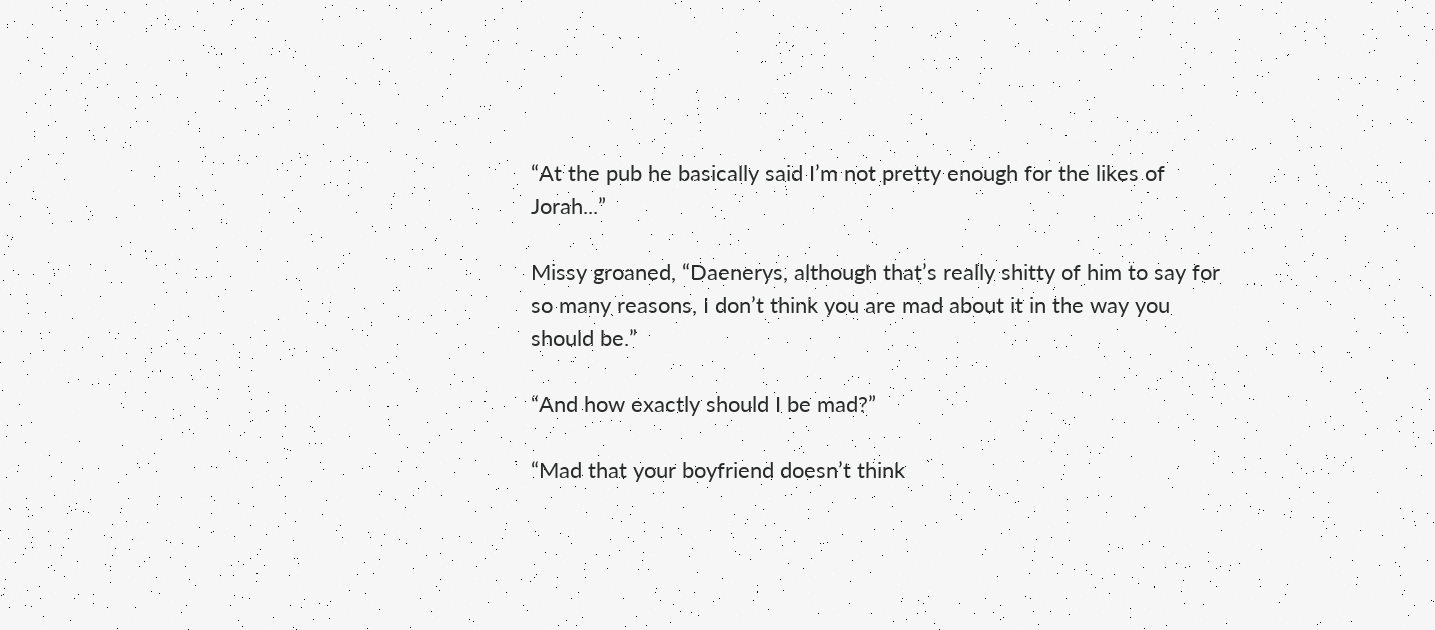“At the pub he basically said I’m not pretty enough for the likes of Jorah...”

Missy groaned, “Daenerys, although that’s really shitty of him to say for so many reasons, I don’t think you are mad about it in the way you should be.”

“And how exactly should I be mad?”

“Mad that your boyfriend doesn’t think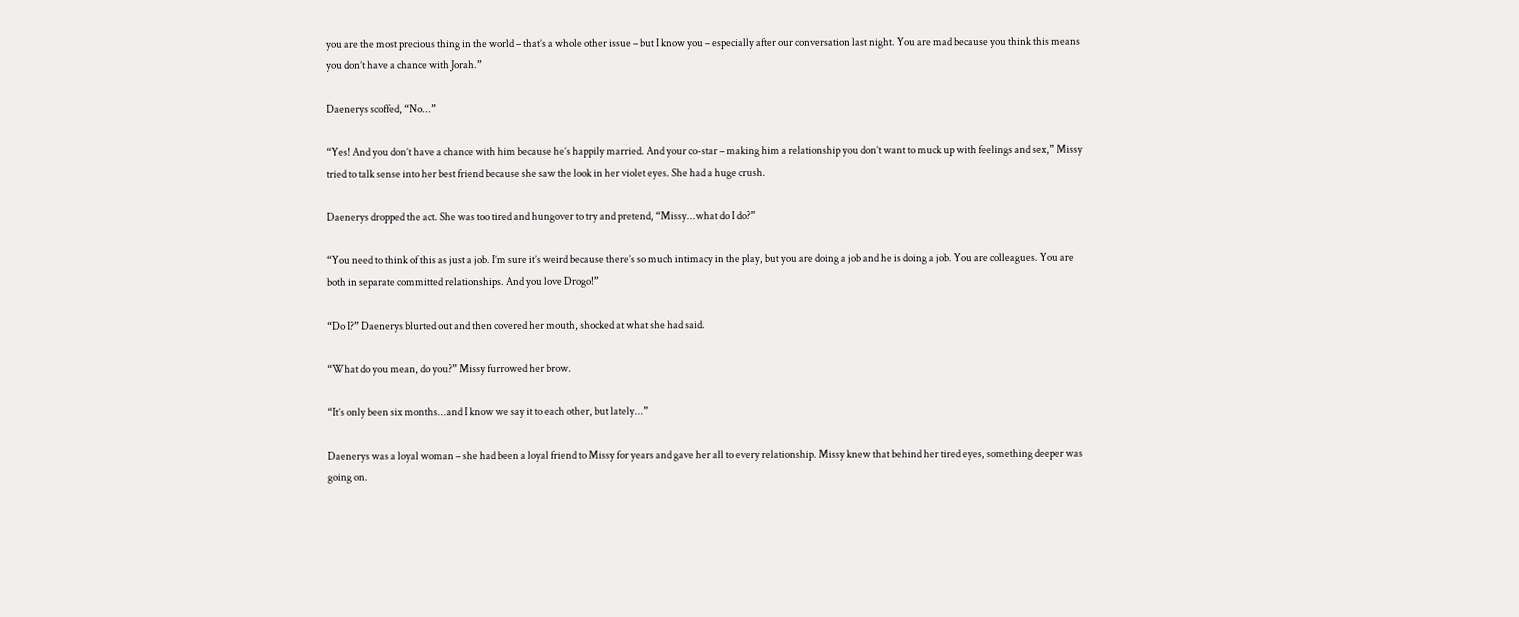you are the most precious thing in the world – that’s a whole other issue – but I know you – especially after our conversation last night. You are mad because you think this means you don’t have a chance with Jorah.”

Daenerys scoffed, “No...”

“Yes! And you don’t have a chance with him because he’s happily married. And your co-star – making him a relationship you don’t want to muck up with feelings and sex,” Missy tried to talk sense into her best friend because she saw the look in her violet eyes. She had a huge crush.

Daenerys dropped the act. She was too tired and hungover to try and pretend, “Missy...what do I do?”

“You need to think of this as just a job. I’m sure it’s weird because there’s so much intimacy in the play, but you are doing a job and he is doing a job. You are colleagues. You are both in separate committed relationships. And you love Drogo!”

“Do I?” Daenerys blurted out and then covered her mouth, shocked at what she had said.

“What do you mean, do you?” Missy furrowed her brow.

“It’s only been six months...and I know we say it to each other, but lately...”

Daenerys was a loyal woman – she had been a loyal friend to Missy for years and gave her all to every relationship. Missy knew that behind her tired eyes, something deeper was going on.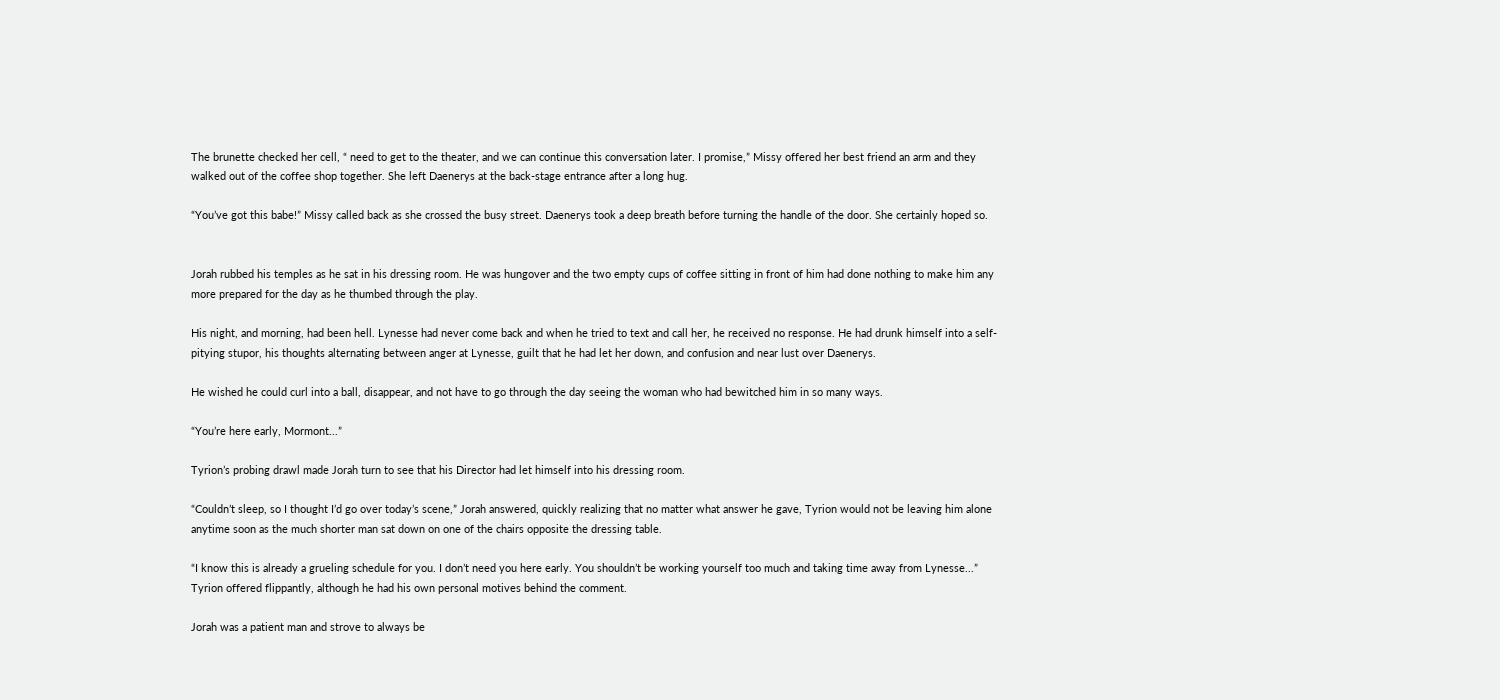The brunette checked her cell, “ need to get to the theater, and we can continue this conversation later. I promise,” Missy offered her best friend an arm and they walked out of the coffee shop together. She left Daenerys at the back-stage entrance after a long hug.

“You’ve got this babe!” Missy called back as she crossed the busy street. Daenerys took a deep breath before turning the handle of the door. She certainly hoped so.


Jorah rubbed his temples as he sat in his dressing room. He was hungover and the two empty cups of coffee sitting in front of him had done nothing to make him any more prepared for the day as he thumbed through the play.

His night, and morning, had been hell. Lynesse had never come back and when he tried to text and call her, he received no response. He had drunk himself into a self-pitying stupor, his thoughts alternating between anger at Lynesse, guilt that he had let her down, and confusion and near lust over Daenerys.

He wished he could curl into a ball, disappear, and not have to go through the day seeing the woman who had bewitched him in so many ways.

“You’re here early, Mormont...”

Tyrion’s probing drawl made Jorah turn to see that his Director had let himself into his dressing room.

“Couldn’t sleep, so I thought I’d go over today’s scene,” Jorah answered, quickly realizing that no matter what answer he gave, Tyrion would not be leaving him alone anytime soon as the much shorter man sat down on one of the chairs opposite the dressing table.

“I know this is already a grueling schedule for you. I don’t need you here early. You shouldn’t be working yourself too much and taking time away from Lynesse...” Tyrion offered flippantly, although he had his own personal motives behind the comment.

Jorah was a patient man and strove to always be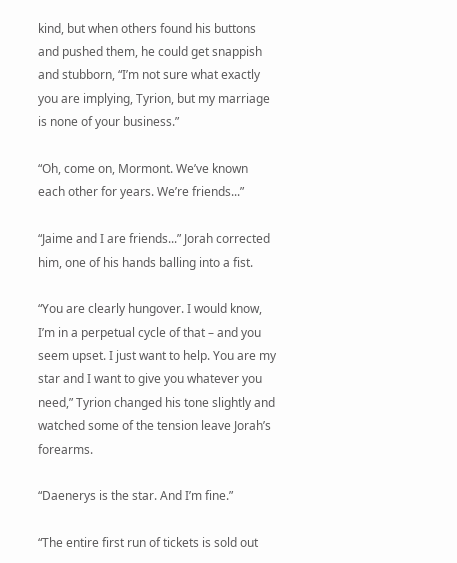kind, but when others found his buttons and pushed them, he could get snappish and stubborn, “I’m not sure what exactly you are implying, Tyrion, but my marriage is none of your business.”

“Oh, come on, Mormont. We’ve known each other for years. We’re friends...”

“Jaime and I are friends...” Jorah corrected him, one of his hands balling into a fist.

“You are clearly hungover. I would know, I’m in a perpetual cycle of that – and you seem upset. I just want to help. You are my star and I want to give you whatever you need,” Tyrion changed his tone slightly and watched some of the tension leave Jorah’s forearms.

“Daenerys is the star. And I’m fine.”

“The entire first run of tickets is sold out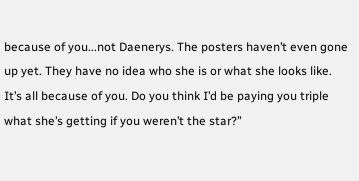because of you...not Daenerys. The posters haven’t even gone up yet. They have no idea who she is or what she looks like. It’s all because of you. Do you think I’d be paying you triple what she’s getting if you weren’t the star?”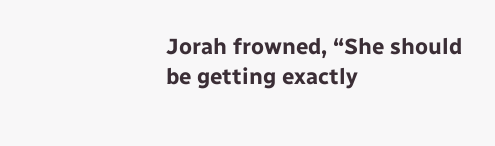Jorah frowned, “She should be getting exactly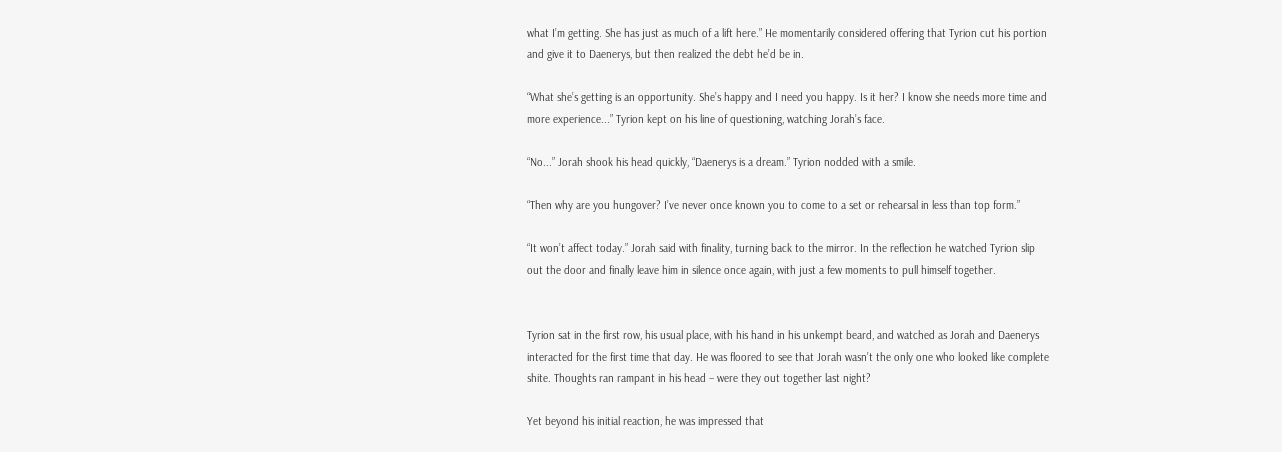what I’m getting. She has just as much of a lift here.” He momentarily considered offering that Tyrion cut his portion and give it to Daenerys, but then realized the debt he’d be in.

“What she’s getting is an opportunity. She’s happy and I need you happy. Is it her? I know she needs more time and more experience...” Tyrion kept on his line of questioning, watching Jorah’s face.

“No...” Jorah shook his head quickly, “Daenerys is a dream.” Tyrion nodded with a smile.

“Then why are you hungover? I’ve never once known you to come to a set or rehearsal in less than top form.”

“It won’t affect today.” Jorah said with finality, turning back to the mirror. In the reflection he watched Tyrion slip out the door and finally leave him in silence once again, with just a few moments to pull himself together.


Tyrion sat in the first row, his usual place, with his hand in his unkempt beard, and watched as Jorah and Daenerys interacted for the first time that day. He was floored to see that Jorah wasn’t the only one who looked like complete shite. Thoughts ran rampant in his head – were they out together last night?

Yet beyond his initial reaction, he was impressed that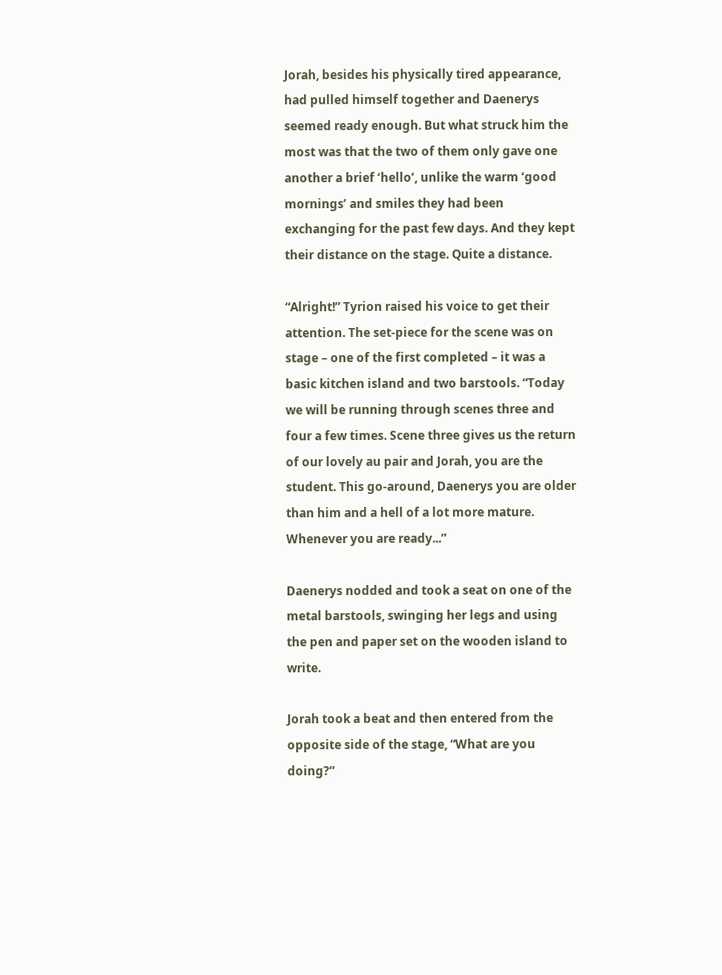Jorah, besides his physically tired appearance, had pulled himself together and Daenerys seemed ready enough. But what struck him the most was that the two of them only gave one another a brief ‘hello’, unlike the warm ‘good mornings’ and smiles they had been exchanging for the past few days. And they kept their distance on the stage. Quite a distance.

“Alright!” Tyrion raised his voice to get their attention. The set-piece for the scene was on stage – one of the first completed – it was a basic kitchen island and two barstools. “Today we will be running through scenes three and four a few times. Scene three gives us the return of our lovely au pair and Jorah, you are the student. This go-around, Daenerys you are older than him and a hell of a lot more mature. Whenever you are ready...”

Daenerys nodded and took a seat on one of the metal barstools, swinging her legs and using the pen and paper set on the wooden island to write.

Jorah took a beat and then entered from the opposite side of the stage, “What are you doing?”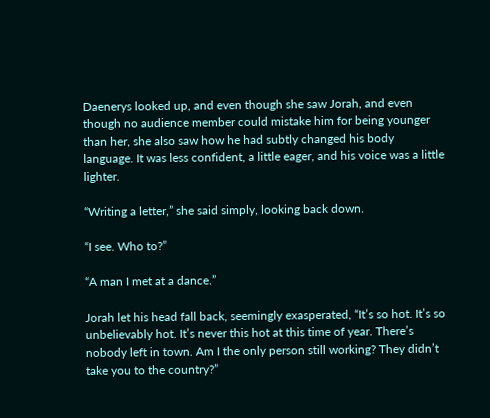Daenerys looked up, and even though she saw Jorah, and even though no audience member could mistake him for being younger than her, she also saw how he had subtly changed his body language. It was less confident, a little eager, and his voice was a little lighter.

“Writing a letter,” she said simply, looking back down.

“I see. Who to?”

“A man I met at a dance.”

Jorah let his head fall back, seemingly exasperated, “It’s so hot. It’s so unbelievably hot. It’s never this hot at this time of year. There’s nobody left in town. Am I the only person still working? They didn’t take you to the country?”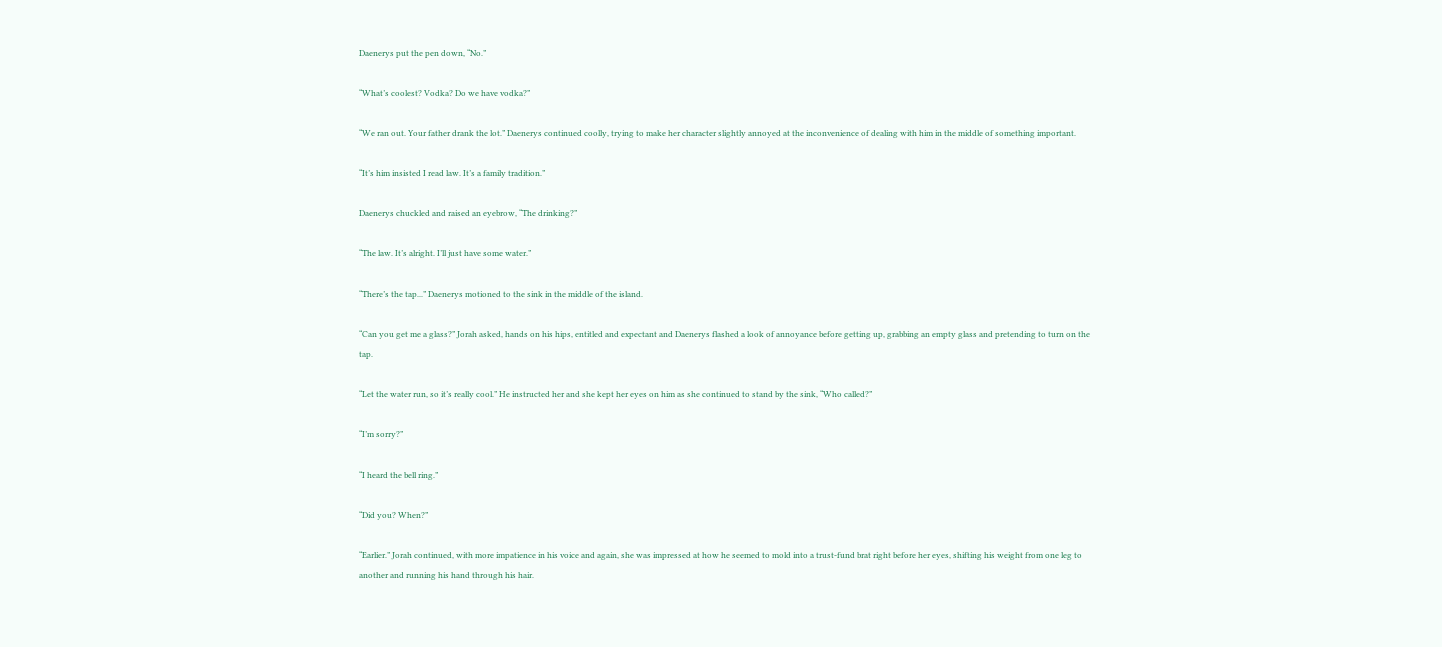Daenerys put the pen down, “No.”

“What’s coolest? Vodka? Do we have vodka?”

“We ran out. Your father drank the lot.” Daenerys continued coolly, trying to make her character slightly annoyed at the inconvenience of dealing with him in the middle of something important.

“It’s him insisted I read law. It’s a family tradition.”

Daenerys chuckled and raised an eyebrow, “The drinking?”

“The law. It’s alright. I’ll just have some water.”

“There’s the tap...” Daenerys motioned to the sink in the middle of the island.

“Can you get me a glass?” Jorah asked, hands on his hips, entitled and expectant and Daenerys flashed a look of annoyance before getting up, grabbing an empty glass and pretending to turn on the tap.

“Let the water run, so it’s really cool.” He instructed her and she kept her eyes on him as she continued to stand by the sink, “Who called?”

“I’m sorry?”

“I heard the bell ring.”

“Did you? When?”

“Earlier.” Jorah continued, with more impatience in his voice and again, she was impressed at how he seemed to mold into a trust-fund brat right before her eyes, shifting his weight from one leg to another and running his hand through his hair.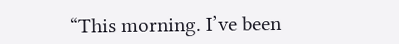“This morning. I’ve been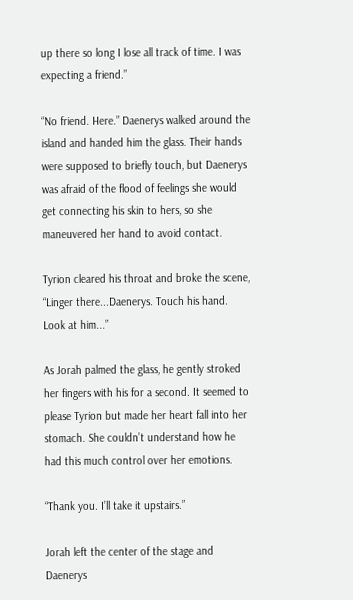up there so long I lose all track of time. I was expecting a friend.”

“No friend. Here.” Daenerys walked around the island and handed him the glass. Their hands were supposed to briefly touch, but Daenerys was afraid of the flood of feelings she would get connecting his skin to hers, so she maneuvered her hand to avoid contact.

Tyrion cleared his throat and broke the scene, “Linger there...Daenerys. Touch his hand. Look at him...”

As Jorah palmed the glass, he gently stroked her fingers with his for a second. It seemed to please Tyrion but made her heart fall into her stomach. She couldn’t understand how he had this much control over her emotions.

“Thank you. I’ll take it upstairs.”

Jorah left the center of the stage and Daenerys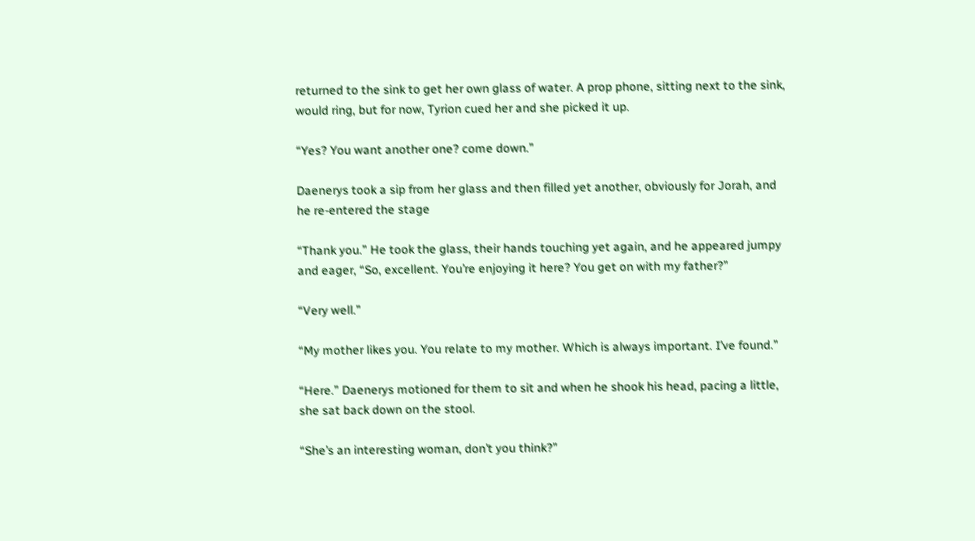returned to the sink to get her own glass of water. A prop phone, sitting next to the sink, would ring, but for now, Tyrion cued her and she picked it up.

“Yes? You want another one? come down.”

Daenerys took a sip from her glass and then filled yet another, obviously for Jorah, and he re-entered the stage

“Thank you.” He took the glass, their hands touching yet again, and he appeared jumpy and eager, “So, excellent. You’re enjoying it here? You get on with my father?”

“Very well.”

“My mother likes you. You relate to my mother. Which is always important. I’ve found.”

“Here.” Daenerys motioned for them to sit and when he shook his head, pacing a little, she sat back down on the stool.

“She’s an interesting woman, don’t you think?”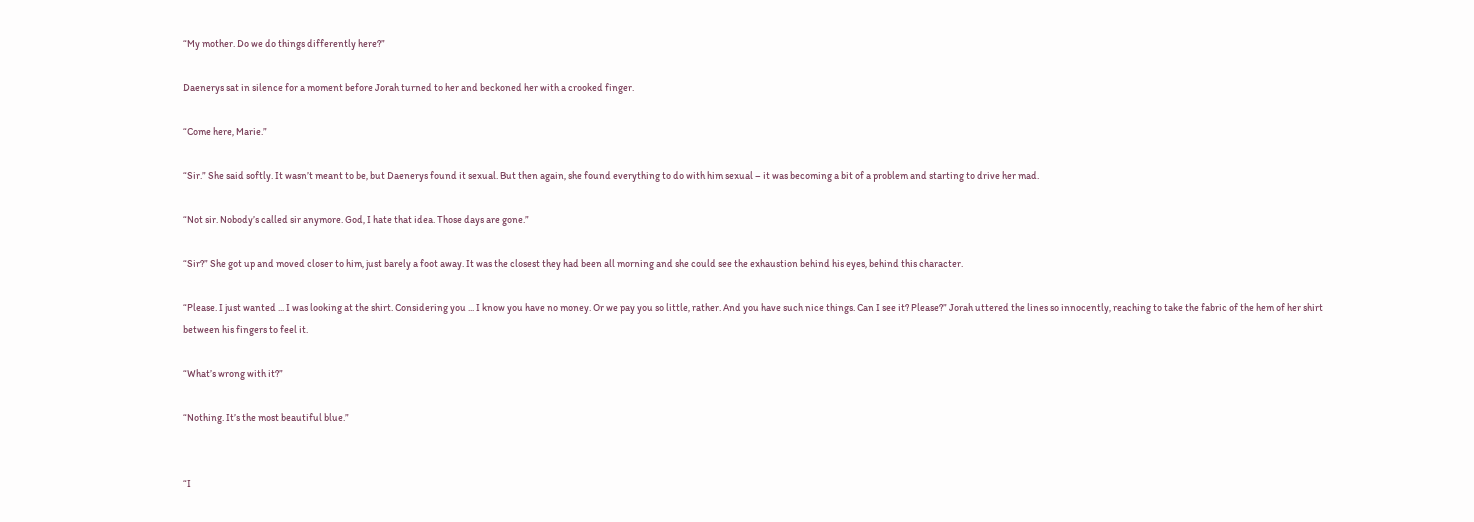“My mother. Do we do things differently here?”

Daenerys sat in silence for a moment before Jorah turned to her and beckoned her with a crooked finger.

“Come here, Marie.”

“Sir.” She said softly. It wasn’t meant to be, but Daenerys found it sexual. But then again, she found everything to do with him sexual – it was becoming a bit of a problem and starting to drive her mad.

“Not sir. Nobody’s called sir anymore. God, I hate that idea. Those days are gone.”

“Sir?” She got up and moved closer to him, just barely a foot away. It was the closest they had been all morning and she could see the exhaustion behind his eyes, behind this character.

“Please. I just wanted ... I was looking at the shirt. Considering you ... I know you have no money. Or we pay you so little, rather. And you have such nice things. Can I see it? Please?” Jorah uttered the lines so innocently, reaching to take the fabric of the hem of her shirt between his fingers to feel it.

“What’s wrong with it?”

“Nothing. It’s the most beautiful blue.”


“I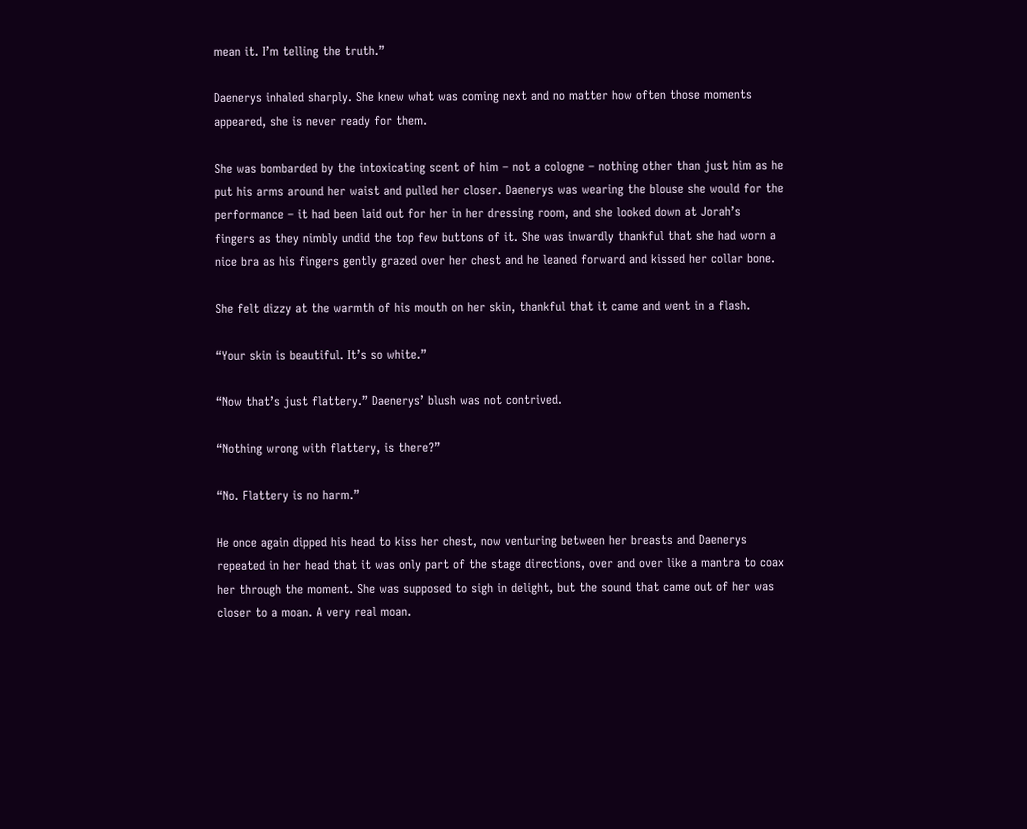mean it. I’m telling the truth.”

Daenerys inhaled sharply. She knew what was coming next and no matter how often those moments appeared, she is never ready for them.

She was bombarded by the intoxicating scent of him – not a cologne – nothing other than just him as he put his arms around her waist and pulled her closer. Daenerys was wearing the blouse she would for the performance – it had been laid out for her in her dressing room, and she looked down at Jorah’s fingers as they nimbly undid the top few buttons of it. She was inwardly thankful that she had worn a nice bra as his fingers gently grazed over her chest and he leaned forward and kissed her collar bone.

She felt dizzy at the warmth of his mouth on her skin, thankful that it came and went in a flash.

“Your skin is beautiful. It’s so white.”

“Now that’s just flattery.” Daenerys’ blush was not contrived.

“Nothing wrong with flattery, is there?”

“No. Flattery is no harm.”

He once again dipped his head to kiss her chest, now venturing between her breasts and Daenerys repeated in her head that it was only part of the stage directions, over and over like a mantra to coax her through the moment. She was supposed to sigh in delight, but the sound that came out of her was closer to a moan. A very real moan.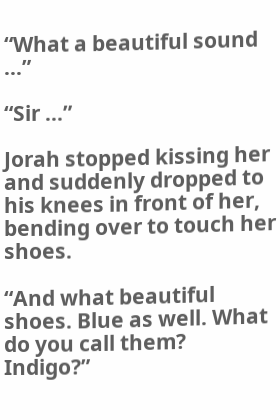“What a beautiful sound ...”

“Sir ...”

Jorah stopped kissing her and suddenly dropped to his knees in front of her, bending over to touch her shoes.

“And what beautiful shoes. Blue as well. What do you call them? Indigo?”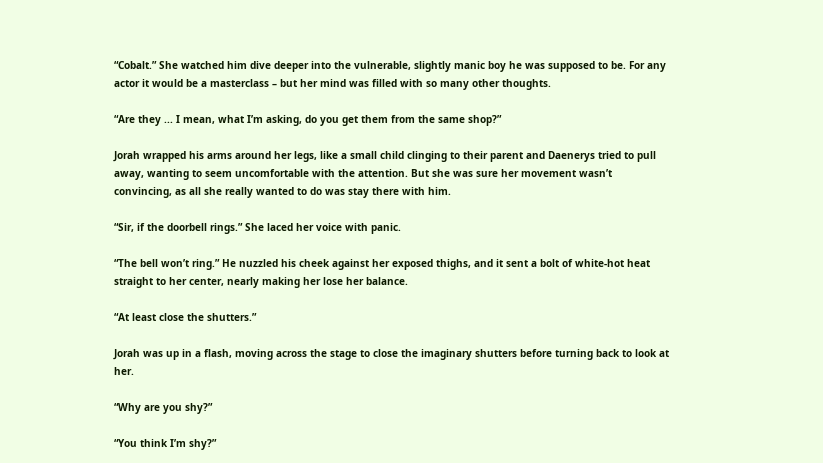“Cobalt.” She watched him dive deeper into the vulnerable, slightly manic boy he was supposed to be. For any actor it would be a masterclass – but her mind was filled with so many other thoughts.

“Are they ... I mean, what I’m asking, do you get them from the same shop?”

Jorah wrapped his arms around her legs, like a small child clinging to their parent and Daenerys tried to pull away, wanting to seem uncomfortable with the attention. But she was sure her movement wasn’t convincing, as all she really wanted to do was stay there with him.

“Sir, if the doorbell rings.” She laced her voice with panic.

“The bell won’t ring.” He nuzzled his cheek against her exposed thighs, and it sent a bolt of white-hot heat straight to her center, nearly making her lose her balance.

“At least close the shutters.”

Jorah was up in a flash, moving across the stage to close the imaginary shutters before turning back to look at her.

“Why are you shy?”

“You think I’m shy?”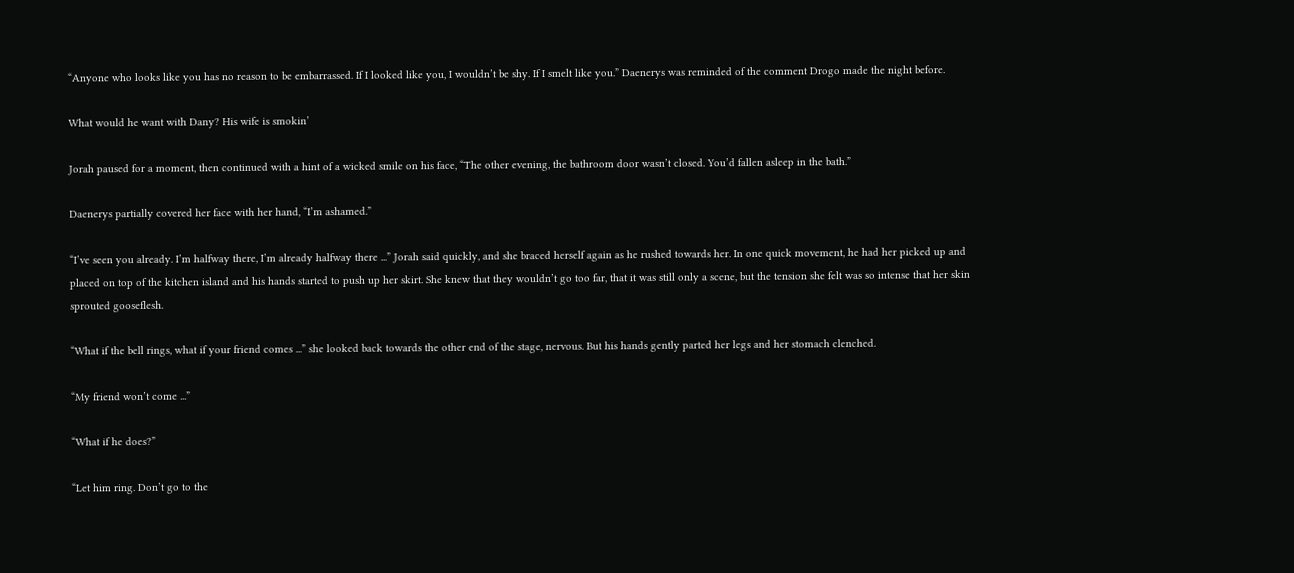“Anyone who looks like you has no reason to be embarrassed. If I looked like you, I wouldn’t be shy. If I smelt like you.” Daenerys was reminded of the comment Drogo made the night before.

What would he want with Dany? His wife is smokin’

Jorah paused for a moment, then continued with a hint of a wicked smile on his face, “The other evening, the bathroom door wasn’t closed. You’d fallen asleep in the bath.”

Daenerys partially covered her face with her hand, “I’m ashamed.”

“I’ve seen you already. I’m halfway there, I’m already halfway there ...” Jorah said quickly, and she braced herself again as he rushed towards her. In one quick movement, he had her picked up and placed on top of the kitchen island and his hands started to push up her skirt. She knew that they wouldn’t go too far, that it was still only a scene, but the tension she felt was so intense that her skin sprouted gooseflesh.

“What if the bell rings, what if your friend comes ...” she looked back towards the other end of the stage, nervous. But his hands gently parted her legs and her stomach clenched.

“My friend won’t come ...”

“What if he does?”

“Let him ring. Don’t go to the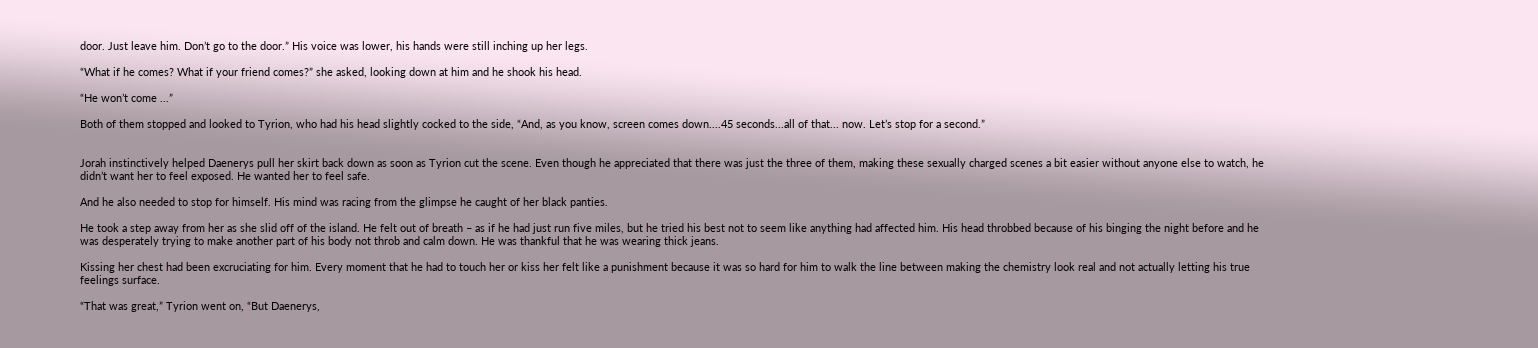door. Just leave him. Don’t go to the door.” His voice was lower, his hands were still inching up her legs.

“What if he comes? What if your friend comes?” she asked, looking down at him and he shook his head.

“He won’t come ...”

Both of them stopped and looked to Tyrion, who had his head slightly cocked to the side, “And, as you know, screen comes down....45 seconds...all of that... now. Let’s stop for a second.”


Jorah instinctively helped Daenerys pull her skirt back down as soon as Tyrion cut the scene. Even though he appreciated that there was just the three of them, making these sexually charged scenes a bit easier without anyone else to watch, he didn’t want her to feel exposed. He wanted her to feel safe.

And he also needed to stop for himself. His mind was racing from the glimpse he caught of her black panties.

He took a step away from her as she slid off of the island. He felt out of breath – as if he had just run five miles, but he tried his best not to seem like anything had affected him. His head throbbed because of his binging the night before and he was desperately trying to make another part of his body not throb and calm down. He was thankful that he was wearing thick jeans.

Kissing her chest had been excruciating for him. Every moment that he had to touch her or kiss her felt like a punishment because it was so hard for him to walk the line between making the chemistry look real and not actually letting his true feelings surface.

“That was great,” Tyrion went on, “But Daenerys,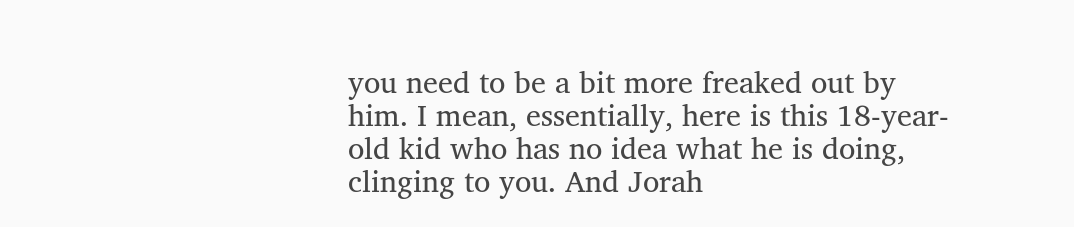you need to be a bit more freaked out by him. I mean, essentially, here is this 18-year-old kid who has no idea what he is doing, clinging to you. And Jorah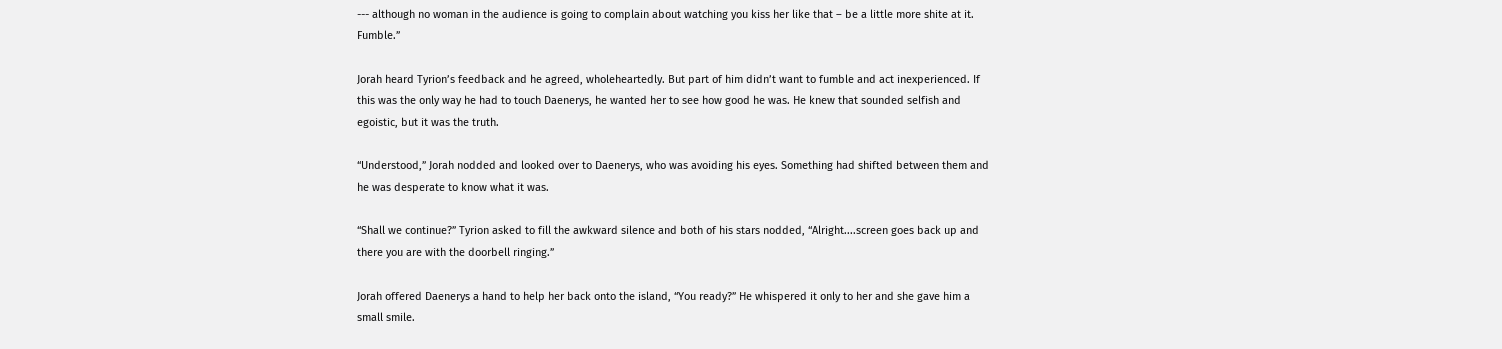--- although no woman in the audience is going to complain about watching you kiss her like that – be a little more shite at it. Fumble.”

Jorah heard Tyrion’s feedback and he agreed, wholeheartedly. But part of him didn’t want to fumble and act inexperienced. If this was the only way he had to touch Daenerys, he wanted her to see how good he was. He knew that sounded selfish and egoistic, but it was the truth.

“Understood,” Jorah nodded and looked over to Daenerys, who was avoiding his eyes. Something had shifted between them and he was desperate to know what it was.

“Shall we continue?” Tyrion asked to fill the awkward silence and both of his stars nodded, “Alright....screen goes back up and there you are with the doorbell ringing.”

Jorah offered Daenerys a hand to help her back onto the island, “You ready?” He whispered it only to her and she gave him a small smile.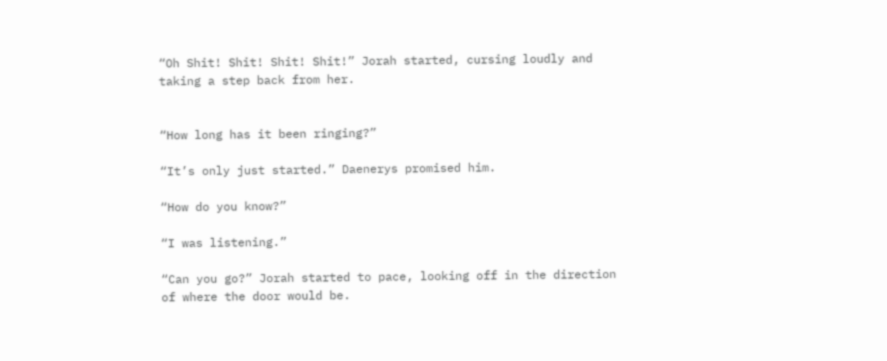“Oh Shit! Shit! Shit! Shit!” Jorah started, cursing loudly and taking a step back from her.


“How long has it been ringing?”

“It’s only just started.” Daenerys promised him.

“How do you know?”

“I was listening.”

“Can you go?” Jorah started to pace, looking off in the direction of where the door would be.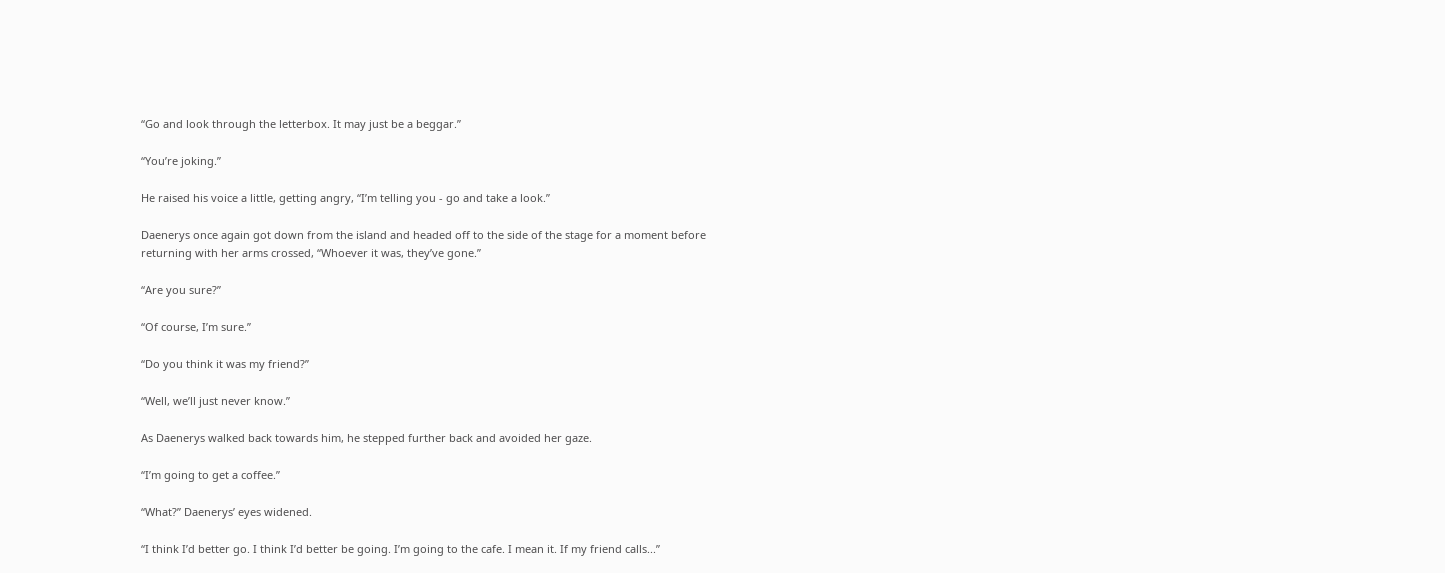“Go and look through the letterbox. It may just be a beggar.”

“You’re joking.”

He raised his voice a little, getting angry, “I’m telling you - go and take a look.”

Daenerys once again got down from the island and headed off to the side of the stage for a moment before returning with her arms crossed, “Whoever it was, they’ve gone.”

“Are you sure?”

“Of course, I’m sure.”

“Do you think it was my friend?”

“Well, we’ll just never know.”

As Daenerys walked back towards him, he stepped further back and avoided her gaze.

“I’m going to get a coffee.”

“What?” Daenerys’ eyes widened.

“I think I’d better go. I think I’d better be going. I’m going to the cafe. I mean it. If my friend calls...”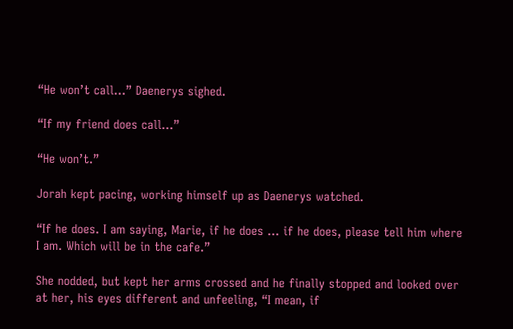“He won’t call...” Daenerys sighed.

“If my friend does call...”

“He won’t.”

Jorah kept pacing, working himself up as Daenerys watched.

“If he does. I am saying, Marie, if he does ... if he does, please tell him where I am. Which will be in the cafe.”

She nodded, but kept her arms crossed and he finally stopped and looked over at her, his eyes different and unfeeling, “I mean, if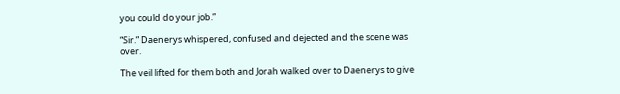you could do your job.”

“Sir.” Daenerys whispered, confused and dejected and the scene was over.

The veil lifted for them both and Jorah walked over to Daenerys to give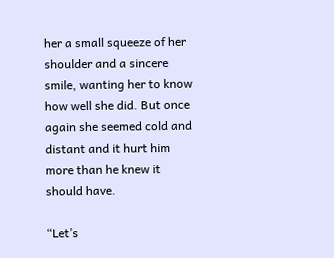her a small squeeze of her shoulder and a sincere smile, wanting her to know how well she did. But once again she seemed cold and distant and it hurt him more than he knew it should have.

“Let’s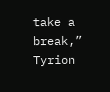take a break,” Tyrion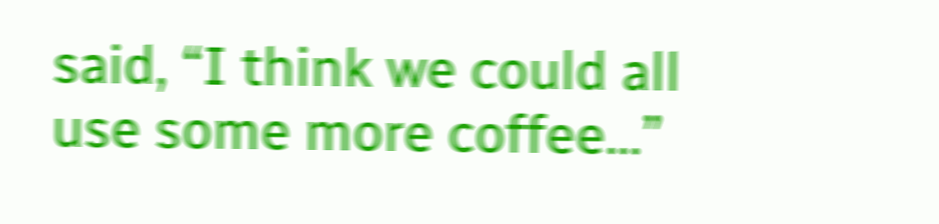said, “I think we could all use some more coffee...”